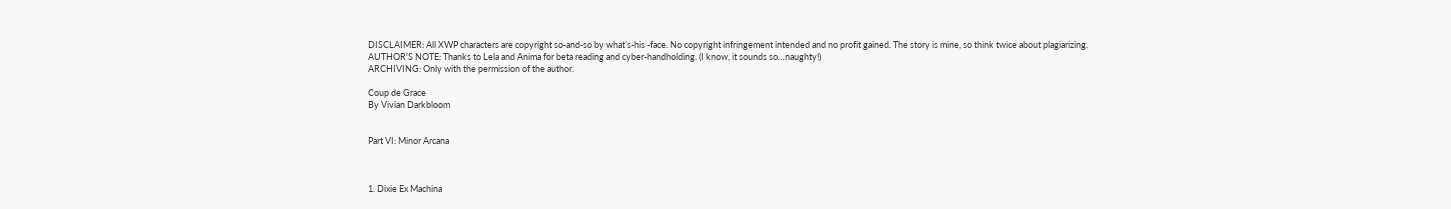DISCLAIMER: All XWP characters are copyright so-and-so by what’s-his -face. No copyright infringement intended and no profit gained. The story is mine, so think twice about plagiarizing.
AUTHOR'S NOTE: Thanks to Lela and Anima for beta reading and cyber-handholding. (I know, it sounds so…naughty!)
ARCHIVING: Only with the permission of the author.

Coup de Grace
By Vivian Darkbloom


Part VI: Minor Arcana



1. Dixie Ex Machina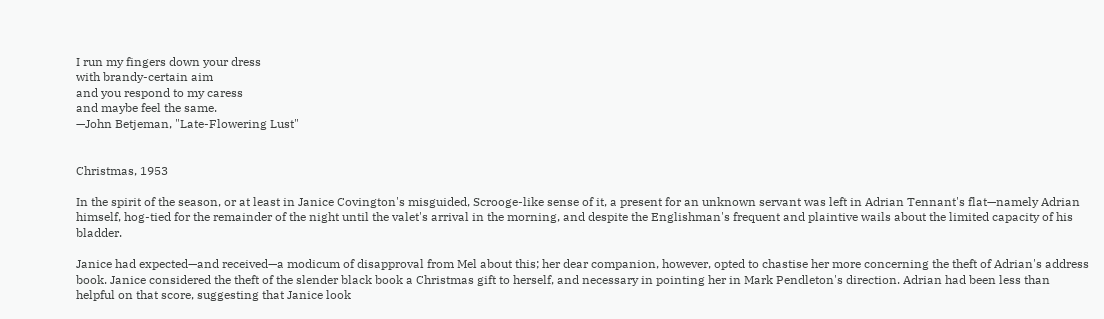I run my fingers down your dress
with brandy-certain aim
and you respond to my caress
and maybe feel the same.
—John Betjeman, "Late-Flowering Lust"


Christmas, 1953

In the spirit of the season, or at least in Janice Covington's misguided, Scrooge-like sense of it, a present for an unknown servant was left in Adrian Tennant's flat—namely Adrian himself, hog-tied for the remainder of the night until the valet's arrival in the morning, and despite the Englishman's frequent and plaintive wails about the limited capacity of his bladder.

Janice had expected—and received—a modicum of disapproval from Mel about this; her dear companion, however, opted to chastise her more concerning the theft of Adrian's address book. Janice considered the theft of the slender black book a Christmas gift to herself, and necessary in pointing her in Mark Pendleton's direction. Adrian had been less than helpful on that score, suggesting that Janice look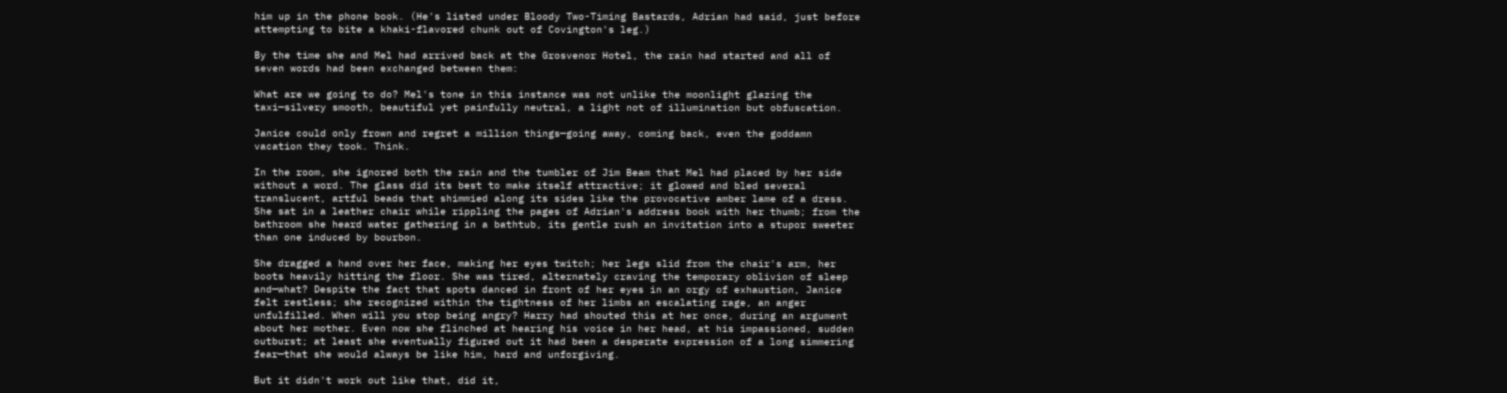him up in the phone book. (He's listed under Bloody Two-Timing Bastards, Adrian had said, just before attempting to bite a khaki-flavored chunk out of Covington's leg.)

By the time she and Mel had arrived back at the Grosvenor Hotel, the rain had started and all of seven words had been exchanged between them:

What are we going to do? Mel's tone in this instance was not unlike the moonlight glazing the taxi—silvery smooth, beautiful yet painfully neutral, a light not of illumination but obfuscation.

Janice could only frown and regret a million things—going away, coming back, even the goddamn vacation they took. Think.

In the room, she ignored both the rain and the tumbler of Jim Beam that Mel had placed by her side without a word. The glass did its best to make itself attractive; it glowed and bled several translucent, artful beads that shimmied along its sides like the provocative amber lame of a dress. She sat in a leather chair while rippling the pages of Adrian's address book with her thumb; from the bathroom she heard water gathering in a bathtub, its gentle rush an invitation into a stupor sweeter than one induced by bourbon.

She dragged a hand over her face, making her eyes twitch; her legs slid from the chair's arm, her boots heavily hitting the floor. She was tired, alternately craving the temporary oblivion of sleep and—what? Despite the fact that spots danced in front of her eyes in an orgy of exhaustion, Janice felt restless; she recognized within the tightness of her limbs an escalating rage, an anger unfulfilled. When will you stop being angry? Harry had shouted this at her once, during an argument about her mother. Even now she flinched at hearing his voice in her head, at his impassioned, sudden outburst; at least she eventually figured out it had been a desperate expression of a long simmering fear—that she would always be like him, hard and unforgiving.

But it didn't work out like that, did it,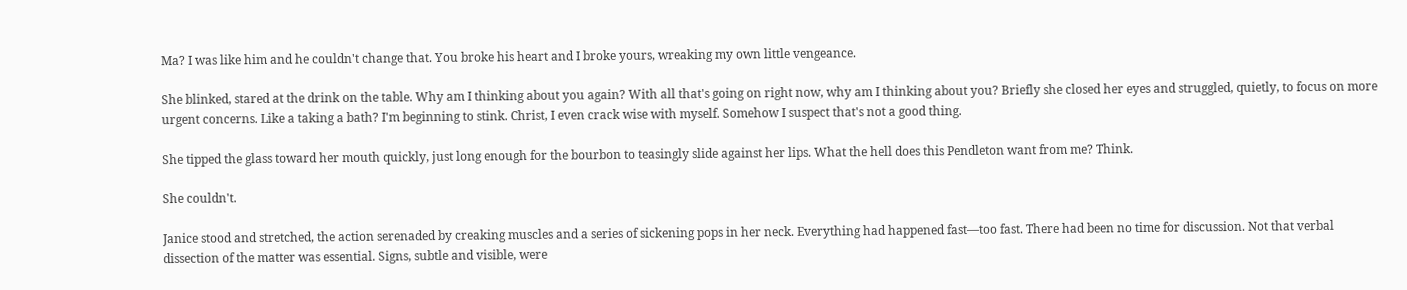Ma? I was like him and he couldn't change that. You broke his heart and I broke yours, wreaking my own little vengeance.

She blinked, stared at the drink on the table. Why am I thinking about you again? With all that's going on right now, why am I thinking about you? Briefly she closed her eyes and struggled, quietly, to focus on more urgent concerns. Like a taking a bath? I'm beginning to stink. Christ, I even crack wise with myself. Somehow I suspect that's not a good thing.

She tipped the glass toward her mouth quickly, just long enough for the bourbon to teasingly slide against her lips. What the hell does this Pendleton want from me? Think.

She couldn't.

Janice stood and stretched, the action serenaded by creaking muscles and a series of sickening pops in her neck. Everything had happened fast—too fast. There had been no time for discussion. Not that verbal dissection of the matter was essential. Signs, subtle and visible, were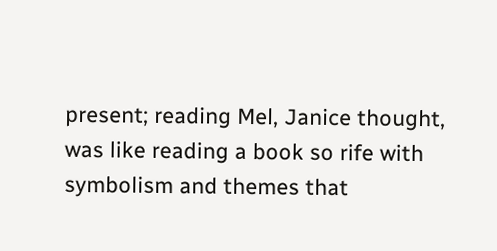present; reading Mel, Janice thought, was like reading a book so rife with symbolism and themes that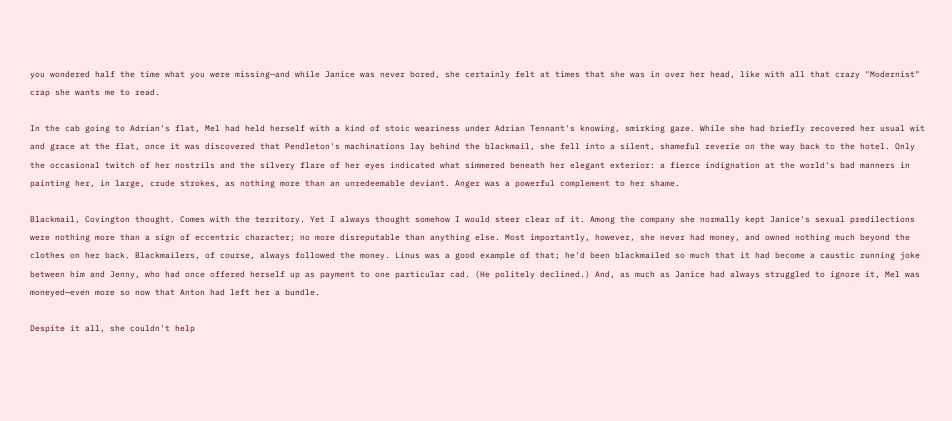you wondered half the time what you were missing—and while Janice was never bored, she certainly felt at times that she was in over her head, like with all that crazy "Modernist" crap she wants me to read.

In the cab going to Adrian's flat, Mel had held herself with a kind of stoic weariness under Adrian Tennant's knowing, smirking gaze. While she had briefly recovered her usual wit and grace at the flat, once it was discovered that Pendleton's machinations lay behind the blackmail, she fell into a silent, shameful reverie on the way back to the hotel. Only the occasional twitch of her nostrils and the silvery flare of her eyes indicated what simmered beneath her elegant exterior: a fierce indignation at the world's bad manners in painting her, in large, crude strokes, as nothing more than an unredeemable deviant. Anger was a powerful complement to her shame.

Blackmail, Covington thought. Comes with the territory. Yet I always thought somehow I would steer clear of it. Among the company she normally kept Janice's sexual predilections were nothing more than a sign of eccentric character; no more disreputable than anything else. Most importantly, however, she never had money, and owned nothing much beyond the clothes on her back. Blackmailers, of course, always followed the money. Linus was a good example of that; he'd been blackmailed so much that it had become a caustic running joke between him and Jenny, who had once offered herself up as payment to one particular cad. (He politely declined.) And, as much as Janice had always struggled to ignore it, Mel was moneyed—even more so now that Anton had left her a bundle.

Despite it all, she couldn't help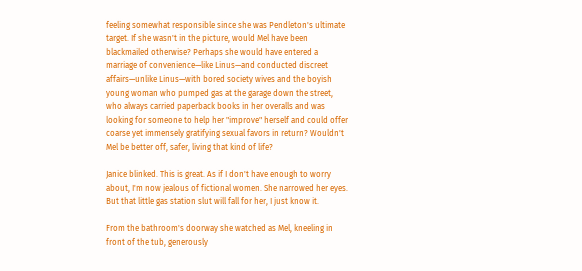feeling somewhat responsible since she was Pendleton's ultimate target. If she wasn't in the picture, would Mel have been blackmailed otherwise? Perhaps she would have entered a marriage of convenience—like Linus—and conducted discreet affairs—unlike Linus—with bored society wives and the boyish young woman who pumped gas at the garage down the street, who always carried paperback books in her overalls and was looking for someone to help her "improve" herself and could offer coarse yet immensely gratifying sexual favors in return? Wouldn't Mel be better off, safer, living that kind of life?

Janice blinked. This is great. As if I don't have enough to worry about, I'm now jealous of fictional women. She narrowed her eyes. But that little gas station slut will fall for her, I just know it.

From the bathroom's doorway she watched as Mel, kneeling in front of the tub, generously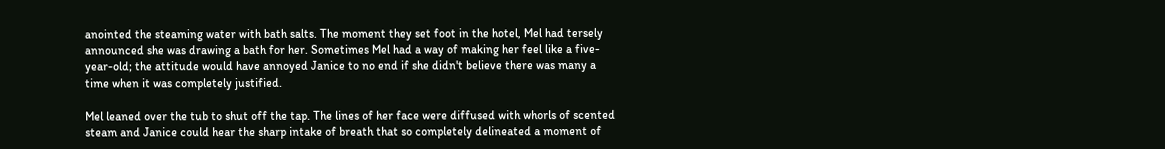anointed the steaming water with bath salts. The moment they set foot in the hotel, Mel had tersely announced she was drawing a bath for her. Sometimes Mel had a way of making her feel like a five-year-old; the attitude would have annoyed Janice to no end if she didn't believe there was many a time when it was completely justified.

Mel leaned over the tub to shut off the tap. The lines of her face were diffused with whorls of scented steam and Janice could hear the sharp intake of breath that so completely delineated a moment of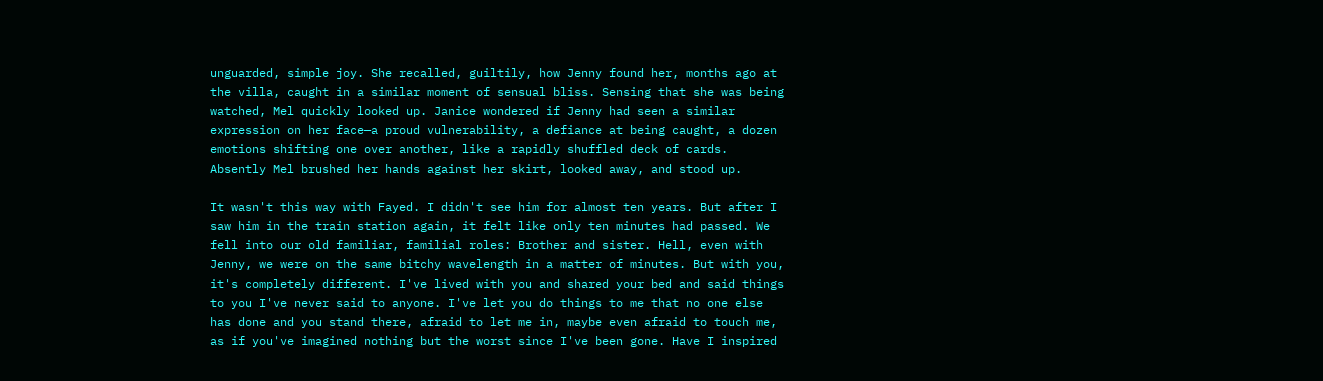unguarded, simple joy. She recalled, guiltily, how Jenny found her, months ago at the villa, caught in a similar moment of sensual bliss. Sensing that she was being watched, Mel quickly looked up. Janice wondered if Jenny had seen a similar expression on her face—a proud vulnerability, a defiance at being caught, a dozen emotions shifting one over another, like a rapidly shuffled deck of cards. Absently Mel brushed her hands against her skirt, looked away, and stood up.

It wasn't this way with Fayed. I didn't see him for almost ten years. But after I saw him in the train station again, it felt like only ten minutes had passed. We fell into our old familiar, familial roles: Brother and sister. Hell, even with Jenny, we were on the same bitchy wavelength in a matter of minutes. But with you, it's completely different. I've lived with you and shared your bed and said things to you I've never said to anyone. I've let you do things to me that no one else has done and you stand there, afraid to let me in, maybe even afraid to touch me, as if you've imagined nothing but the worst since I've been gone. Have I inspired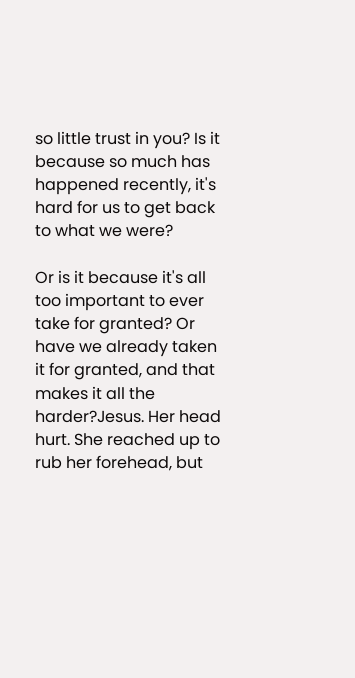so little trust in you? Is it because so much has happened recently, it's hard for us to get back to what we were?

Or is it because it's all too important to ever take for granted? Or have we already taken it for granted, and that makes it all the harder?Jesus. Her head hurt. She reached up to rub her forehead, but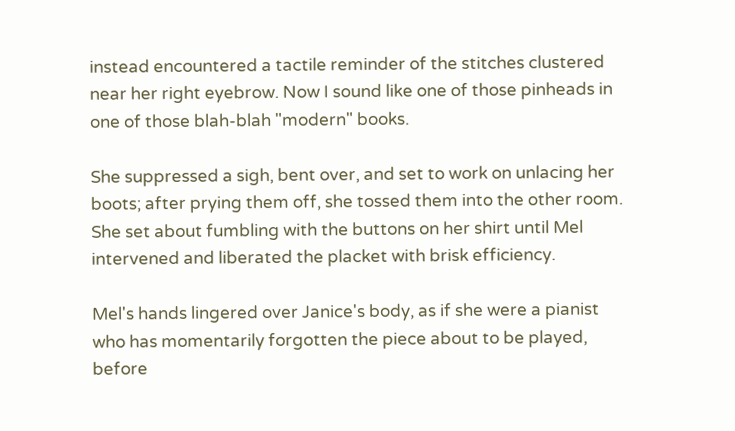instead encountered a tactile reminder of the stitches clustered near her right eyebrow. Now I sound like one of those pinheads in one of those blah-blah "modern" books.

She suppressed a sigh, bent over, and set to work on unlacing her boots; after prying them off, she tossed them into the other room. She set about fumbling with the buttons on her shirt until Mel intervened and liberated the placket with brisk efficiency.

Mel's hands lingered over Janice's body, as if she were a pianist who has momentarily forgotten the piece about to be played, before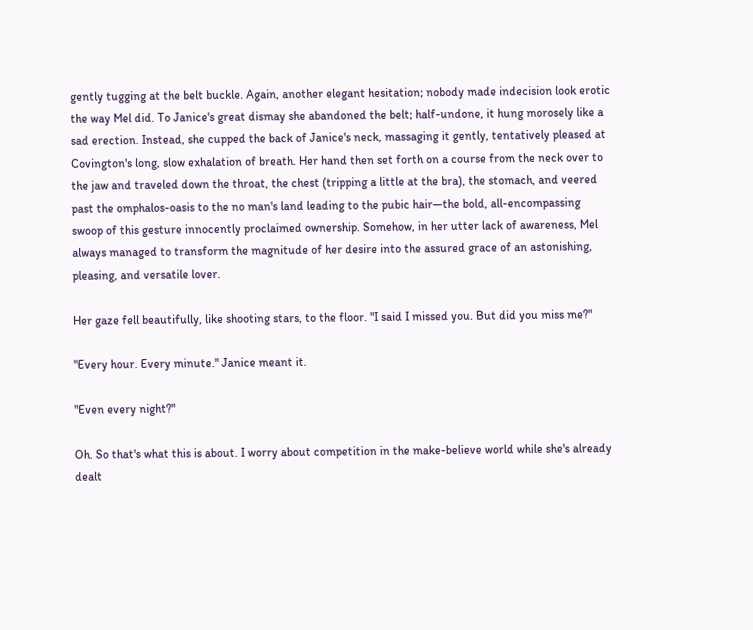gently tugging at the belt buckle. Again, another elegant hesitation; nobody made indecision look erotic the way Mel did. To Janice's great dismay she abandoned the belt; half-undone, it hung morosely like a sad erection. Instead, she cupped the back of Janice's neck, massaging it gently, tentatively pleased at Covington's long, slow exhalation of breath. Her hand then set forth on a course from the neck over to the jaw and traveled down the throat, the chest (tripping a little at the bra), the stomach, and veered past the omphalos-oasis to the no man's land leading to the pubic hair—the bold, all-encompassing swoop of this gesture innocently proclaimed ownership. Somehow, in her utter lack of awareness, Mel always managed to transform the magnitude of her desire into the assured grace of an astonishing, pleasing, and versatile lover.

Her gaze fell beautifully, like shooting stars, to the floor. "I said I missed you. But did you miss me?"

"Every hour. Every minute." Janice meant it.

"Even every night?"

Oh. So that's what this is about. I worry about competition in the make-believe world while she's already dealt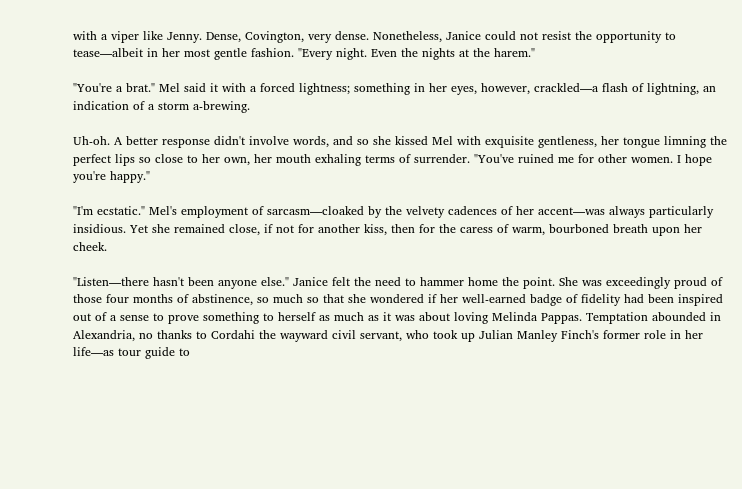with a viper like Jenny. Dense, Covington, very dense. Nonetheless, Janice could not resist the opportunity to tease—albeit in her most gentle fashion. "Every night. Even the nights at the harem."

"You're a brat." Mel said it with a forced lightness; something in her eyes, however, crackled—a flash of lightning, an indication of a storm a-brewing.

Uh-oh. A better response didn't involve words, and so she kissed Mel with exquisite gentleness, her tongue limning the perfect lips so close to her own, her mouth exhaling terms of surrender. "You've ruined me for other women. I hope you're happy."

"I'm ecstatic." Mel's employment of sarcasm—cloaked by the velvety cadences of her accent—was always particularly insidious. Yet she remained close, if not for another kiss, then for the caress of warm, bourboned breath upon her cheek.

"Listen—there hasn't been anyone else." Janice felt the need to hammer home the point. She was exceedingly proud of those four months of abstinence, so much so that she wondered if her well-earned badge of fidelity had been inspired out of a sense to prove something to herself as much as it was about loving Melinda Pappas. Temptation abounded in Alexandria, no thanks to Cordahi the wayward civil servant, who took up Julian Manley Finch's former role in her life—as tour guide to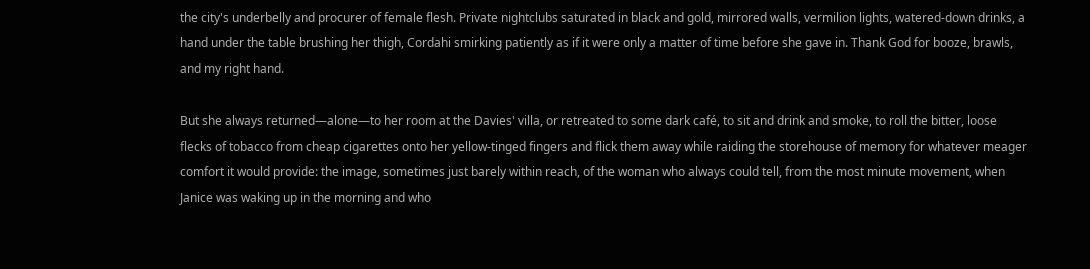the city's underbelly and procurer of female flesh. Private nightclubs saturated in black and gold, mirrored walls, vermilion lights, watered-down drinks, a hand under the table brushing her thigh, Cordahi smirking patiently as if it were only a matter of time before she gave in. Thank God for booze, brawls, and my right hand.

But she always returned—alone—to her room at the Davies' villa, or retreated to some dark café, to sit and drink and smoke, to roll the bitter, loose flecks of tobacco from cheap cigarettes onto her yellow-tinged fingers and flick them away while raiding the storehouse of memory for whatever meager comfort it would provide: the image, sometimes just barely within reach, of the woman who always could tell, from the most minute movement, when Janice was waking up in the morning and who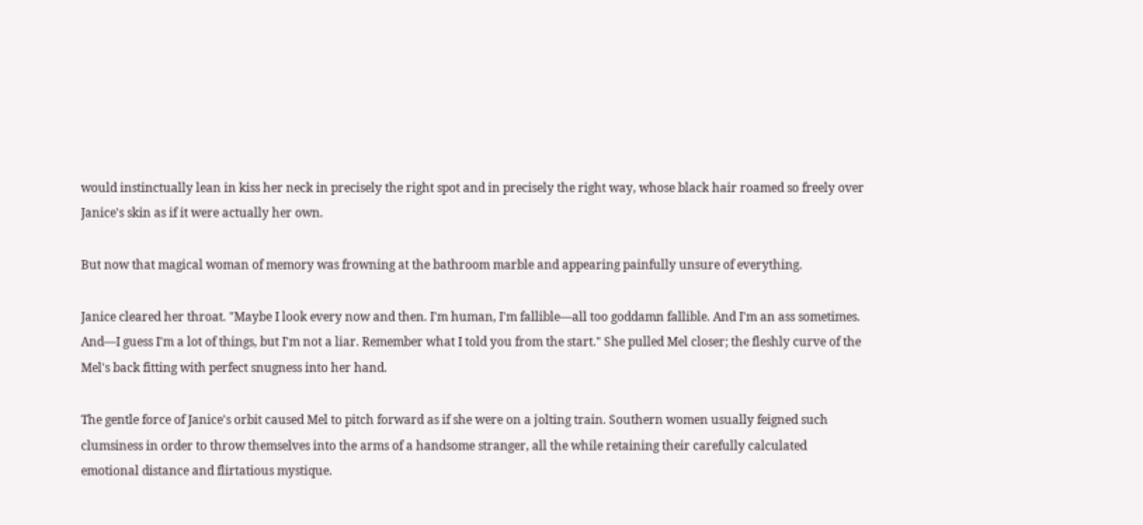would instinctually lean in kiss her neck in precisely the right spot and in precisely the right way, whose black hair roamed so freely over Janice's skin as if it were actually her own.

But now that magical woman of memory was frowning at the bathroom marble and appearing painfully unsure of everything.

Janice cleared her throat. "Maybe I look every now and then. I'm human, I'm fallible—all too goddamn fallible. And I'm an ass sometimes. And—I guess I'm a lot of things, but I'm not a liar. Remember what I told you from the start." She pulled Mel closer; the fleshly curve of the Mel's back fitting with perfect snugness into her hand.

The gentle force of Janice's orbit caused Mel to pitch forward as if she were on a jolting train. Southern women usually feigned such clumsiness in order to throw themselves into the arms of a handsome stranger, all the while retaining their carefully calculated emotional distance and flirtatious mystique.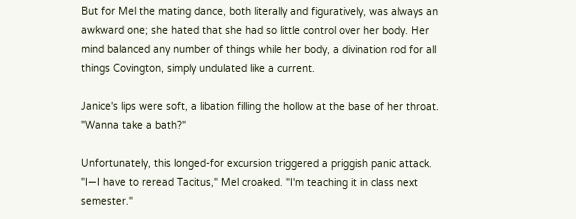But for Mel the mating dance, both literally and figuratively, was always an awkward one; she hated that she had so little control over her body. Her mind balanced any number of things while her body, a divination rod for all things Covington, simply undulated like a current.

Janice's lips were soft, a libation filling the hollow at the base of her throat. "Wanna take a bath?"

Unfortunately, this longed-for excursion triggered a priggish panic attack. "I—I have to reread Tacitus," Mel croaked. "I'm teaching it in class next semester."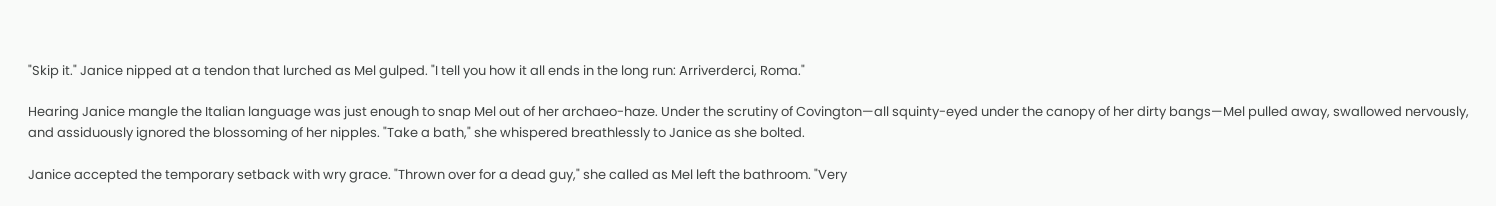"Skip it." Janice nipped at a tendon that lurched as Mel gulped. "I tell you how it all ends in the long run: Arriverderci, Roma."

Hearing Janice mangle the Italian language was just enough to snap Mel out of her archaeo-haze. Under the scrutiny of Covington—all squinty-eyed under the canopy of her dirty bangs—Mel pulled away, swallowed nervously, and assiduously ignored the blossoming of her nipples. "Take a bath," she whispered breathlessly to Janice as she bolted.

Janice accepted the temporary setback with wry grace. "Thrown over for a dead guy," she called as Mel left the bathroom. "Very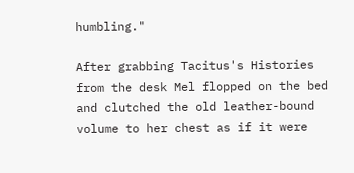humbling."

After grabbing Tacitus's Histories from the desk Mel flopped on the bed and clutched the old leather-bound volume to her chest as if it were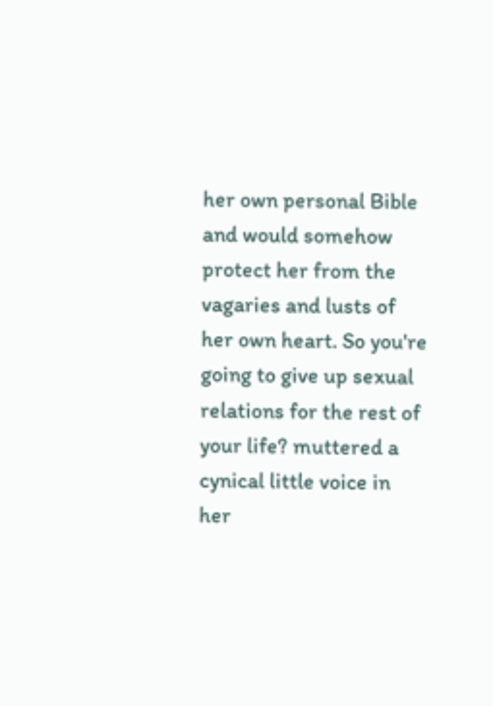her own personal Bible and would somehow protect her from the vagaries and lusts of her own heart. So you're going to give up sexual relations for the rest of your life? muttered a cynical little voice in her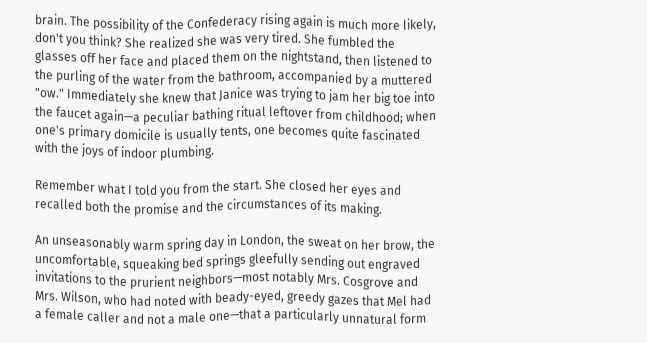brain. The possibility of the Confederacy rising again is much more likely, don't you think? She realized she was very tired. She fumbled the glasses off her face and placed them on the nightstand, then listened to the purling of the water from the bathroom, accompanied by a muttered "ow." Immediately she knew that Janice was trying to jam her big toe into the faucet again—a peculiar bathing ritual leftover from childhood; when one's primary domicile is usually tents, one becomes quite fascinated with the joys of indoor plumbing.

Remember what I told you from the start. She closed her eyes and recalled both the promise and the circumstances of its making.

An unseasonably warm spring day in London, the sweat on her brow, the uncomfortable, squeaking bed springs gleefully sending out engraved invitations to the prurient neighbors—most notably Mrs. Cosgrove and Mrs. Wilson, who had noted with beady-eyed, greedy gazes that Mel had a female caller and not a male one—that a particularly unnatural form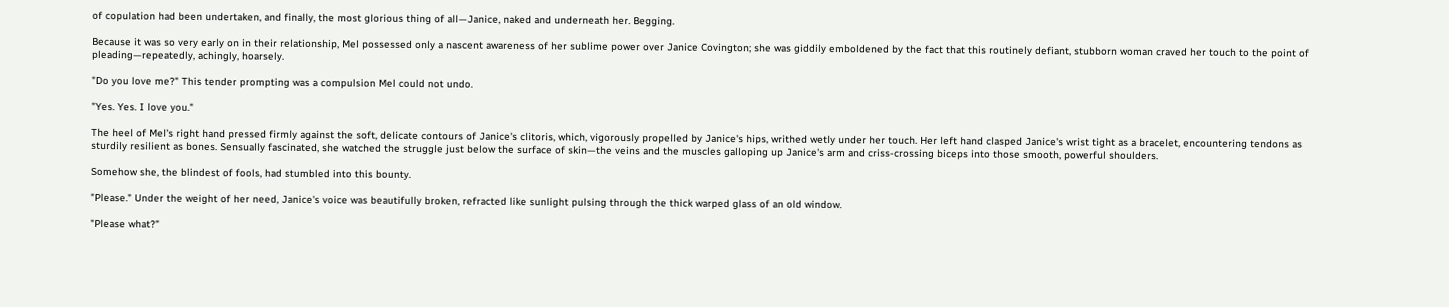of copulation had been undertaken, and finally, the most glorious thing of all—Janice, naked and underneath her. Begging.

Because it was so very early on in their relationship, Mel possessed only a nascent awareness of her sublime power over Janice Covington; she was giddily emboldened by the fact that this routinely defiant, stubborn woman craved her touch to the point of pleading—repeatedly, achingly, hoarsely.

"Do you love me?" This tender prompting was a compulsion Mel could not undo.

"Yes. Yes. I love you."

The heel of Mel's right hand pressed firmly against the soft, delicate contours of Janice's clitoris, which, vigorously propelled by Janice's hips, writhed wetly under her touch. Her left hand clasped Janice's wrist tight as a bracelet, encountering tendons as sturdily resilient as bones. Sensually fascinated, she watched the struggle just below the surface of skin—the veins and the muscles galloping up Janice's arm and criss-crossing biceps into those smooth, powerful shoulders.

Somehow she, the blindest of fools, had stumbled into this bounty.

"Please." Under the weight of her need, Janice's voice was beautifully broken, refracted like sunlight pulsing through the thick warped glass of an old window.

"Please what?"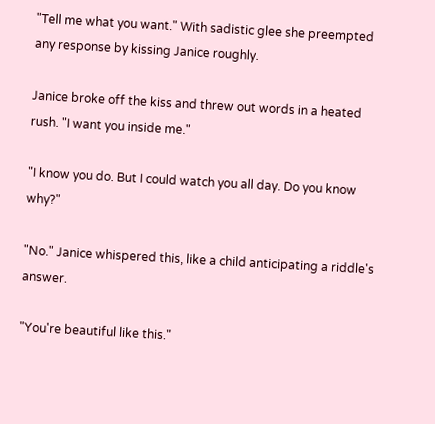"Tell me what you want." With sadistic glee she preempted any response by kissing Janice roughly.

Janice broke off the kiss and threw out words in a heated rush. "I want you inside me."

"I know you do. But I could watch you all day. Do you know why?"

"No." Janice whispered this, like a child anticipating a riddle's answer.

"You're beautiful like this."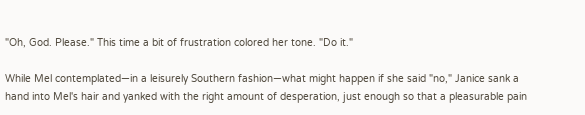"Oh, God. Please." This time a bit of frustration colored her tone. "Do it."

While Mel contemplated—in a leisurely Southern fashion—what might happen if she said "no," Janice sank a hand into Mel's hair and yanked with the right amount of desperation, just enough so that a pleasurable pain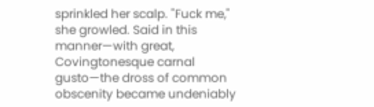sprinkled her scalp. "Fuck me," she growled. Said in this manner—with great, Covingtonesque carnal gusto—the dross of common obscenity became undeniably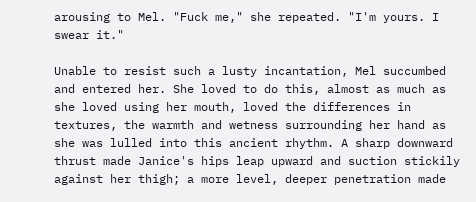arousing to Mel. "Fuck me," she repeated. "I'm yours. I swear it."

Unable to resist such a lusty incantation, Mel succumbed and entered her. She loved to do this, almost as much as she loved using her mouth, loved the differences in textures, the warmth and wetness surrounding her hand as she was lulled into this ancient rhythm. A sharp downward thrust made Janice's hips leap upward and suction stickily against her thigh; a more level, deeper penetration made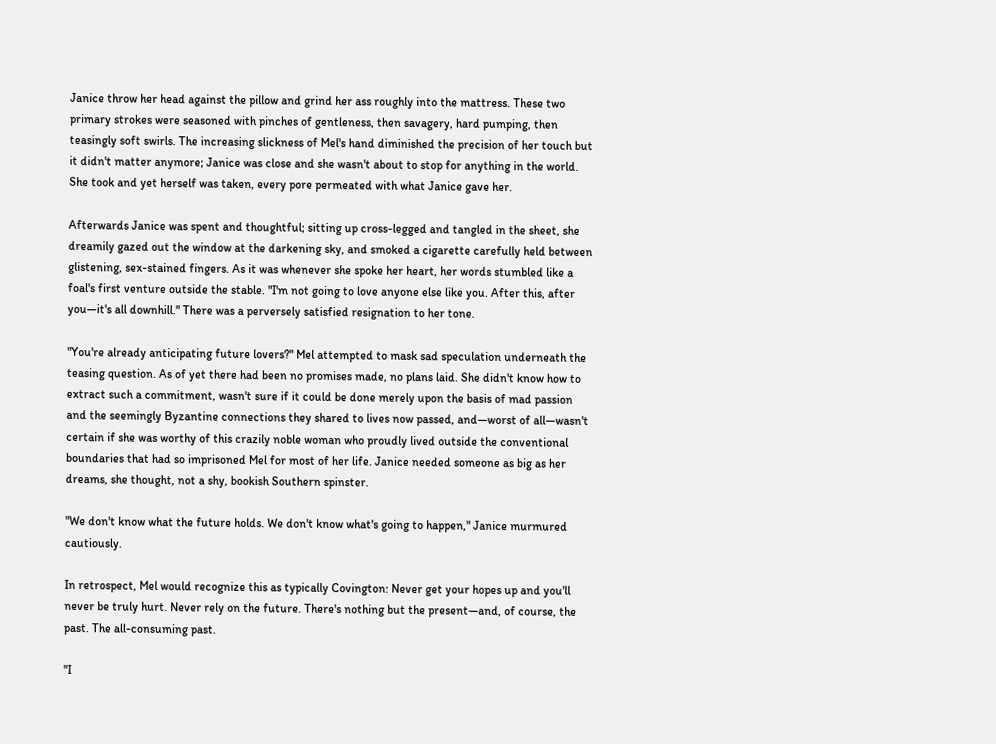Janice throw her head against the pillow and grind her ass roughly into the mattress. These two primary strokes were seasoned with pinches of gentleness, then savagery, hard pumping, then teasingly soft swirls. The increasing slickness of Mel's hand diminished the precision of her touch but it didn't matter anymore; Janice was close and she wasn't about to stop for anything in the world. She took and yet herself was taken, every pore permeated with what Janice gave her.

Afterwards Janice was spent and thoughtful; sitting up cross-legged and tangled in the sheet, she dreamily gazed out the window at the darkening sky, and smoked a cigarette carefully held between glistening, sex-stained fingers. As it was whenever she spoke her heart, her words stumbled like a foal's first venture outside the stable. "I'm not going to love anyone else like you. After this, after you—it's all downhill." There was a perversely satisfied resignation to her tone.

"You're already anticipating future lovers?" Mel attempted to mask sad speculation underneath the teasing question. As of yet there had been no promises made, no plans laid. She didn't know how to extract such a commitment, wasn't sure if it could be done merely upon the basis of mad passion and the seemingly Byzantine connections they shared to lives now passed, and—worst of all—wasn't certain if she was worthy of this crazily noble woman who proudly lived outside the conventional boundaries that had so imprisoned Mel for most of her life. Janice needed someone as big as her dreams, she thought, not a shy, bookish Southern spinster.

"We don't know what the future holds. We don't know what's going to happen," Janice murmured cautiously.

In retrospect, Mel would recognize this as typically Covington: Never get your hopes up and you'll never be truly hurt. Never rely on the future. There's nothing but the present—and, of course, the past. The all-consuming past.

"I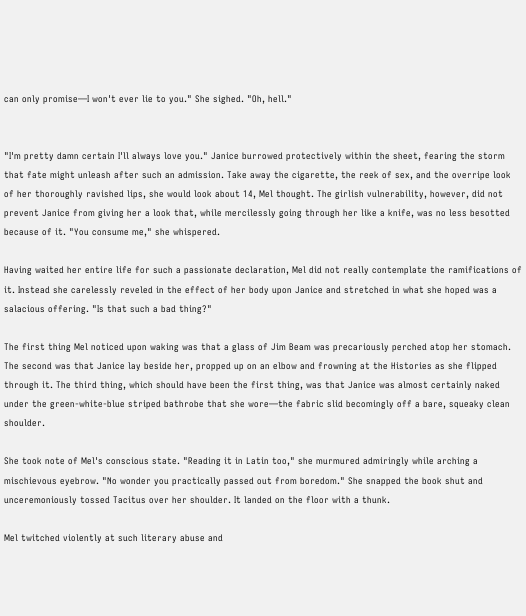can only promise—I won't ever lie to you." She sighed. "Oh, hell."


"I'm pretty damn certain I'll always love you." Janice burrowed protectively within the sheet, fearing the storm that fate might unleash after such an admission. Take away the cigarette, the reek of sex, and the overripe look of her thoroughly ravished lips, she would look about 14, Mel thought. The girlish vulnerability, however, did not prevent Janice from giving her a look that, while mercilessly going through her like a knife, was no less besotted because of it. "You consume me," she whispered.

Having waited her entire life for such a passionate declaration, Mel did not really contemplate the ramifications of it. Instead she carelessly reveled in the effect of her body upon Janice and stretched in what she hoped was a salacious offering. "Is that such a bad thing?"

The first thing Mel noticed upon waking was that a glass of Jim Beam was precariously perched atop her stomach. The second was that Janice lay beside her, propped up on an elbow and frowning at the Histories as she flipped through it. The third thing, which should have been the first thing, was that Janice was almost certainly naked under the green-white-blue striped bathrobe that she wore—the fabric slid becomingly off a bare, squeaky clean shoulder.

She took note of Mel's conscious state. "Reading it in Latin too," she murmured admiringly while arching a mischievous eyebrow. "No wonder you practically passed out from boredom." She snapped the book shut and unceremoniously tossed Tacitus over her shoulder. It landed on the floor with a thunk.

Mel twitched violently at such literary abuse and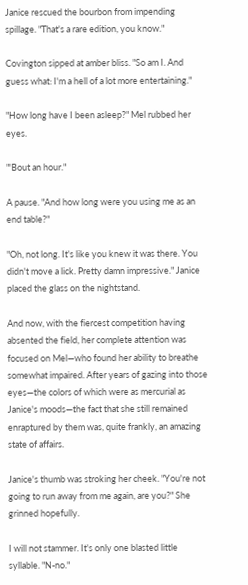Janice rescued the bourbon from impending spillage. "That's a rare edition, you know."

Covington sipped at amber bliss. "So am I. And guess what: I'm a hell of a lot more entertaining."

"How long have I been asleep?" Mel rubbed her eyes.

"'Bout an hour."

A pause. "And how long were you using me as an end table?"

"Oh, not long. It's like you knew it was there. You didn't move a lick. Pretty damn impressive." Janice placed the glass on the nightstand.

And now, with the fiercest competition having absented the field, her complete attention was focused on Mel—who found her ability to breathe somewhat impaired. After years of gazing into those eyes—the colors of which were as mercurial as Janice's moods—the fact that she still remained enraptured by them was, quite frankly, an amazing state of affairs.

Janice's thumb was stroking her cheek. "You're not going to run away from me again, are you?" She grinned hopefully.

I will not stammer. It's only one blasted little syllable. "N-no."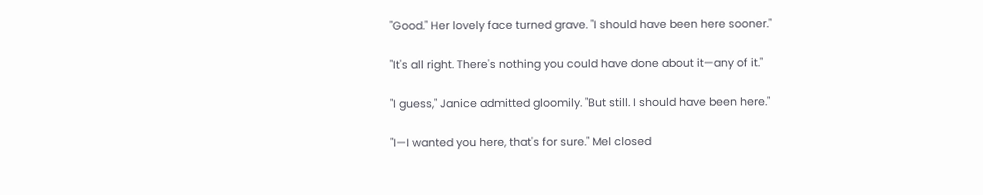"Good." Her lovely face turned grave. "I should have been here sooner."

"It's all right. There's nothing you could have done about it—any of it."

"I guess," Janice admitted gloomily. "But still. I should have been here."

"I—I wanted you here, that's for sure." Mel closed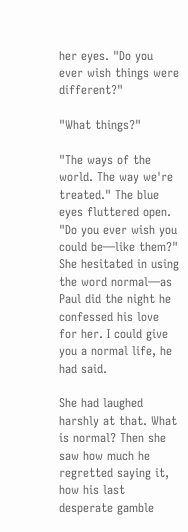her eyes. "Do you ever wish things were different?"

"What things?"

"The ways of the world. The way we're treated." The blue eyes fluttered open. "Do you ever wish you could be—like them?" She hesitated in using the word normal—as Paul did the night he confessed his love for her. I could give you a normal life, he had said.

She had laughed harshly at that. What is normal? Then she saw how much he regretted saying it, how his last desperate gamble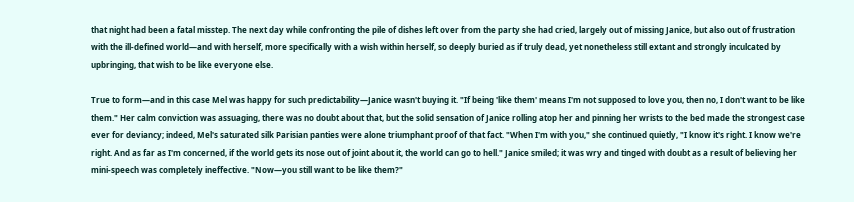that night had been a fatal misstep. The next day while confronting the pile of dishes left over from the party she had cried, largely out of missing Janice, but also out of frustration with the ill-defined world—and with herself, more specifically with a wish within herself, so deeply buried as if truly dead, yet nonetheless still extant and strongly inculcated by upbringing, that wish to be like everyone else.

True to form—and in this case Mel was happy for such predictability—Janice wasn't buying it. "If being 'like them' means I'm not supposed to love you, then no, I don't want to be like them." Her calm conviction was assuaging, there was no doubt about that, but the solid sensation of Janice rolling atop her and pinning her wrists to the bed made the strongest case ever for deviancy; indeed, Mel's saturated silk Parisian panties were alone triumphant proof of that fact. "When I'm with you," she continued quietly, "I know it's right. I know we're right. And as far as I'm concerned, if the world gets its nose out of joint about it, the world can go to hell." Janice smiled; it was wry and tinged with doubt as a result of believing her mini-speech was completely ineffective. "Now—you still want to be like them?"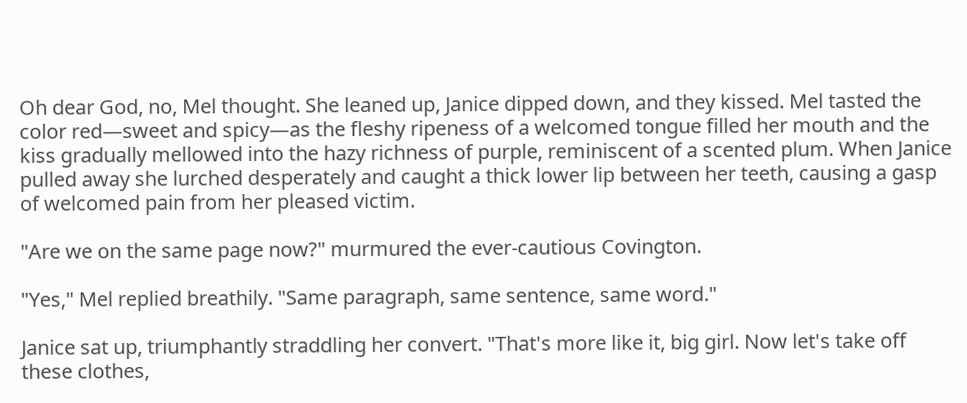Oh dear God, no, Mel thought. She leaned up, Janice dipped down, and they kissed. Mel tasted the color red—sweet and spicy—as the fleshy ripeness of a welcomed tongue filled her mouth and the kiss gradually mellowed into the hazy richness of purple, reminiscent of a scented plum. When Janice pulled away she lurched desperately and caught a thick lower lip between her teeth, causing a gasp of welcomed pain from her pleased victim.

"Are we on the same page now?" murmured the ever-cautious Covington.

"Yes," Mel replied breathily. "Same paragraph, same sentence, same word."

Janice sat up, triumphantly straddling her convert. "That's more like it, big girl. Now let's take off these clothes,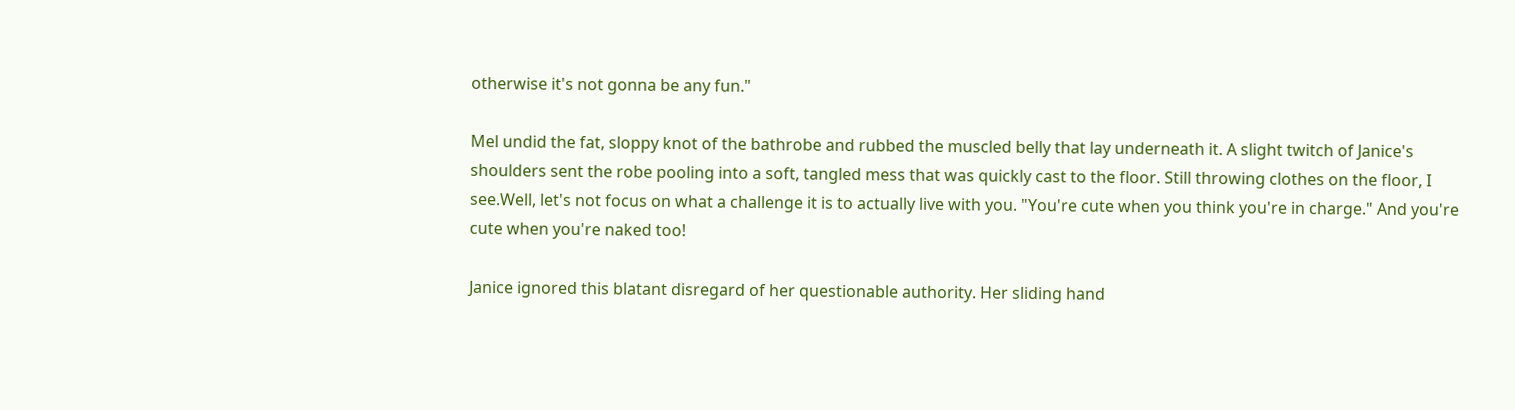otherwise it's not gonna be any fun."

Mel undid the fat, sloppy knot of the bathrobe and rubbed the muscled belly that lay underneath it. A slight twitch of Janice's shoulders sent the robe pooling into a soft, tangled mess that was quickly cast to the floor. Still throwing clothes on the floor, I see.Well, let's not focus on what a challenge it is to actually live with you. "You're cute when you think you're in charge." And you're cute when you're naked too!

Janice ignored this blatant disregard of her questionable authority. Her sliding hand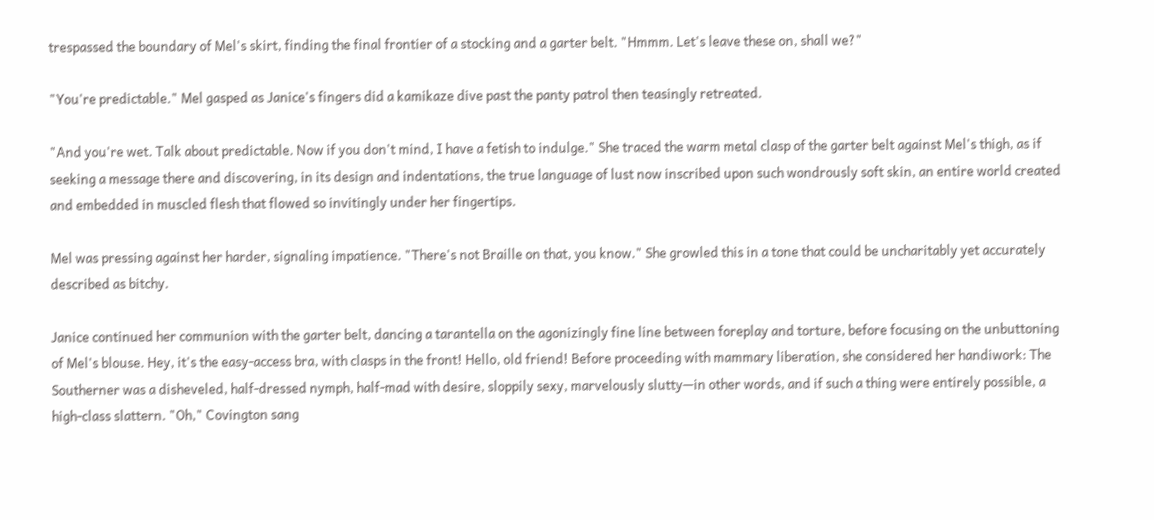trespassed the boundary of Mel's skirt, finding the final frontier of a stocking and a garter belt. "Hmmm. Let's leave these on, shall we?"

"You're predictable." Mel gasped as Janice's fingers did a kamikaze dive past the panty patrol then teasingly retreated.

"And you're wet. Talk about predictable. Now if you don't mind, I have a fetish to indulge." She traced the warm metal clasp of the garter belt against Mel's thigh, as if seeking a message there and discovering, in its design and indentations, the true language of lust now inscribed upon such wondrously soft skin, an entire world created and embedded in muscled flesh that flowed so invitingly under her fingertips.

Mel was pressing against her harder, signaling impatience. "There's not Braille on that, you know." She growled this in a tone that could be uncharitably yet accurately described as bitchy.

Janice continued her communion with the garter belt, dancing a tarantella on the agonizingly fine line between foreplay and torture, before focusing on the unbuttoning of Mel's blouse. Hey, it's the easy-access bra, with clasps in the front! Hello, old friend! Before proceeding with mammary liberation, she considered her handiwork: The Southerner was a disheveled, half-dressed nymph, half-mad with desire, sloppily sexy, marvelously slutty—in other words, and if such a thing were entirely possible, a high-class slattern. "Oh," Covington sang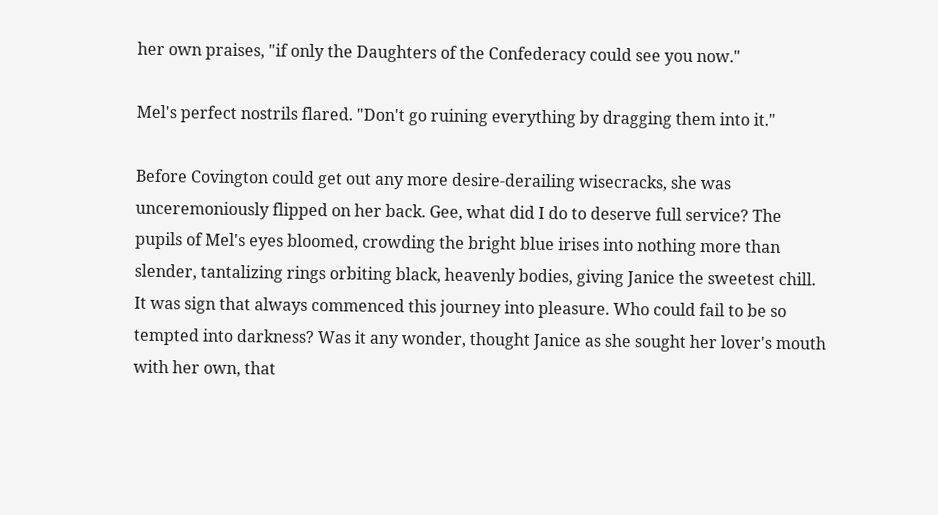her own praises, "if only the Daughters of the Confederacy could see you now."

Mel's perfect nostrils flared. "Don't go ruining everything by dragging them into it."

Before Covington could get out any more desire-derailing wisecracks, she was unceremoniously flipped on her back. Gee, what did I do to deserve full service? The pupils of Mel's eyes bloomed, crowding the bright blue irises into nothing more than slender, tantalizing rings orbiting black, heavenly bodies, giving Janice the sweetest chill. It was sign that always commenced this journey into pleasure. Who could fail to be so tempted into darkness? Was it any wonder, thought Janice as she sought her lover's mouth with her own, that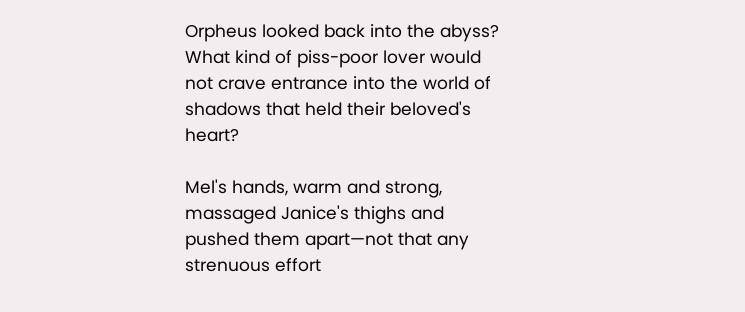Orpheus looked back into the abyss? What kind of piss-poor lover would not crave entrance into the world of shadows that held their beloved's heart?

Mel's hands, warm and strong, massaged Janice's thighs and pushed them apart—not that any strenuous effort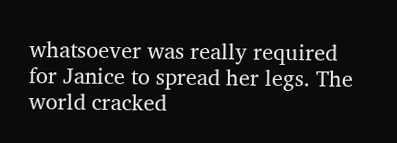whatsoever was really required for Janice to spread her legs. The world cracked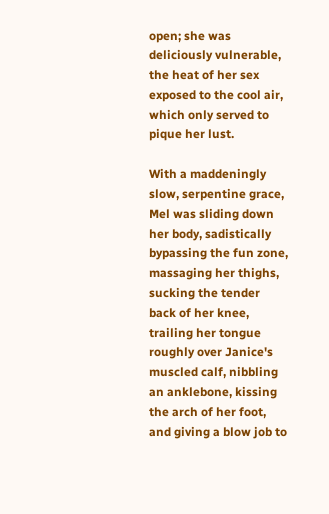open; she was deliciously vulnerable, the heat of her sex exposed to the cool air, which only served to pique her lust.

With a maddeningly slow, serpentine grace, Mel was sliding down her body, sadistically bypassing the fun zone, massaging her thighs, sucking the tender back of her knee, trailing her tongue roughly over Janice's muscled calf, nibbling an anklebone, kissing the arch of her foot, and giving a blow job to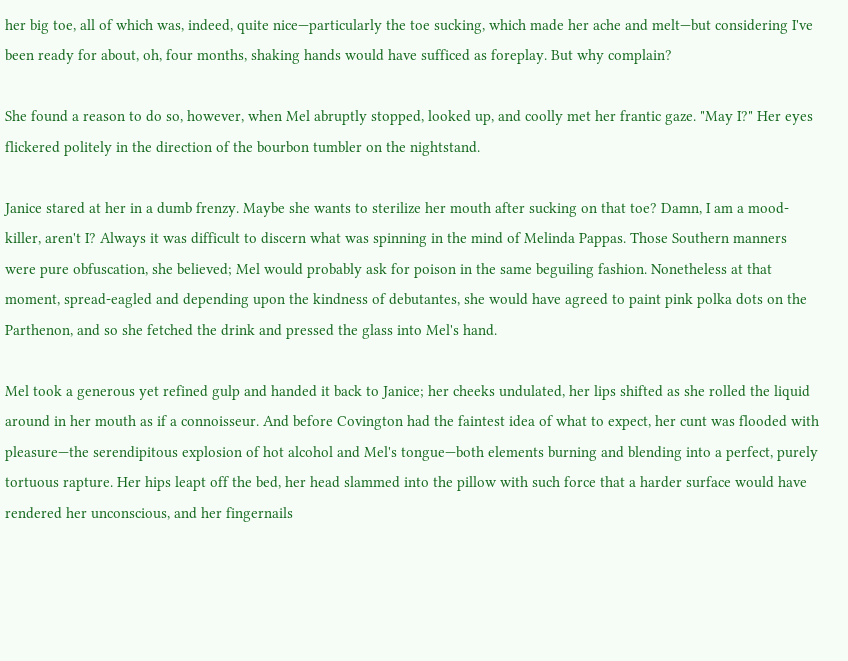her big toe, all of which was, indeed, quite nice—particularly the toe sucking, which made her ache and melt—but considering I've been ready for about, oh, four months, shaking hands would have sufficed as foreplay. But why complain?

She found a reason to do so, however, when Mel abruptly stopped, looked up, and coolly met her frantic gaze. "May I?" Her eyes flickered politely in the direction of the bourbon tumbler on the nightstand.

Janice stared at her in a dumb frenzy. Maybe she wants to sterilize her mouth after sucking on that toe? Damn, I am a mood-killer, aren't I? Always it was difficult to discern what was spinning in the mind of Melinda Pappas. Those Southern manners were pure obfuscation, she believed; Mel would probably ask for poison in the same beguiling fashion. Nonetheless at that moment, spread-eagled and depending upon the kindness of debutantes, she would have agreed to paint pink polka dots on the Parthenon, and so she fetched the drink and pressed the glass into Mel's hand.

Mel took a generous yet refined gulp and handed it back to Janice; her cheeks undulated, her lips shifted as she rolled the liquid around in her mouth as if a connoisseur. And before Covington had the faintest idea of what to expect, her cunt was flooded with pleasure—the serendipitous explosion of hot alcohol and Mel's tongue—both elements burning and blending into a perfect, purely tortuous rapture. Her hips leapt off the bed, her head slammed into the pillow with such force that a harder surface would have rendered her unconscious, and her fingernails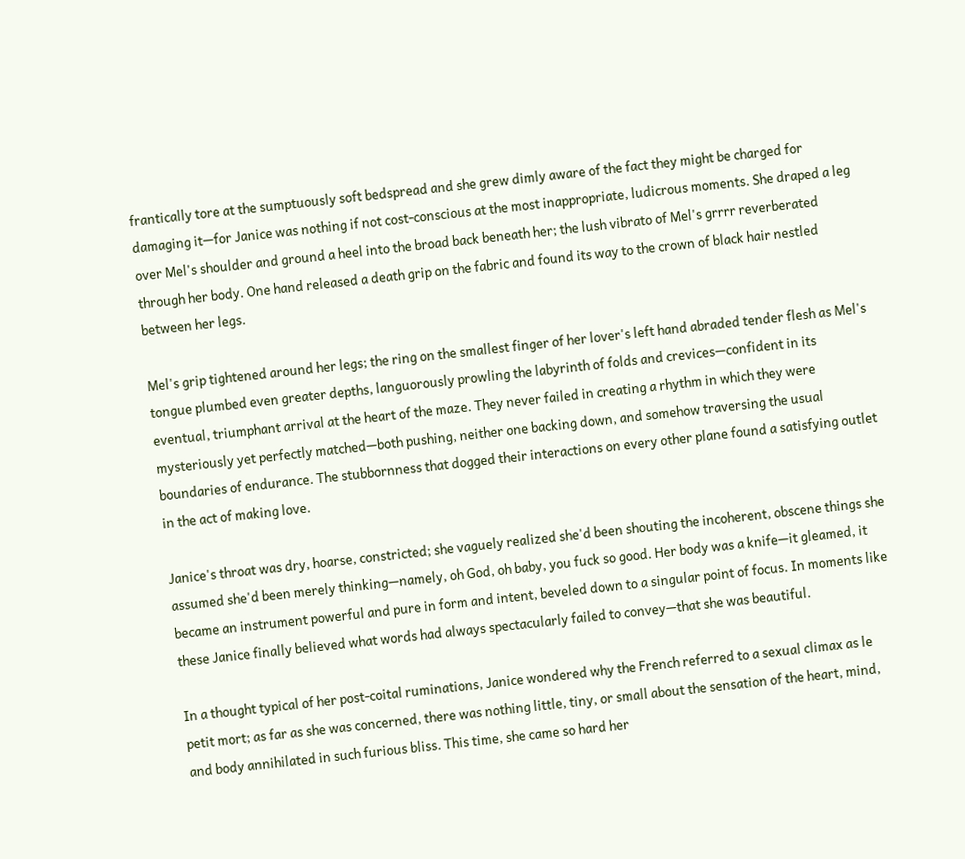frantically tore at the sumptuously soft bedspread and she grew dimly aware of the fact they might be charged for damaging it—for Janice was nothing if not cost-conscious at the most inappropriate, ludicrous moments. She draped a leg over Mel's shoulder and ground a heel into the broad back beneath her; the lush vibrato of Mel's grrrr reverberated through her body. One hand released a death grip on the fabric and found its way to the crown of black hair nestled between her legs.

Mel's grip tightened around her legs; the ring on the smallest finger of her lover's left hand abraded tender flesh as Mel's tongue plumbed even greater depths, languorously prowling the labyrinth of folds and crevices—confident in its eventual, triumphant arrival at the heart of the maze. They never failed in creating a rhythm in which they were mysteriously yet perfectly matched—both pushing, neither one backing down, and somehow traversing the usual boundaries of endurance. The stubbornness that dogged their interactions on every other plane found a satisfying outlet in the act of making love.

Janice's throat was dry, hoarse, constricted; she vaguely realized she'd been shouting the incoherent, obscene things she assumed she'd been merely thinking—namely, oh God, oh baby, you fuck so good. Her body was a knife—it gleamed, it became an instrument powerful and pure in form and intent, beveled down to a singular point of focus. In moments like these Janice finally believed what words had always spectacularly failed to convey—that she was beautiful.

In a thought typical of her post-coital ruminations, Janice wondered why the French referred to a sexual climax as le petit mort; as far as she was concerned, there was nothing little, tiny, or small about the sensation of the heart, mind, and body annihilated in such furious bliss. This time, she came so hard her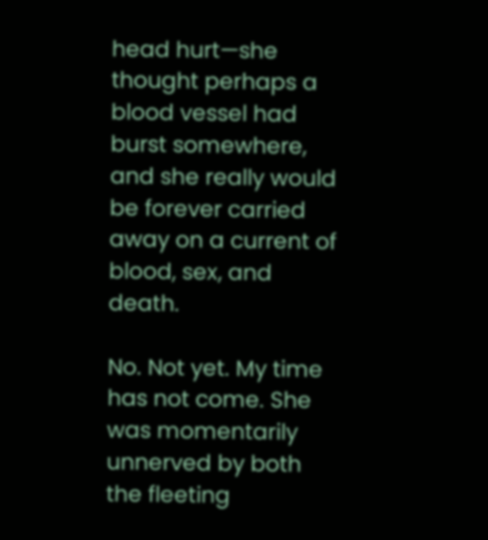head hurt—she thought perhaps a blood vessel had burst somewhere, and she really would be forever carried away on a current of blood, sex, and death.

No. Not yet. My time has not come. She was momentarily unnerved by both the fleeting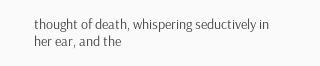thought of death, whispering seductively in her ear, and the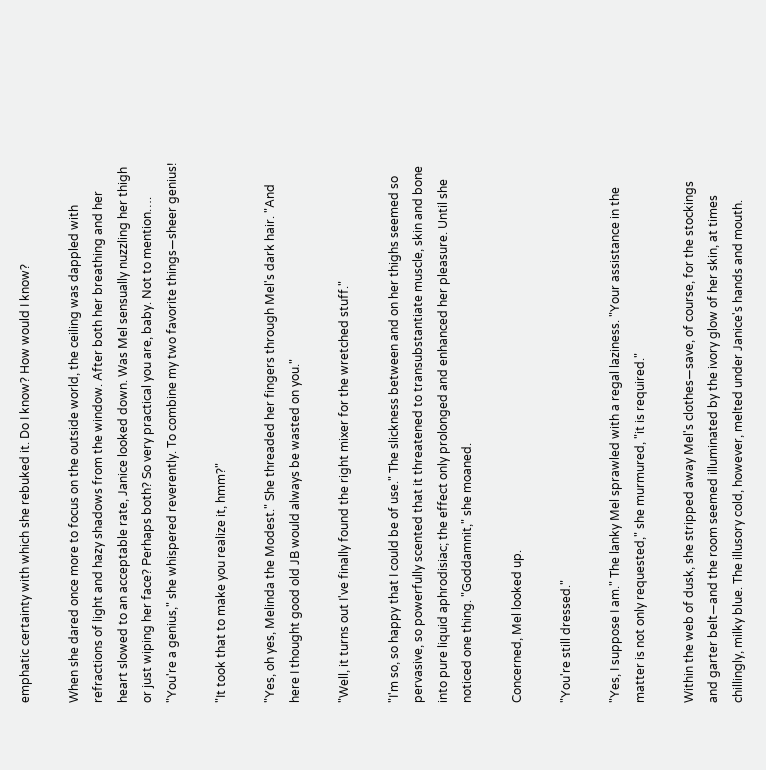emphatic certainty with which she rebuked it. Do I know? How would I know?

When she dared once more to focus on the outside world, the ceiling was dappled with refractions of light and hazy shadows from the window. After both her breathing and her heart slowed to an acceptable rate, Janice looked down. Was Mel sensually nuzzling her thigh or just wiping her face? Perhaps both? So very practical you are, baby. Not to mention…. "You're a genius," she whispered reverently. To combine my two favorite things—sheer genius!

"It took that to make you realize it, hmm?"

"Yes, oh yes, Melinda the Modest." She threaded her fingers through Mel's dark hair. "And here I thought good old JB would always be wasted on you."

"Well, it turns out I've finally found the right mixer for the wretched stuff."

"I'm so, so happy that I could be of use." The slickness between and on her thighs seemed so pervasive, so powerfully scented that it threatened to transubstantiate muscle, skin and bone into pure liquid aphrodisiac; the effect only prolonged and enhanced her pleasure. Until she noticed one thing. "Goddamnit," she moaned.

Concerned, Mel looked up.

"You're still dressed."

"Yes, I suppose I am." The lanky Mel sprawled with a regal laziness. "Your assistance in the matter is not only requested," she murmured, "it is required."

Within the web of dusk, she stripped away Mel's clothes—save, of course, for the stockings and garter belt—and the room seemed illuminated by the ivory glow of her skin, at times chillingly, milky blue. The illusory cold, however, melted under Janice's hands and mouth.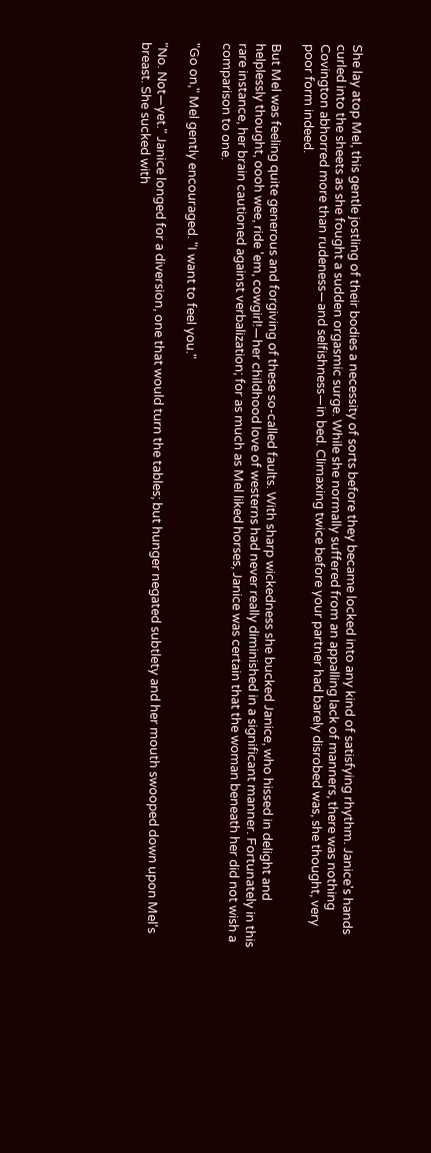She lay atop Mel, this gentle jostling of their bodies a necessity of sorts before they became locked into any kind of satisfying rhythm. Janice's hands curled into the sheets as she fought a sudden orgasmic surge. While she normally suffered from an appalling lack of manners, there was nothing Covington abhorred more than rudeness—and selfishness—in bed. Climaxing twice before your partner had barely disrobed was, she thought, very poor form indeed.

But Mel was feeling quite generous and forgiving of these so-called faults. With sharp wickedness she bucked Janice, who hissed in delight and helplessly thought, oooh wee, ride 'em, cowgirl!—her childhood love of westerns had never really diminished in a significant manner. Fortunately in this rare instance, her brain cautioned against verbalization; for as much as Mel liked horses, Janice was certain that the woman beneath her did not wish a comparison to one.

"Go on," Mel gently encouraged. "I want to feel you."

"No. Not—yet." Janice longed for a diversion, one that would turn the tables; but hunger negated subtlety and her mouth swooped down upon Mel's breast. She sucked with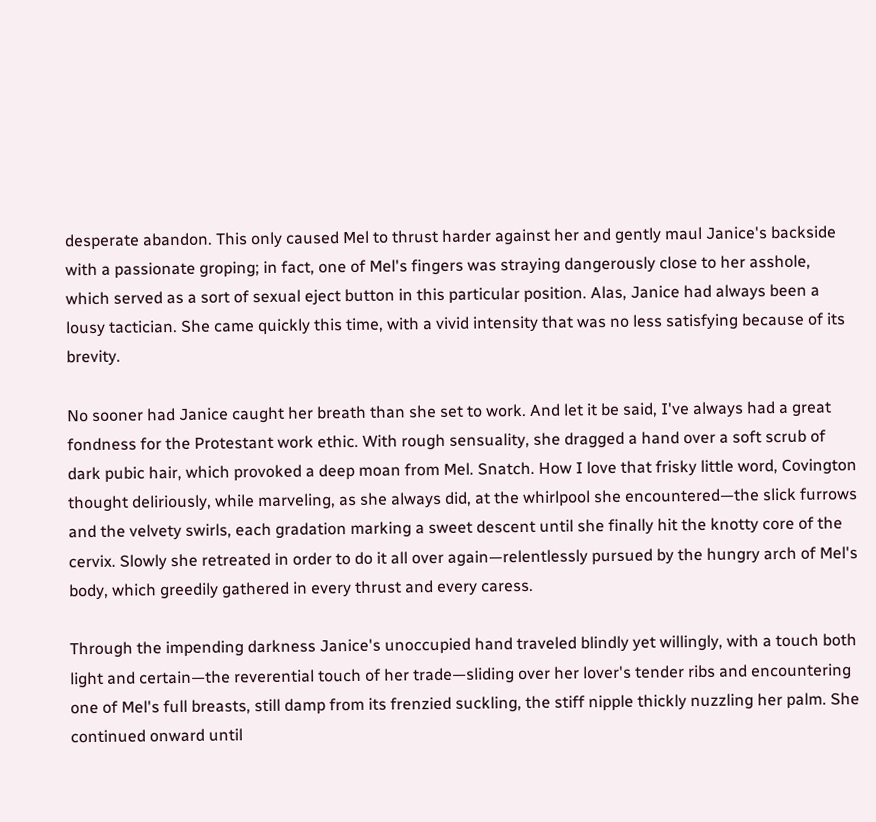desperate abandon. This only caused Mel to thrust harder against her and gently maul Janice's backside with a passionate groping; in fact, one of Mel's fingers was straying dangerously close to her asshole, which served as a sort of sexual eject button in this particular position. Alas, Janice had always been a lousy tactician. She came quickly this time, with a vivid intensity that was no less satisfying because of its brevity.

No sooner had Janice caught her breath than she set to work. And let it be said, I've always had a great fondness for the Protestant work ethic. With rough sensuality, she dragged a hand over a soft scrub of dark pubic hair, which provoked a deep moan from Mel. Snatch. How I love that frisky little word, Covington thought deliriously, while marveling, as she always did, at the whirlpool she encountered—the slick furrows and the velvety swirls, each gradation marking a sweet descent until she finally hit the knotty core of the cervix. Slowly she retreated in order to do it all over again—relentlessly pursued by the hungry arch of Mel's body, which greedily gathered in every thrust and every caress.

Through the impending darkness Janice's unoccupied hand traveled blindly yet willingly, with a touch both light and certain—the reverential touch of her trade—sliding over her lover's tender ribs and encountering one of Mel's full breasts, still damp from its frenzied suckling, the stiff nipple thickly nuzzling her palm. She continued onward until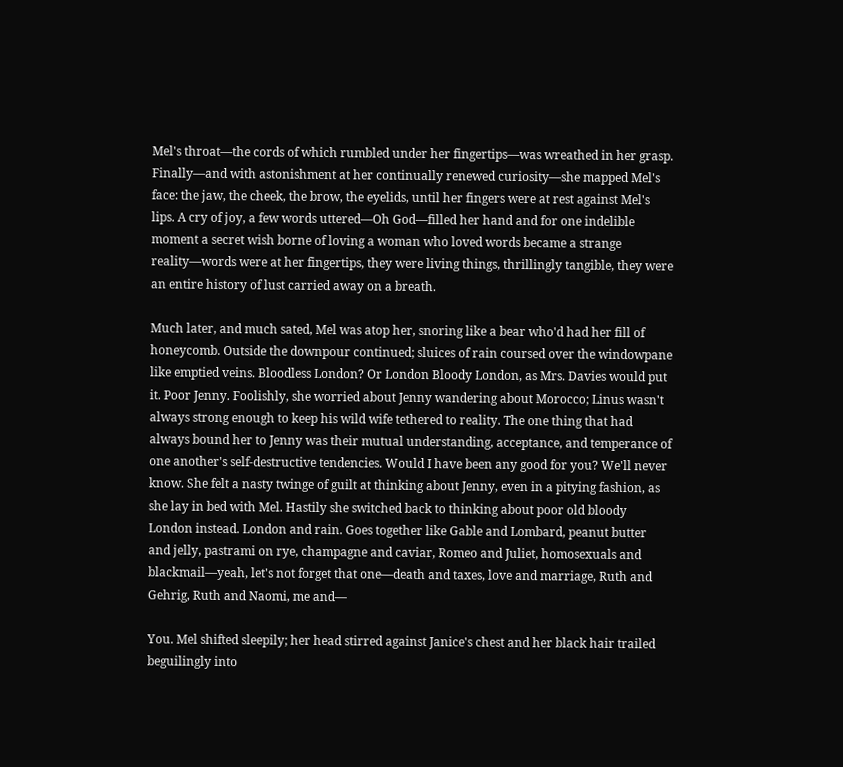Mel's throat—the cords of which rumbled under her fingertips—was wreathed in her grasp. Finally—and with astonishment at her continually renewed curiosity—she mapped Mel's face: the jaw, the cheek, the brow, the eyelids, until her fingers were at rest against Mel's lips. A cry of joy, a few words uttered—Oh God—filled her hand and for one indelible moment a secret wish borne of loving a woman who loved words became a strange reality—words were at her fingertips, they were living things, thrillingly tangible, they were an entire history of lust carried away on a breath.

Much later, and much sated, Mel was atop her, snoring like a bear who'd had her fill of honeycomb. Outside the downpour continued; sluices of rain coursed over the windowpane like emptied veins. Bloodless London? Or London Bloody London, as Mrs. Davies would put it. Poor Jenny. Foolishly, she worried about Jenny wandering about Morocco; Linus wasn't always strong enough to keep his wild wife tethered to reality. The one thing that had always bound her to Jenny was their mutual understanding, acceptance, and temperance of one another's self-destructive tendencies. Would I have been any good for you? We'll never know. She felt a nasty twinge of guilt at thinking about Jenny, even in a pitying fashion, as she lay in bed with Mel. Hastily she switched back to thinking about poor old bloody London instead. London and rain. Goes together like Gable and Lombard, peanut butter and jelly, pastrami on rye, champagne and caviar, Romeo and Juliet, homosexuals and blackmail—yeah, let's not forget that one—death and taxes, love and marriage, Ruth and Gehrig, Ruth and Naomi, me and—

You. Mel shifted sleepily; her head stirred against Janice's chest and her black hair trailed beguilingly into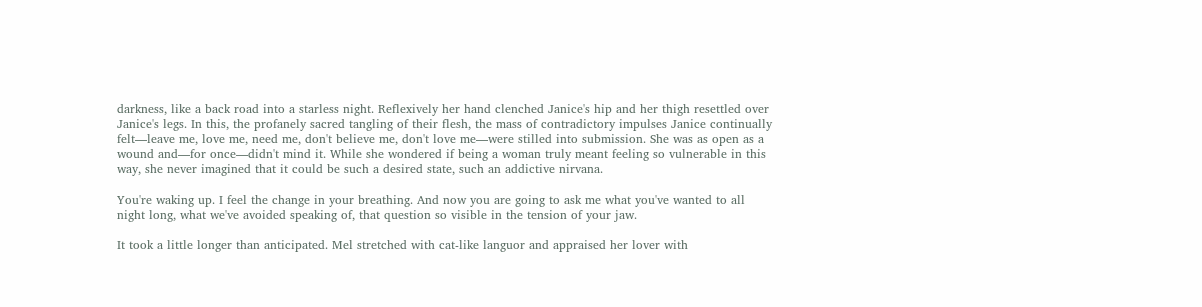darkness, like a back road into a starless night. Reflexively her hand clenched Janice's hip and her thigh resettled over Janice's legs. In this, the profanely sacred tangling of their flesh, the mass of contradictory impulses Janice continually felt—leave me, love me, need me, don't believe me, don't love me—were stilled into submission. She was as open as a wound and—for once—didn't mind it. While she wondered if being a woman truly meant feeling so vulnerable in this way, she never imagined that it could be such a desired state, such an addictive nirvana.

You're waking up. I feel the change in your breathing. And now you are going to ask me what you've wanted to all night long, what we've avoided speaking of, that question so visible in the tension of your jaw.

It took a little longer than anticipated. Mel stretched with cat-like languor and appraised her lover with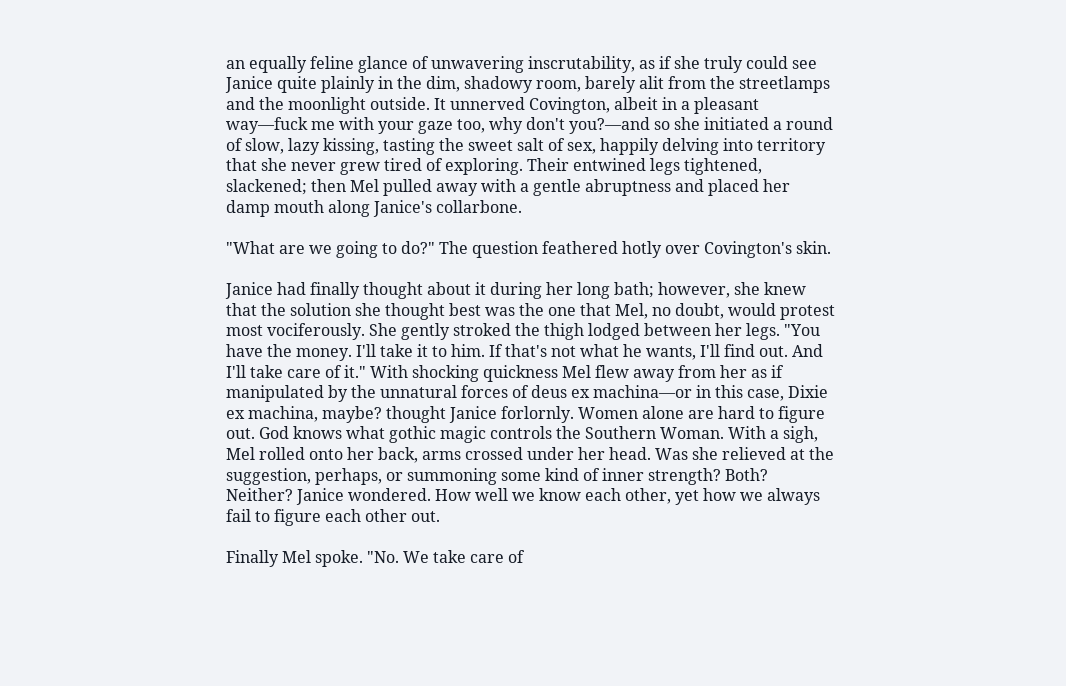an equally feline glance of unwavering inscrutability, as if she truly could see Janice quite plainly in the dim, shadowy room, barely alit from the streetlamps and the moonlight outside. It unnerved Covington, albeit in a pleasant way—fuck me with your gaze too, why don't you?—and so she initiated a round of slow, lazy kissing, tasting the sweet salt of sex, happily delving into territory that she never grew tired of exploring. Their entwined legs tightened, slackened; then Mel pulled away with a gentle abruptness and placed her damp mouth along Janice's collarbone.

"What are we going to do?" The question feathered hotly over Covington's skin.

Janice had finally thought about it during her long bath; however, she knew that the solution she thought best was the one that Mel, no doubt, would protest most vociferously. She gently stroked the thigh lodged between her legs. "You have the money. I'll take it to him. If that's not what he wants, I'll find out. And I'll take care of it." With shocking quickness Mel flew away from her as if manipulated by the unnatural forces of deus ex machina—or in this case, Dixie ex machina, maybe? thought Janice forlornly. Women alone are hard to figure out. God knows what gothic magic controls the Southern Woman. With a sigh, Mel rolled onto her back, arms crossed under her head. Was she relieved at the suggestion, perhaps, or summoning some kind of inner strength? Both? Neither? Janice wondered. How well we know each other, yet how we always fail to figure each other out.

Finally Mel spoke. "No. We take care of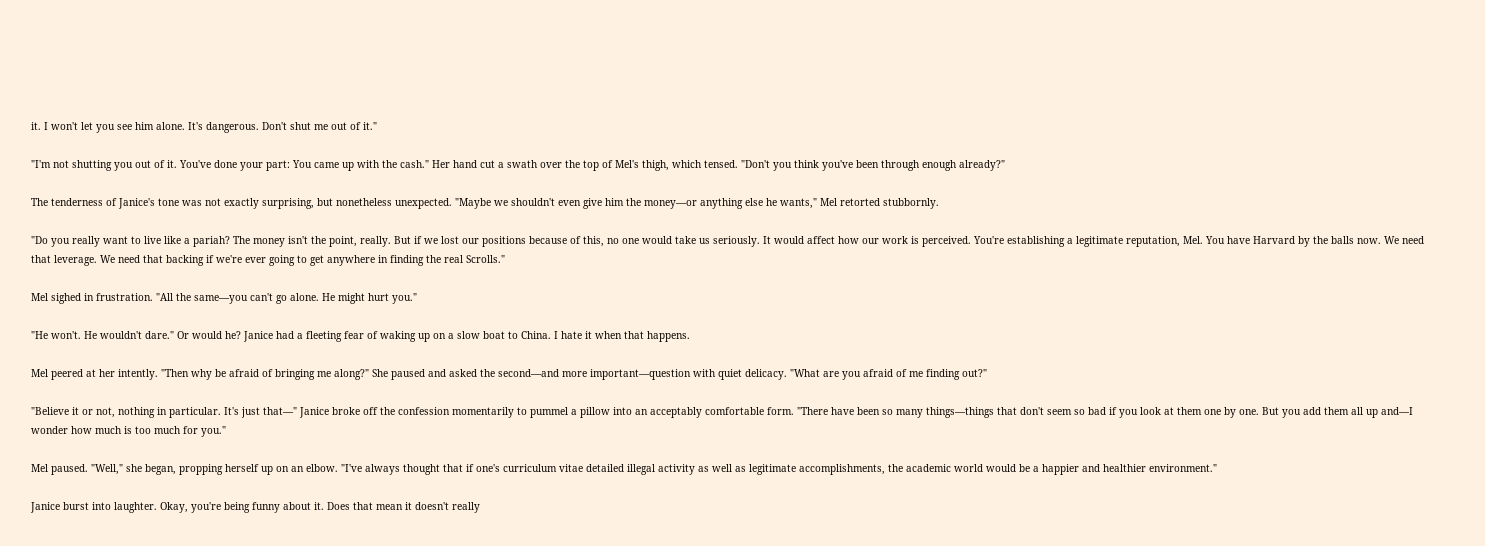it. I won't let you see him alone. It's dangerous. Don't shut me out of it."

"I'm not shutting you out of it. You've done your part: You came up with the cash." Her hand cut a swath over the top of Mel's thigh, which tensed. "Don't you think you've been through enough already?"

The tenderness of Janice's tone was not exactly surprising, but nonetheless unexpected. "Maybe we shouldn't even give him the money—or anything else he wants," Mel retorted stubbornly.

"Do you really want to live like a pariah? The money isn't the point, really. But if we lost our positions because of this, no one would take us seriously. It would affect how our work is perceived. You're establishing a legitimate reputation, Mel. You have Harvard by the balls now. We need that leverage. We need that backing if we're ever going to get anywhere in finding the real Scrolls."

Mel sighed in frustration. "All the same—you can't go alone. He might hurt you."

"He won't. He wouldn't dare." Or would he? Janice had a fleeting fear of waking up on a slow boat to China. I hate it when that happens.

Mel peered at her intently. "Then why be afraid of bringing me along?" She paused and asked the second—and more important—question with quiet delicacy. "What are you afraid of me finding out?"

"Believe it or not, nothing in particular. It's just that—" Janice broke off the confession momentarily to pummel a pillow into an acceptably comfortable form. "There have been so many things—things that don't seem so bad if you look at them one by one. But you add them all up and—I wonder how much is too much for you."

Mel paused. "Well," she began, propping herself up on an elbow. "I've always thought that if one's curriculum vitae detailed illegal activity as well as legitimate accomplishments, the academic world would be a happier and healthier environment."

Janice burst into laughter. Okay, you're being funny about it. Does that mean it doesn't really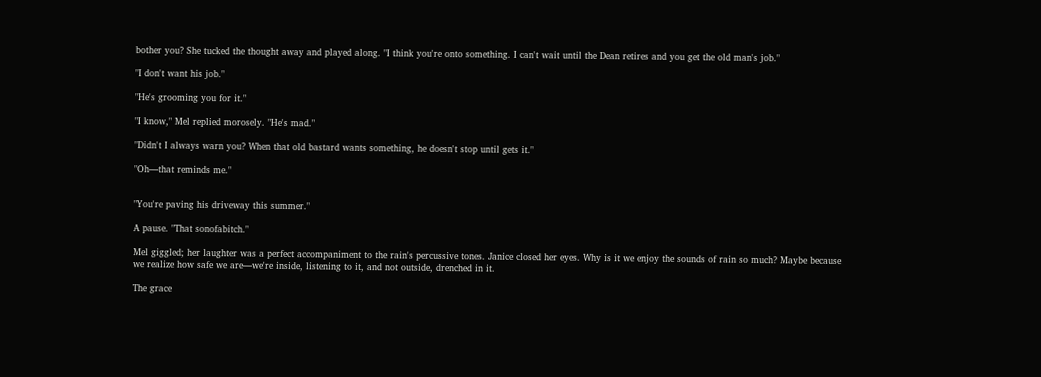bother you? She tucked the thought away and played along. "I think you're onto something. I can't wait until the Dean retires and you get the old man's job."

"I don't want his job."

"He's grooming you for it."

"I know," Mel replied morosely. "He's mad."

"Didn't I always warn you? When that old bastard wants something, he doesn't stop until gets it."

"Oh—that reminds me."


"You're paving his driveway this summer."

A pause. "That sonofabitch."

Mel giggled; her laughter was a perfect accompaniment to the rain's percussive tones. Janice closed her eyes. Why is it we enjoy the sounds of rain so much? Maybe because we realize how safe we are—we're inside, listening to it, and not outside, drenched in it.

The grace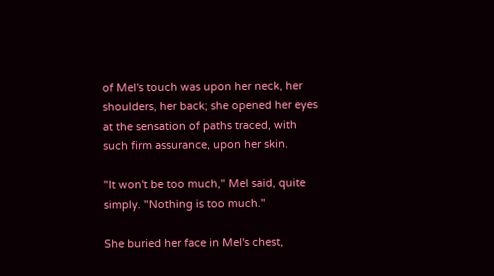of Mel's touch was upon her neck, her shoulders, her back; she opened her eyes at the sensation of paths traced, with such firm assurance, upon her skin.

"It won't be too much," Mel said, quite simply. "Nothing is too much."

She buried her face in Mel's chest,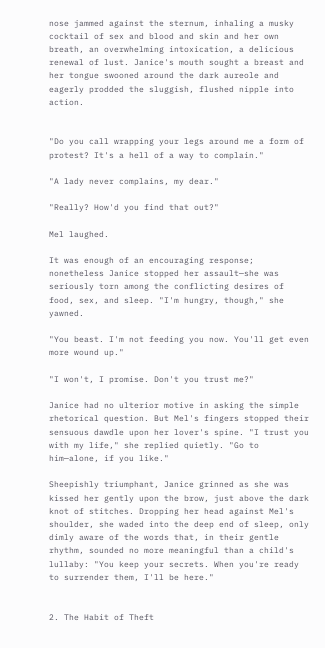nose jammed against the sternum, inhaling a musky cocktail of sex and blood and skin and her own breath, an overwhelming intoxication, a delicious renewal of lust. Janice's mouth sought a breast and her tongue swooned around the dark aureole and eagerly prodded the sluggish, flushed nipple into action.


"Do you call wrapping your legs around me a form of protest? It's a hell of a way to complain."

"A lady never complains, my dear."

"Really? How'd you find that out?"

Mel laughed.

It was enough of an encouraging response; nonetheless Janice stopped her assault—she was seriously torn among the conflicting desires of food, sex, and sleep. "I'm hungry, though," she yawned.

"You beast. I'm not feeding you now. You'll get even more wound up."

"I won't, I promise. Don't you trust me?"

Janice had no ulterior motive in asking the simple rhetorical question. But Mel's fingers stopped their sensuous dawdle upon her lover's spine. "I trust you with my life," she replied quietly. "Go to him—alone, if you like."

Sheepishly triumphant, Janice grinned as she was kissed her gently upon the brow, just above the dark knot of stitches. Dropping her head against Mel's shoulder, she waded into the deep end of sleep, only dimly aware of the words that, in their gentle rhythm, sounded no more meaningful than a child's lullaby: "You keep your secrets. When you're ready to surrender them, I'll be here."


2. The Habit of Theft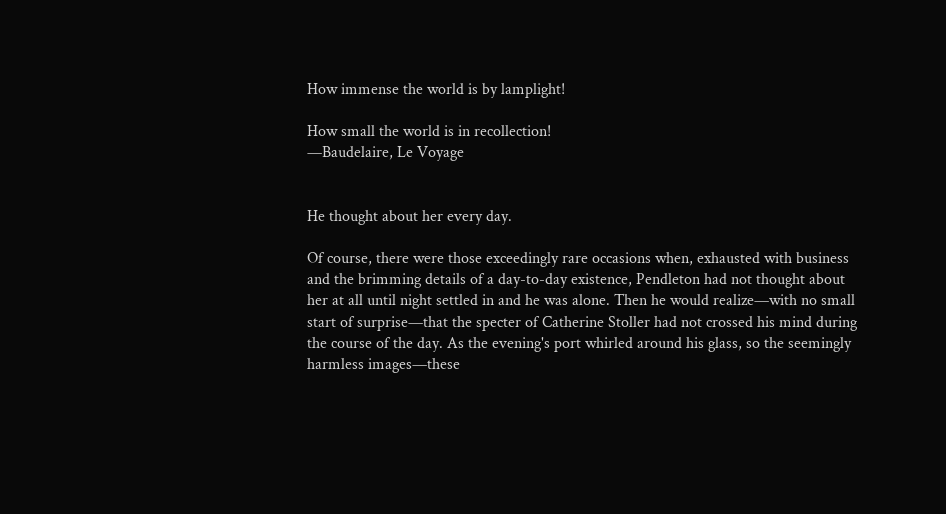How immense the world is by lamplight!

How small the world is in recollection!
—Baudelaire, Le Voyage


He thought about her every day.

Of course, there were those exceedingly rare occasions when, exhausted with business and the brimming details of a day-to-day existence, Pendleton had not thought about her at all until night settled in and he was alone. Then he would realize—with no small start of surprise—that the specter of Catherine Stoller had not crossed his mind during the course of the day. As the evening's port whirled around his glass, so the seemingly harmless images—these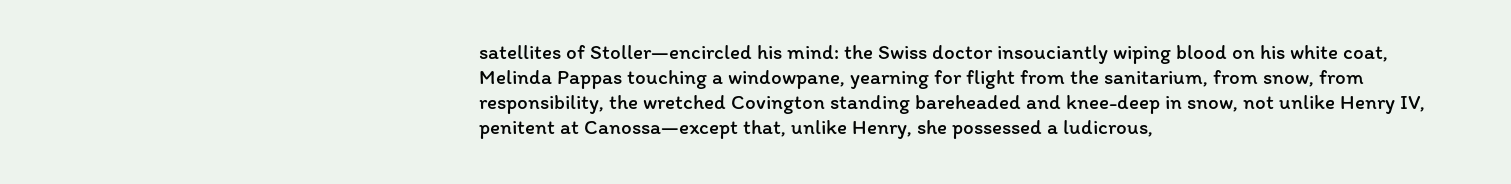satellites of Stoller—encircled his mind: the Swiss doctor insouciantly wiping blood on his white coat, Melinda Pappas touching a windowpane, yearning for flight from the sanitarium, from snow, from responsibility, the wretched Covington standing bareheaded and knee-deep in snow, not unlike Henry IV, penitent at Canossa—except that, unlike Henry, she possessed a ludicrous,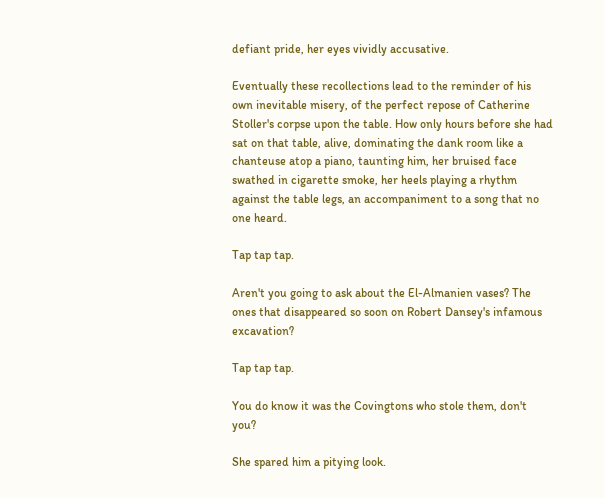defiant pride, her eyes vividly accusative.

Eventually these recollections lead to the reminder of his own inevitable misery, of the perfect repose of Catherine Stoller's corpse upon the table. How only hours before she had sat on that table, alive, dominating the dank room like a chanteuse atop a piano, taunting him, her bruised face swathed in cigarette smoke, her heels playing a rhythm against the table legs, an accompaniment to a song that no one heard.

Tap tap tap.

Aren't you going to ask about the El-Almanien vases? The ones that disappeared so soon on Robert Dansey's infamous excavation?

Tap tap tap.

You do know it was the Covingtons who stole them, don't you?

She spared him a pitying look.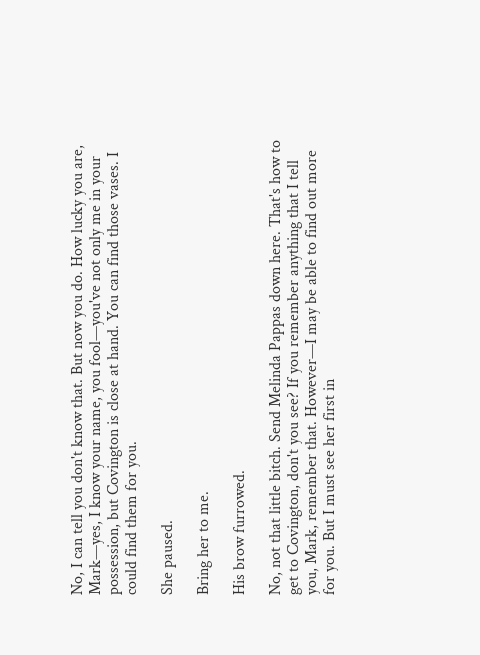No, I can tell you don't know that. But now you do. How lucky you are, Mark—yes, I know your name, you fool—you've not only me in your possession, but Covington is close at hand. You can find those vases. I could find them for you.

She paused.

Bring her to me.

His brow furrowed.

No, not that little bitch. Send Melinda Pappas down here. That's how to get to Covington, don't you see? If you remember anything that I tell you, Mark, remember that. However—I may be able to find out more for you. But I must see her first in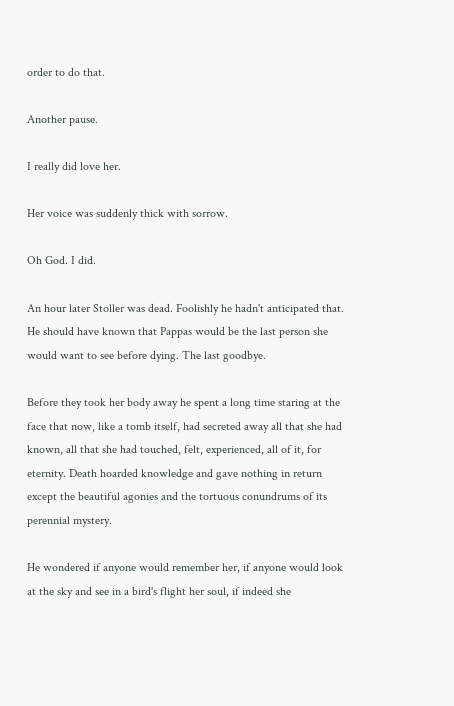order to do that.

Another pause.

I really did love her.

Her voice was suddenly thick with sorrow.

Oh God. I did.

An hour later Stoller was dead. Foolishly he hadn't anticipated that. He should have known that Pappas would be the last person she would want to see before dying. The last goodbye.

Before they took her body away he spent a long time staring at the face that now, like a tomb itself, had secreted away all that she had known, all that she had touched, felt, experienced, all of it, for eternity. Death hoarded knowledge and gave nothing in return except the beautiful agonies and the tortuous conundrums of its perennial mystery.

He wondered if anyone would remember her, if anyone would look at the sky and see in a bird's flight her soul, if indeed she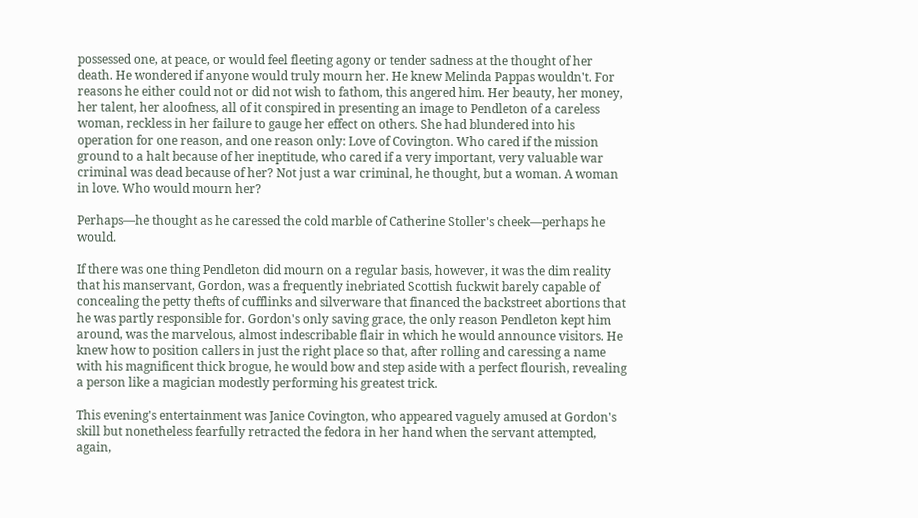possessed one, at peace, or would feel fleeting agony or tender sadness at the thought of her death. He wondered if anyone would truly mourn her. He knew Melinda Pappas wouldn't. For reasons he either could not or did not wish to fathom, this angered him. Her beauty, her money, her talent, her aloofness, all of it conspired in presenting an image to Pendleton of a careless woman, reckless in her failure to gauge her effect on others. She had blundered into his operation for one reason, and one reason only: Love of Covington. Who cared if the mission ground to a halt because of her ineptitude, who cared if a very important, very valuable war criminal was dead because of her? Not just a war criminal, he thought, but a woman. A woman in love. Who would mourn her?

Perhaps—he thought as he caressed the cold marble of Catherine Stoller's cheek—perhaps he would.

If there was one thing Pendleton did mourn on a regular basis, however, it was the dim reality that his manservant, Gordon, was a frequently inebriated Scottish fuckwit barely capable of concealing the petty thefts of cufflinks and silverware that financed the backstreet abortions that he was partly responsible for. Gordon's only saving grace, the only reason Pendleton kept him around, was the marvelous, almost indescribable flair in which he would announce visitors. He knew how to position callers in just the right place so that, after rolling and caressing a name with his magnificent thick brogue, he would bow and step aside with a perfect flourish, revealing a person like a magician modestly performing his greatest trick.

This evening's entertainment was Janice Covington, who appeared vaguely amused at Gordon's skill but nonetheless fearfully retracted the fedora in her hand when the servant attempted, again,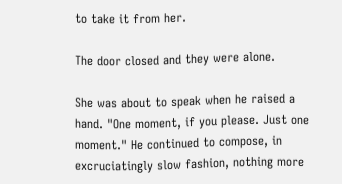to take it from her.

The door closed and they were alone.

She was about to speak when he raised a hand. "One moment, if you please. Just one moment." He continued to compose, in excruciatingly slow fashion, nothing more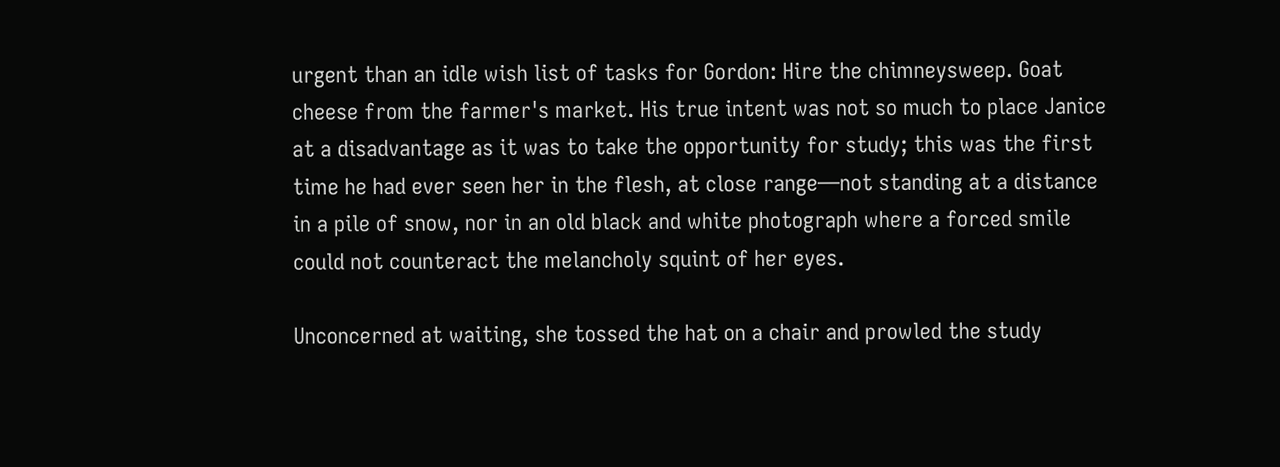urgent than an idle wish list of tasks for Gordon: Hire the chimneysweep. Goat cheese from the farmer's market. His true intent was not so much to place Janice at a disadvantage as it was to take the opportunity for study; this was the first time he had ever seen her in the flesh, at close range—not standing at a distance in a pile of snow, nor in an old black and white photograph where a forced smile could not counteract the melancholy squint of her eyes.

Unconcerned at waiting, she tossed the hat on a chair and prowled the study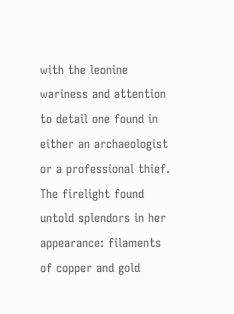with the leonine wariness and attention to detail one found in either an archaeologist or a professional thief. The firelight found untold splendors in her appearance: filaments of copper and gold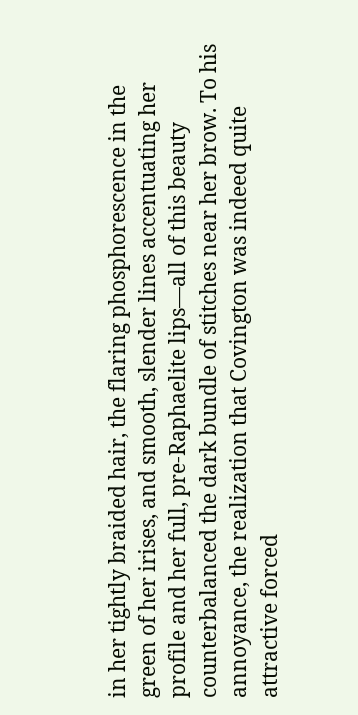in her tightly braided hair, the flaring phosphorescence in the green of her irises, and smooth, slender lines accentuating her profile and her full, pre-Raphaelite lips—all of this beauty counterbalanced the dark bundle of stitches near her brow. To his annoyance, the realization that Covington was indeed quite attractive forced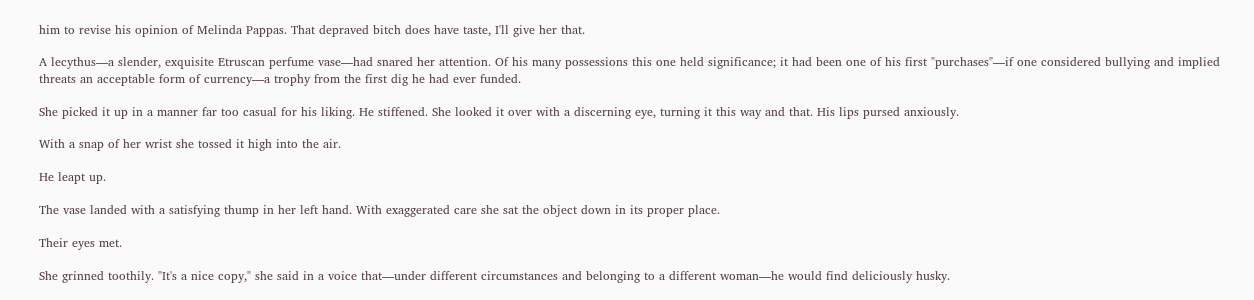him to revise his opinion of Melinda Pappas. That depraved bitch does have taste, I'll give her that.

A lecythus—a slender, exquisite Etruscan perfume vase—had snared her attention. Of his many possessions this one held significance; it had been one of his first "purchases"—if one considered bullying and implied threats an acceptable form of currency—a trophy from the first dig he had ever funded.

She picked it up in a manner far too casual for his liking. He stiffened. She looked it over with a discerning eye, turning it this way and that. His lips pursed anxiously.

With a snap of her wrist she tossed it high into the air.

He leapt up.

The vase landed with a satisfying thump in her left hand. With exaggerated care she sat the object down in its proper place.

Their eyes met.

She grinned toothily. "It's a nice copy," she said in a voice that—under different circumstances and belonging to a different woman—he would find deliciously husky.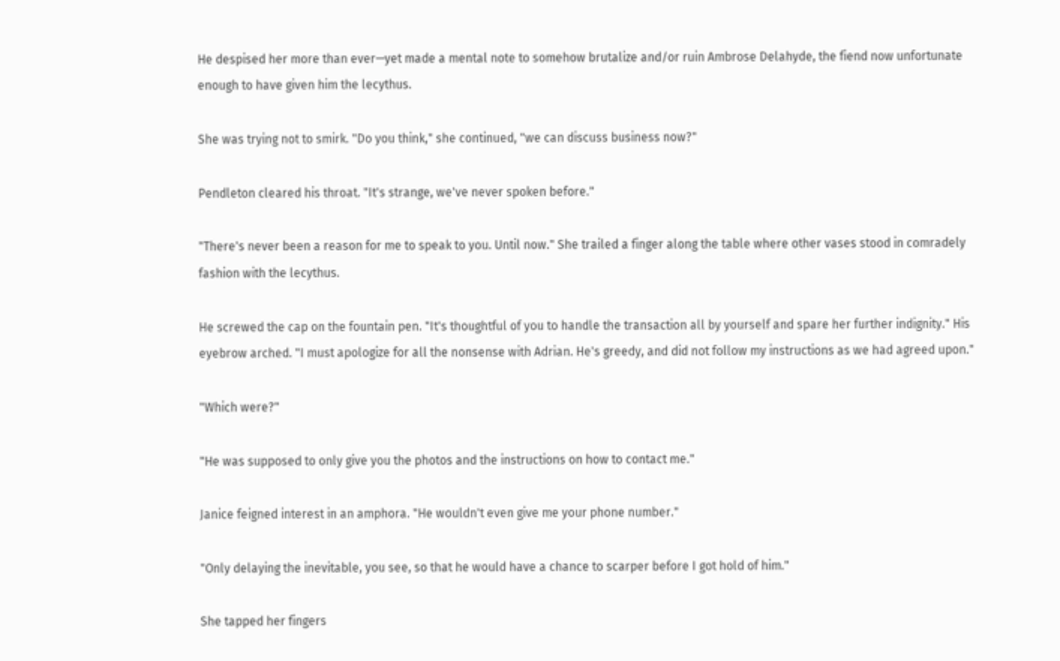He despised her more than ever—yet made a mental note to somehow brutalize and/or ruin Ambrose Delahyde, the fiend now unfortunate enough to have given him the lecythus.

She was trying not to smirk. "Do you think," she continued, "we can discuss business now?"

Pendleton cleared his throat. "It's strange, we've never spoken before."

"There's never been a reason for me to speak to you. Until now." She trailed a finger along the table where other vases stood in comradely fashion with the lecythus.

He screwed the cap on the fountain pen. "It's thoughtful of you to handle the transaction all by yourself and spare her further indignity." His eyebrow arched. "I must apologize for all the nonsense with Adrian. He's greedy, and did not follow my instructions as we had agreed upon."

"Which were?"

"He was supposed to only give you the photos and the instructions on how to contact me."

Janice feigned interest in an amphora. "He wouldn't even give me your phone number."

"Only delaying the inevitable, you see, so that he would have a chance to scarper before I got hold of him."

She tapped her fingers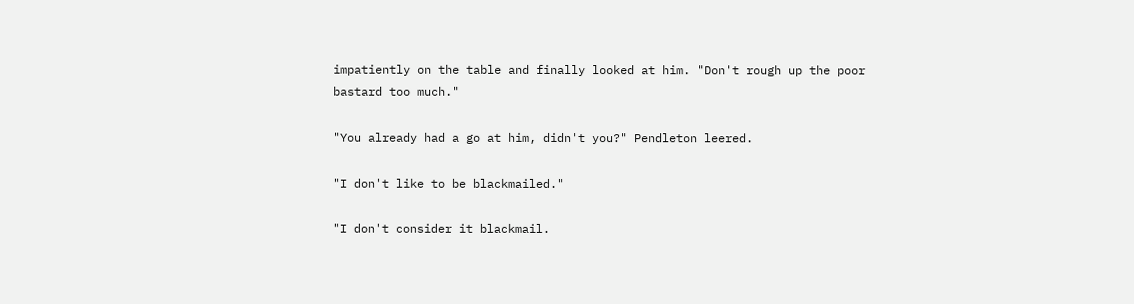impatiently on the table and finally looked at him. "Don't rough up the poor bastard too much."

"You already had a go at him, didn't you?" Pendleton leered.

"I don't like to be blackmailed."

"I don't consider it blackmail.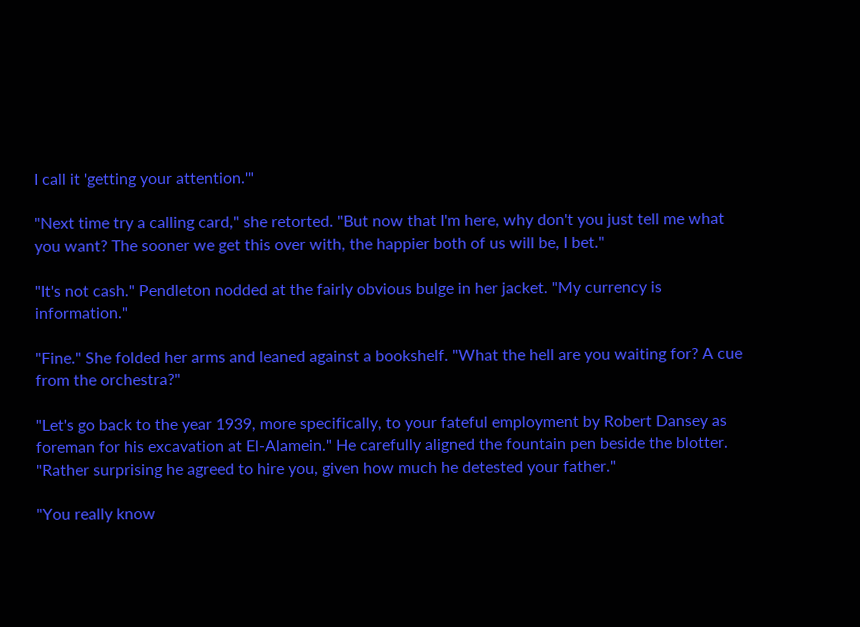I call it 'getting your attention.'"

"Next time try a calling card," she retorted. "But now that I'm here, why don't you just tell me what you want? The sooner we get this over with, the happier both of us will be, I bet."

"It's not cash." Pendleton nodded at the fairly obvious bulge in her jacket. "My currency is information."

"Fine." She folded her arms and leaned against a bookshelf. "What the hell are you waiting for? A cue from the orchestra?"

"Let's go back to the year 1939, more specifically, to your fateful employment by Robert Dansey as foreman for his excavation at El-Alamein." He carefully aligned the fountain pen beside the blotter. "Rather surprising he agreed to hire you, given how much he detested your father."

"You really know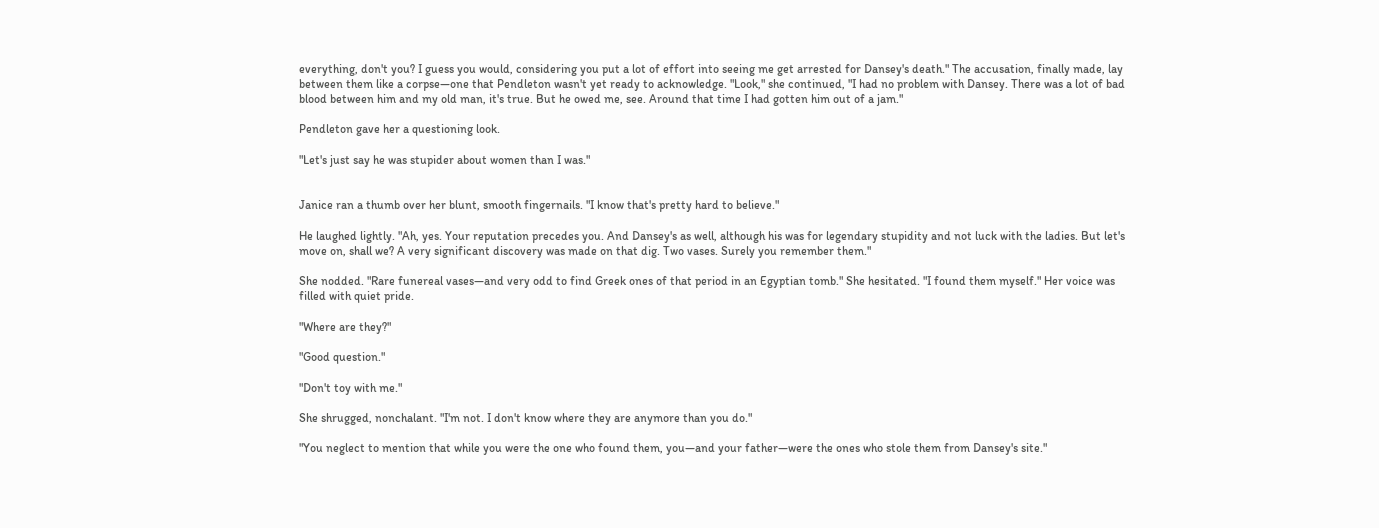everything, don't you? I guess you would, considering you put a lot of effort into seeing me get arrested for Dansey's death." The accusation, finally made, lay between them like a corpse—one that Pendleton wasn't yet ready to acknowledge. "Look," she continued, "I had no problem with Dansey. There was a lot of bad blood between him and my old man, it's true. But he owed me, see. Around that time I had gotten him out of a jam."

Pendleton gave her a questioning look.

"Let's just say he was stupider about women than I was."


Janice ran a thumb over her blunt, smooth fingernails. "I know that's pretty hard to believe."

He laughed lightly. "Ah, yes. Your reputation precedes you. And Dansey's as well, although his was for legendary stupidity and not luck with the ladies. But let's move on, shall we? A very significant discovery was made on that dig. Two vases. Surely you remember them."

She nodded. "Rare funereal vases—and very odd to find Greek ones of that period in an Egyptian tomb." She hesitated. "I found them myself." Her voice was filled with quiet pride.

"Where are they?"

"Good question."

"Don't toy with me."

She shrugged, nonchalant. "I'm not. I don't know where they are anymore than you do."

"You neglect to mention that while you were the one who found them, you—and your father—were the ones who stole them from Dansey's site."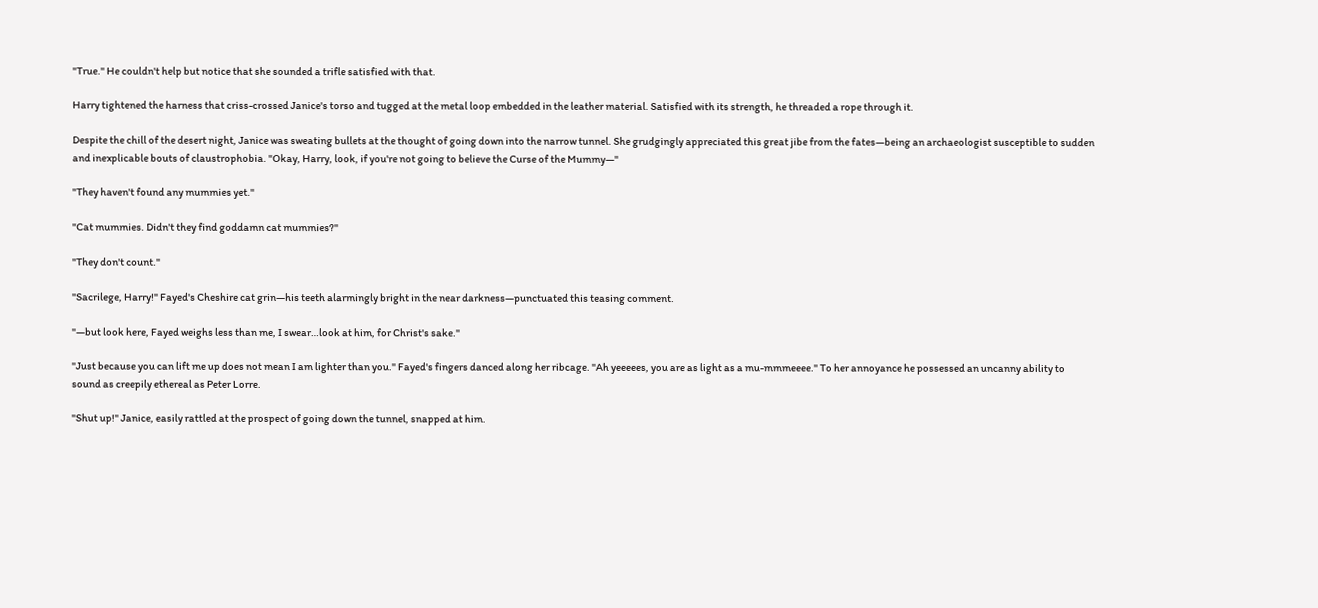"True." He couldn't help but notice that she sounded a trifle satisfied with that.

Harry tightened the harness that criss-crossed Janice's torso and tugged at the metal loop embedded in the leather material. Satisfied with its strength, he threaded a rope through it.

Despite the chill of the desert night, Janice was sweating bullets at the thought of going down into the narrow tunnel. She grudgingly appreciated this great jibe from the fates—being an archaeologist susceptible to sudden and inexplicable bouts of claustrophobia. "Okay, Harry, look, if you're not going to believe the Curse of the Mummy—"

"They haven't found any mummies yet."

"Cat mummies. Didn't they find goddamn cat mummies?"

"They don't count."

"Sacrilege, Harry!" Fayed's Cheshire cat grin—his teeth alarmingly bright in the near darkness—punctuated this teasing comment.

"—but look here, Fayed weighs less than me, I swear…look at him, for Christ's sake."

"Just because you can lift me up does not mean I am lighter than you." Fayed's fingers danced along her ribcage. "Ah yeeeees, you are as light as a mu-mmmeeee." To her annoyance he possessed an uncanny ability to sound as creepily ethereal as Peter Lorre.

"Shut up!" Janice, easily rattled at the prospect of going down the tunnel, snapped at him.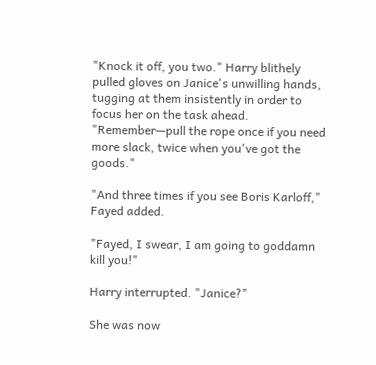"Knock it off, you two." Harry blithely pulled gloves on Janice's unwilling hands, tugging at them insistently in order to focus her on the task ahead. "Remember—pull the rope once if you need more slack, twice when you've got the goods."

"And three times if you see Boris Karloff," Fayed added.

"Fayed, I swear, I am going to goddamn kill you!"

Harry interrupted. "Janice?"

She was now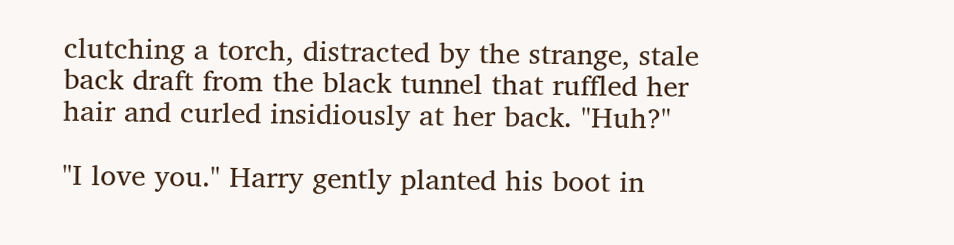clutching a torch, distracted by the strange, stale back draft from the black tunnel that ruffled her hair and curled insidiously at her back. "Huh?"

"I love you." Harry gently planted his boot in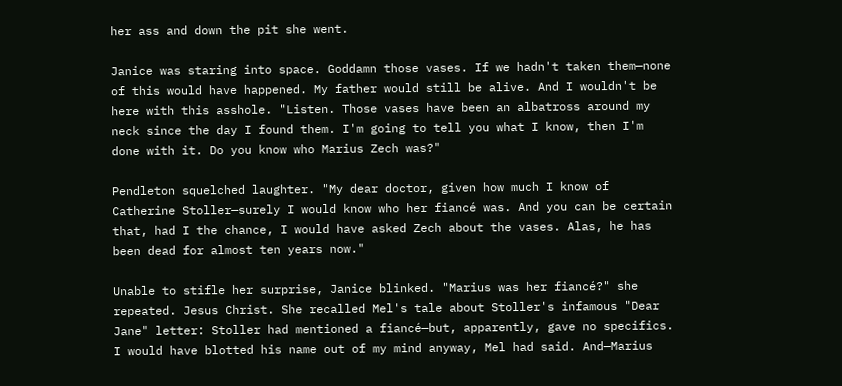her ass and down the pit she went.

Janice was staring into space. Goddamn those vases. If we hadn't taken them—none of this would have happened. My father would still be alive. And I wouldn't be here with this asshole. "Listen. Those vases have been an albatross around my neck since the day I found them. I'm going to tell you what I know, then I'm done with it. Do you know who Marius Zech was?"

Pendleton squelched laughter. "My dear doctor, given how much I know of Catherine Stoller—surely I would know who her fiancé was. And you can be certain that, had I the chance, I would have asked Zech about the vases. Alas, he has been dead for almost ten years now."

Unable to stifle her surprise, Janice blinked. "Marius was her fiancé?" she repeated. Jesus Christ. She recalled Mel's tale about Stoller's infamous "Dear Jane" letter: Stoller had mentioned a fiancé—but, apparently, gave no specifics. I would have blotted his name out of my mind anyway, Mel had said. And—Marius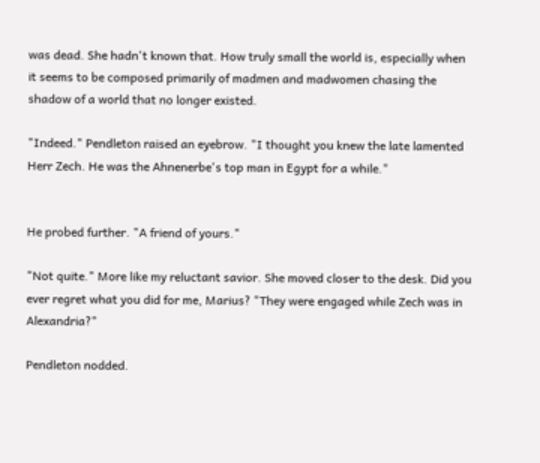was dead. She hadn't known that. How truly small the world is, especially when it seems to be composed primarily of madmen and madwomen chasing the shadow of a world that no longer existed.

"Indeed." Pendleton raised an eyebrow. "I thought you knew the late lamented Herr Zech. He was the Ahnenerbe's top man in Egypt for a while."


He probed further. "A friend of yours."

"Not quite." More like my reluctant savior. She moved closer to the desk. Did you ever regret what you did for me, Marius? "They were engaged while Zech was in Alexandria?"

Pendleton nodded.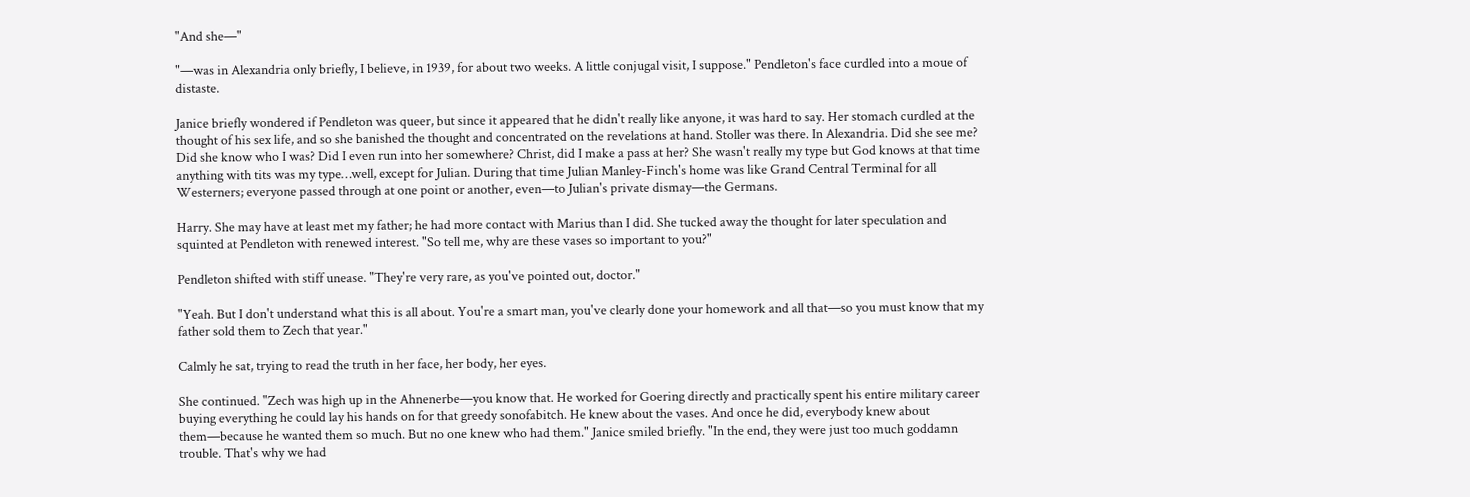"And she—"

"—was in Alexandria only briefly, I believe, in 1939, for about two weeks. A little conjugal visit, I suppose." Pendleton's face curdled into a moue of distaste.

Janice briefly wondered if Pendleton was queer, but since it appeared that he didn't really like anyone, it was hard to say. Her stomach curdled at the thought of his sex life, and so she banished the thought and concentrated on the revelations at hand. Stoller was there. In Alexandria. Did she see me? Did she know who I was? Did I even run into her somewhere? Christ, did I make a pass at her? She wasn't really my type but God knows at that time anything with tits was my type…well, except for Julian. During that time Julian Manley-Finch's home was like Grand Central Terminal for all Westerners; everyone passed through at one point or another, even—to Julian's private dismay—the Germans.

Harry. She may have at least met my father; he had more contact with Marius than I did. She tucked away the thought for later speculation and squinted at Pendleton with renewed interest. "So tell me, why are these vases so important to you?"

Pendleton shifted with stiff unease. "They're very rare, as you've pointed out, doctor."

"Yeah. But I don't understand what this is all about. You're a smart man, you've clearly done your homework and all that—so you must know that my father sold them to Zech that year."

Calmly he sat, trying to read the truth in her face, her body, her eyes.

She continued. "Zech was high up in the Ahnenerbe—you know that. He worked for Goering directly and practically spent his entire military career buying everything he could lay his hands on for that greedy sonofabitch. He knew about the vases. And once he did, everybody knew about them—because he wanted them so much. But no one knew who had them." Janice smiled briefly. "In the end, they were just too much goddamn trouble. That's why we had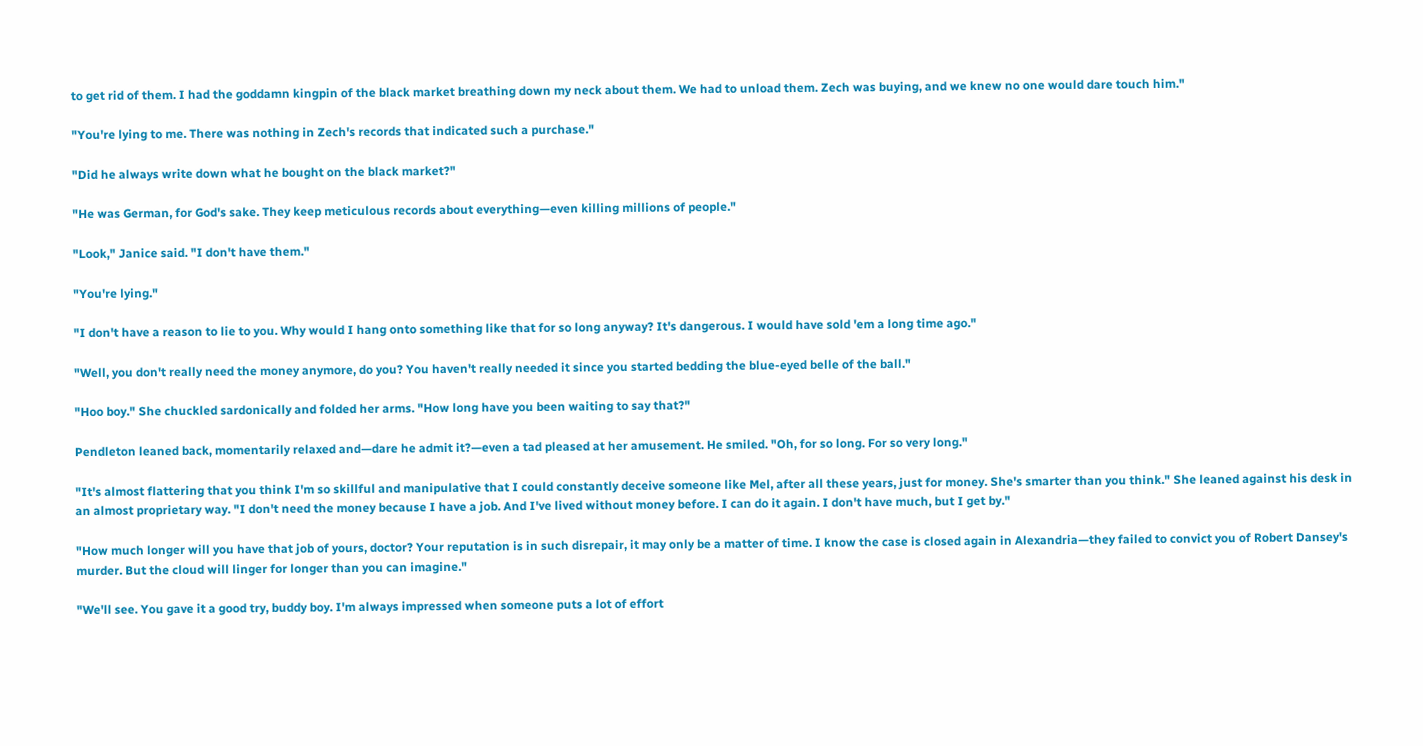to get rid of them. I had the goddamn kingpin of the black market breathing down my neck about them. We had to unload them. Zech was buying, and we knew no one would dare touch him."

"You're lying to me. There was nothing in Zech's records that indicated such a purchase."

"Did he always write down what he bought on the black market?"

"He was German, for God's sake. They keep meticulous records about everything—even killing millions of people."

"Look," Janice said. "I don't have them."

"You're lying."

"I don't have a reason to lie to you. Why would I hang onto something like that for so long anyway? It's dangerous. I would have sold 'em a long time ago."

"Well, you don't really need the money anymore, do you? You haven't really needed it since you started bedding the blue-eyed belle of the ball."

"Hoo boy." She chuckled sardonically and folded her arms. "How long have you been waiting to say that?"

Pendleton leaned back, momentarily relaxed and—dare he admit it?—even a tad pleased at her amusement. He smiled. "Oh, for so long. For so very long."

"It's almost flattering that you think I'm so skillful and manipulative that I could constantly deceive someone like Mel, after all these years, just for money. She's smarter than you think." She leaned against his desk in an almost proprietary way. "I don't need the money because I have a job. And I've lived without money before. I can do it again. I don't have much, but I get by."

"How much longer will you have that job of yours, doctor? Your reputation is in such disrepair, it may only be a matter of time. I know the case is closed again in Alexandria—they failed to convict you of Robert Dansey's murder. But the cloud will linger for longer than you can imagine."

"We'll see. You gave it a good try, buddy boy. I'm always impressed when someone puts a lot of effort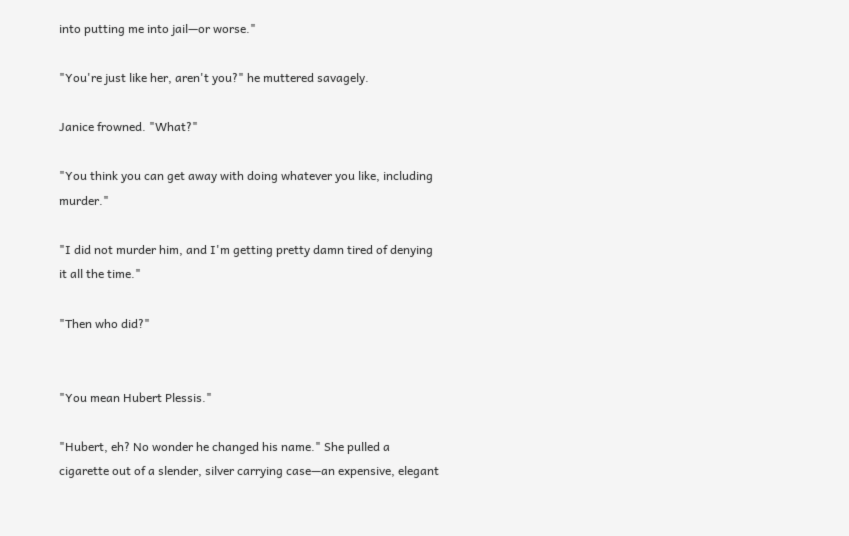into putting me into jail—or worse."

"You're just like her, aren't you?" he muttered savagely.

Janice frowned. "What?"

"You think you can get away with doing whatever you like, including murder."

"I did not murder him, and I'm getting pretty damn tired of denying it all the time."

"Then who did?"


"You mean Hubert Plessis."

"Hubert, eh? No wonder he changed his name." She pulled a cigarette out of a slender, silver carrying case—an expensive, elegant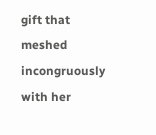gift that meshed incongruously with her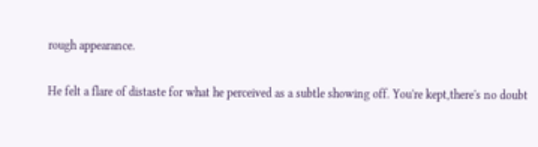rough appearance.

He felt a flare of distaste for what he perceived as a subtle showing off. You're kept,there's no doubt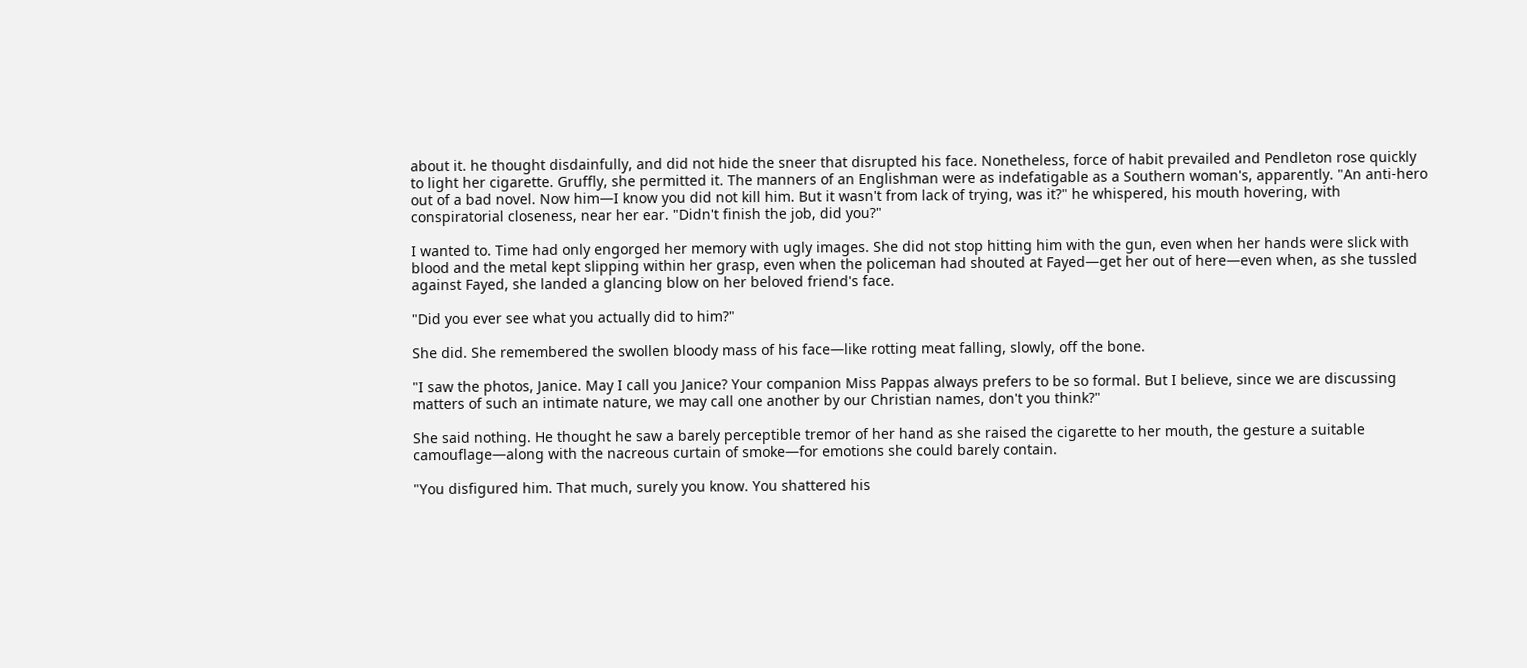about it. he thought disdainfully, and did not hide the sneer that disrupted his face. Nonetheless, force of habit prevailed and Pendleton rose quickly to light her cigarette. Gruffly, she permitted it. The manners of an Englishman were as indefatigable as a Southern woman's, apparently. "An anti-hero out of a bad novel. Now him—I know you did not kill him. But it wasn't from lack of trying, was it?" he whispered, his mouth hovering, with conspiratorial closeness, near her ear. "Didn't finish the job, did you?"

I wanted to. Time had only engorged her memory with ugly images. She did not stop hitting him with the gun, even when her hands were slick with blood and the metal kept slipping within her grasp, even when the policeman had shouted at Fayed—get her out of here—even when, as she tussled against Fayed, she landed a glancing blow on her beloved friend's face.

"Did you ever see what you actually did to him?"

She did. She remembered the swollen bloody mass of his face—like rotting meat falling, slowly, off the bone.

"I saw the photos, Janice. May I call you Janice? Your companion Miss Pappas always prefers to be so formal. But I believe, since we are discussing matters of such an intimate nature, we may call one another by our Christian names, don't you think?"

She said nothing. He thought he saw a barely perceptible tremor of her hand as she raised the cigarette to her mouth, the gesture a suitable camouflage—along with the nacreous curtain of smoke—for emotions she could barely contain.

"You disfigured him. That much, surely you know. You shattered his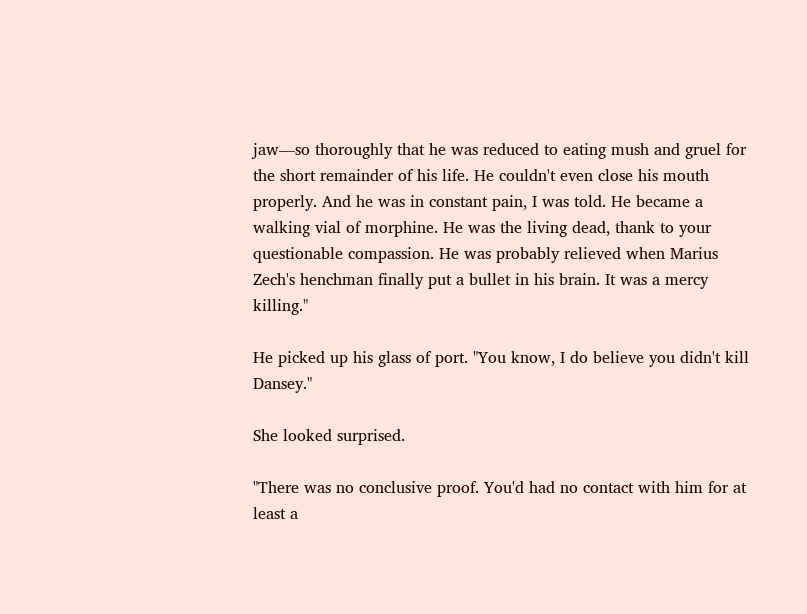jaw—so thoroughly that he was reduced to eating mush and gruel for the short remainder of his life. He couldn't even close his mouth properly. And he was in constant pain, I was told. He became a walking vial of morphine. He was the living dead, thank to your questionable compassion. He was probably relieved when Marius Zech's henchman finally put a bullet in his brain. It was a mercy killing."

He picked up his glass of port. "You know, I do believe you didn't kill Dansey."

She looked surprised.

"There was no conclusive proof. You'd had no contact with him for at least a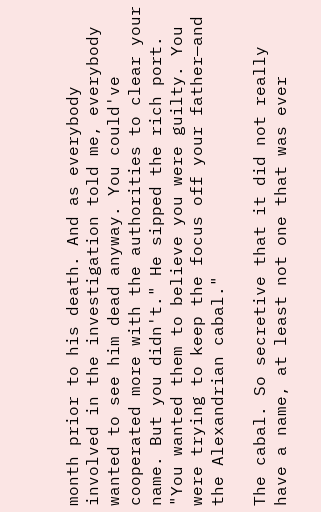month prior to his death. And as everybody involved in the investigation told me, everybody wanted to see him dead anyway. You could've cooperated more with the authorities to clear your name. But you didn't." He sipped the rich port. "You wanted them to believe you were guilty. You were trying to keep the focus off your father—and the Alexandrian cabal."

The cabal. So secretive that it did not really have a name, at least not one that was ever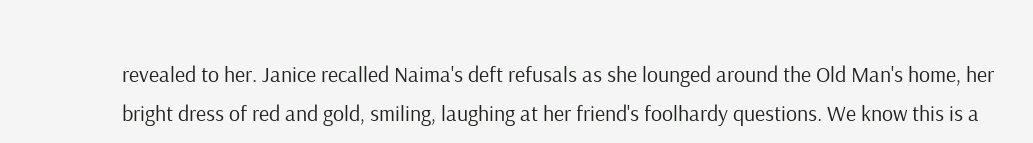revealed to her. Janice recalled Naima's deft refusals as she lounged around the Old Man's home, her bright dress of red and gold, smiling, laughing at her friend's foolhardy questions. We know this is a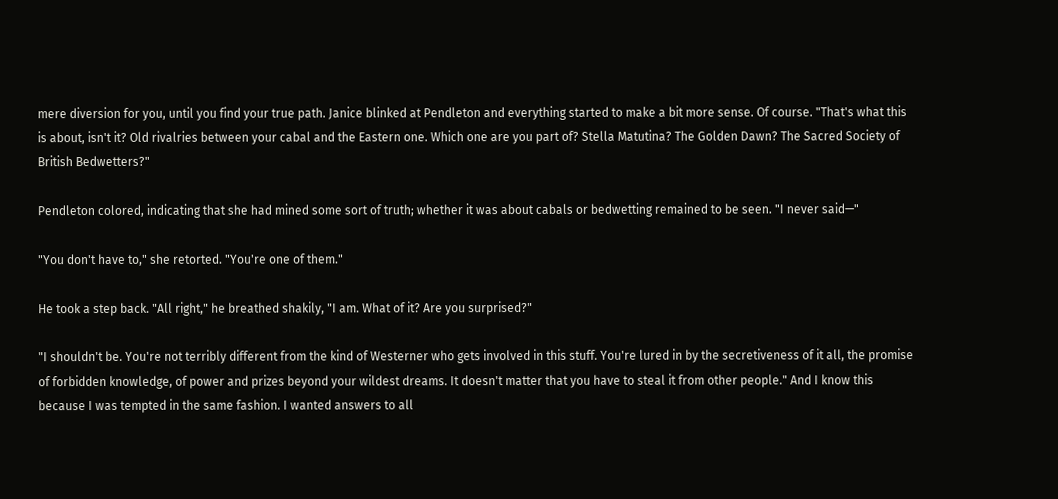mere diversion for you, until you find your true path. Janice blinked at Pendleton and everything started to make a bit more sense. Of course. "That's what this is about, isn't it? Old rivalries between your cabal and the Eastern one. Which one are you part of? Stella Matutina? The Golden Dawn? The Sacred Society of British Bedwetters?"

Pendleton colored, indicating that she had mined some sort of truth; whether it was about cabals or bedwetting remained to be seen. "I never said—"

"You don't have to," she retorted. "You're one of them."

He took a step back. "All right," he breathed shakily, "I am. What of it? Are you surprised?"

"I shouldn't be. You're not terribly different from the kind of Westerner who gets involved in this stuff. You're lured in by the secretiveness of it all, the promise of forbidden knowledge, of power and prizes beyond your wildest dreams. It doesn't matter that you have to steal it from other people." And I know this because I was tempted in the same fashion. I wanted answers to all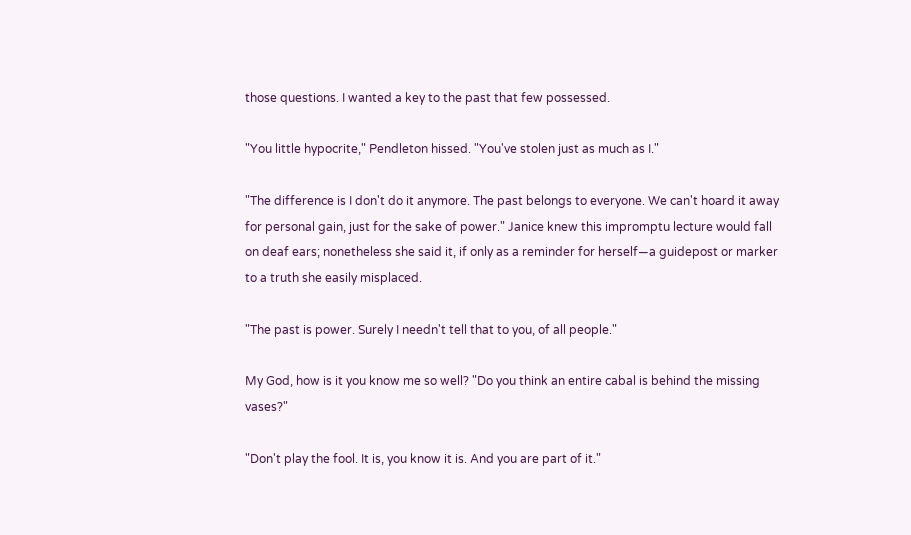those questions. I wanted a key to the past that few possessed.

"You little hypocrite," Pendleton hissed. "You've stolen just as much as I."

"The difference is I don't do it anymore. The past belongs to everyone. We can't hoard it away for personal gain, just for the sake of power." Janice knew this impromptu lecture would fall on deaf ears; nonetheless she said it, if only as a reminder for herself—a guidepost or marker to a truth she easily misplaced.

"The past is power. Surely I needn't tell that to you, of all people."

My God, how is it you know me so well? "Do you think an entire cabal is behind the missing vases?"

"Don't play the fool. It is, you know it is. And you are part of it."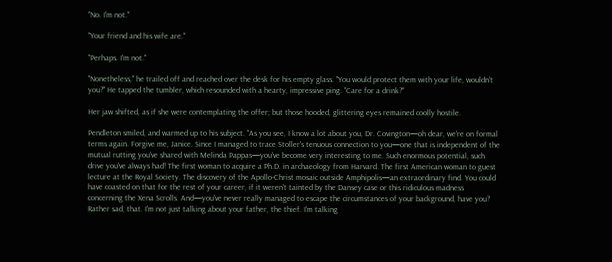"No. I'm not."

"Your friend and his wife are."

"Perhaps. I'm not."

"Nonetheless," he trailed off and reached over the desk for his empty glass. "You would protect them with your life, wouldn't you?" He tapped the tumbler, which resounded with a hearty, impressive ping. "Care for a drink?"

Her jaw shifted, as if she were contemplating the offer; but those hooded, glittering eyes remained coolly hostile.

Pendleton smiled, and warmed up to his subject. "As you see, I know a lot about you, Dr. Covington—oh dear, we're on formal terms again. Forgive me, Janice. Since I managed to trace Stoller's tenuous connection to you—one that is independent of the mutual rutting you've shared with Melinda Pappas—you've become very interesting to me. Such enormous potential, such drive you've always had! The first woman to acquire a Ph.D. in archaeology from Harvard. The first American woman to guest lecture at the Royal Society. The discovery of the Apollo-Christ mosaic outside Amphipolis—an extraordinary find. You could have coasted on that for the rest of your career, if it weren't tainted by the Dansey case or this ridiculous madness concerning the Xena Scrolls. And—you've never really managed to escape the circumstances of your background, have you? Rather sad, that. I'm not just talking about your father, the thief. I'm talking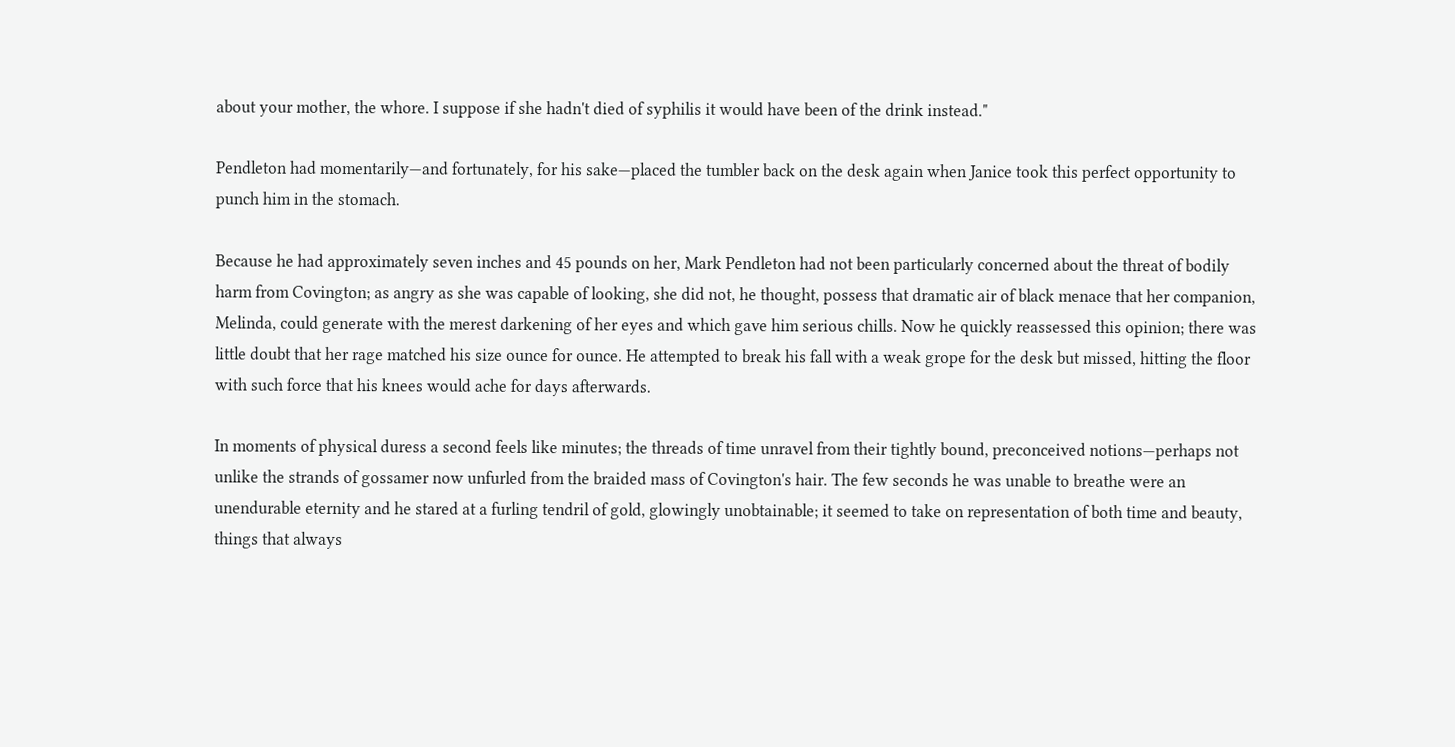about your mother, the whore. I suppose if she hadn't died of syphilis it would have been of the drink instead."

Pendleton had momentarily—and fortunately, for his sake—placed the tumbler back on the desk again when Janice took this perfect opportunity to punch him in the stomach.

Because he had approximately seven inches and 45 pounds on her, Mark Pendleton had not been particularly concerned about the threat of bodily harm from Covington; as angry as she was capable of looking, she did not, he thought, possess that dramatic air of black menace that her companion, Melinda, could generate with the merest darkening of her eyes and which gave him serious chills. Now he quickly reassessed this opinion; there was little doubt that her rage matched his size ounce for ounce. He attempted to break his fall with a weak grope for the desk but missed, hitting the floor with such force that his knees would ache for days afterwards.

In moments of physical duress a second feels like minutes; the threads of time unravel from their tightly bound, preconceived notions—perhaps not unlike the strands of gossamer now unfurled from the braided mass of Covington's hair. The few seconds he was unable to breathe were an unendurable eternity and he stared at a furling tendril of gold, glowingly unobtainable; it seemed to take on representation of both time and beauty, things that always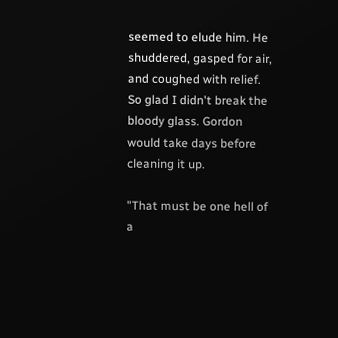seemed to elude him. He shuddered, gasped for air, and coughed with relief. So glad I didn't break the bloody glass. Gordon would take days before cleaning it up.

"That must be one hell of a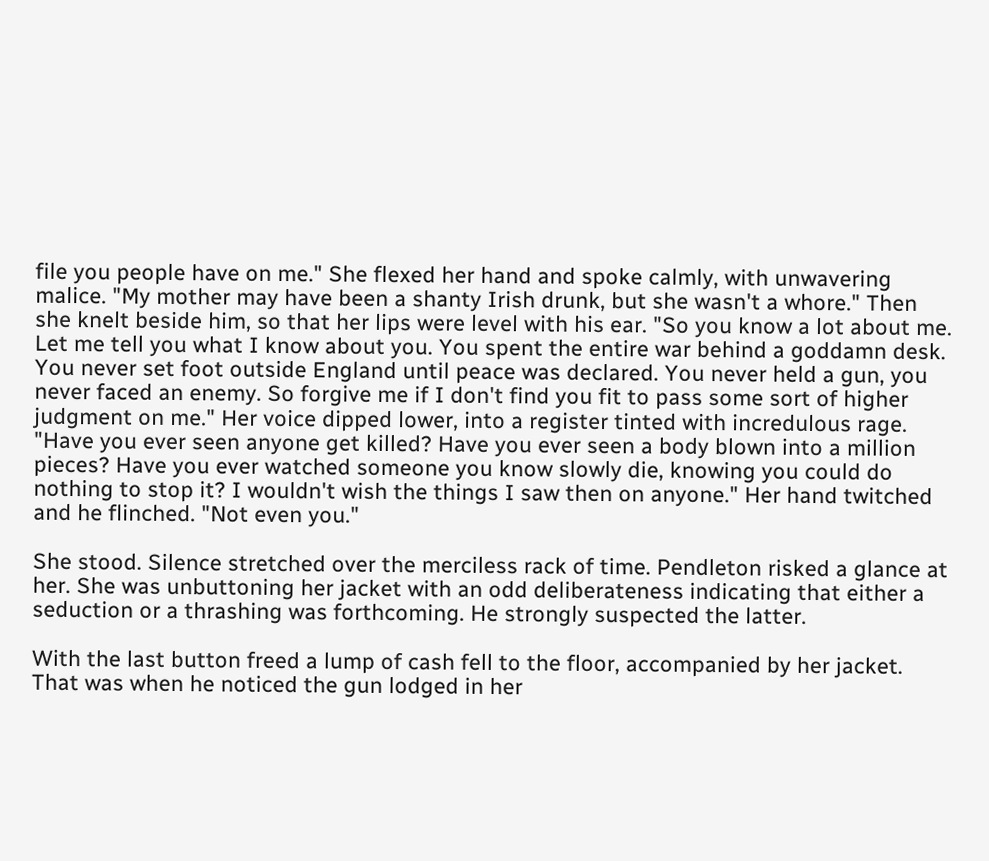file you people have on me." She flexed her hand and spoke calmly, with unwavering malice. "My mother may have been a shanty Irish drunk, but she wasn't a whore." Then she knelt beside him, so that her lips were level with his ear. "So you know a lot about me. Let me tell you what I know about you. You spent the entire war behind a goddamn desk. You never set foot outside England until peace was declared. You never held a gun, you never faced an enemy. So forgive me if I don't find you fit to pass some sort of higher judgment on me." Her voice dipped lower, into a register tinted with incredulous rage. "Have you ever seen anyone get killed? Have you ever seen a body blown into a million pieces? Have you ever watched someone you know slowly die, knowing you could do nothing to stop it? I wouldn't wish the things I saw then on anyone." Her hand twitched and he flinched. "Not even you."

She stood. Silence stretched over the merciless rack of time. Pendleton risked a glance at her. She was unbuttoning her jacket with an odd deliberateness indicating that either a seduction or a thrashing was forthcoming. He strongly suspected the latter.

With the last button freed a lump of cash fell to the floor, accompanied by her jacket. That was when he noticed the gun lodged in her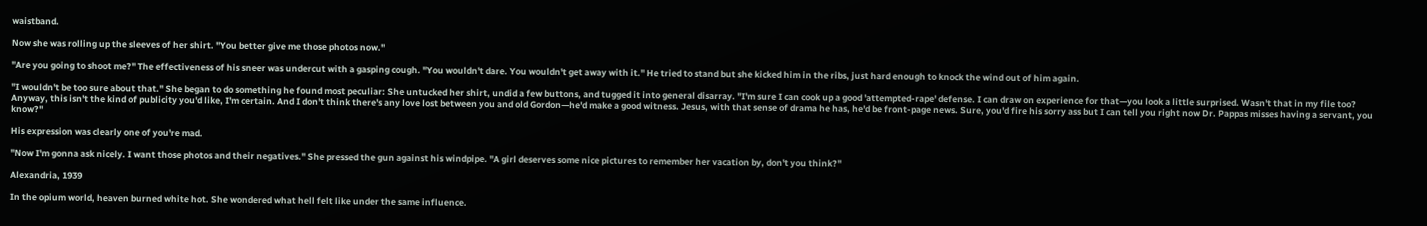waistband.

Now she was rolling up the sleeves of her shirt. "You better give me those photos now."

"Are you going to shoot me?" The effectiveness of his sneer was undercut with a gasping cough. "You wouldn't dare. You wouldn't get away with it." He tried to stand but she kicked him in the ribs, just hard enough to knock the wind out of him again.

"I wouldn't be too sure about that." She began to do something he found most peculiar: She untucked her shirt, undid a few buttons, and tugged it into general disarray. "I'm sure I can cook up a good 'attempted-rape' defense. I can draw on experience for that—you look a little surprised. Wasn't that in my file too? Anyway, this isn't the kind of publicity you'd like, I'm certain. And I don't think there's any love lost between you and old Gordon—he'd make a good witness. Jesus, with that sense of drama he has, he'd be front-page news. Sure, you'd fire his sorry ass but I can tell you right now Dr. Pappas misses having a servant, you know?"

His expression was clearly one of you're mad.

"Now I'm gonna ask nicely. I want those photos and their negatives." She pressed the gun against his windpipe. "A girl deserves some nice pictures to remember her vacation by, don't you think?"

Alexandria, 1939

In the opium world, heaven burned white hot. She wondered what hell felt like under the same influence.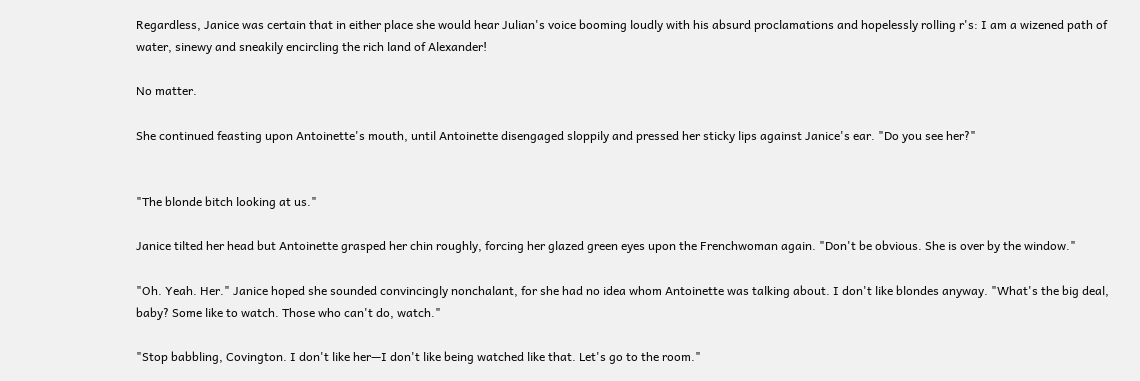Regardless, Janice was certain that in either place she would hear Julian's voice booming loudly with his absurd proclamations and hopelessly rolling r's: I am a wizened path of water, sinewy and sneakily encircling the rich land of Alexander!

No matter.

She continued feasting upon Antoinette's mouth, until Antoinette disengaged sloppily and pressed her sticky lips against Janice's ear. "Do you see her?"


"The blonde bitch looking at us."

Janice tilted her head but Antoinette grasped her chin roughly, forcing her glazed green eyes upon the Frenchwoman again. "Don't be obvious. She is over by the window."

"Oh. Yeah. Her." Janice hoped she sounded convincingly nonchalant, for she had no idea whom Antoinette was talking about. I don't like blondes anyway. "What's the big deal, baby? Some like to watch. Those who can't do, watch."

"Stop babbling, Covington. I don't like her—I don't like being watched like that. Let's go to the room."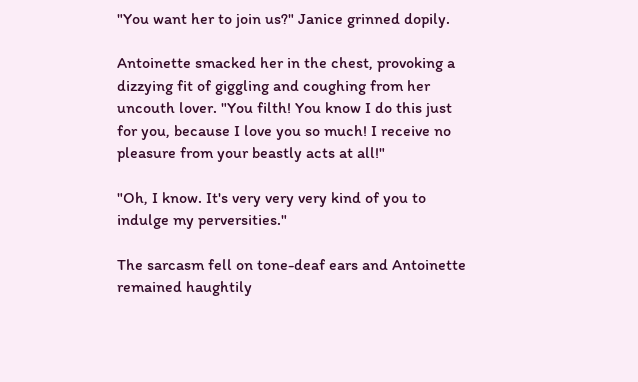"You want her to join us?" Janice grinned dopily.

Antoinette smacked her in the chest, provoking a dizzying fit of giggling and coughing from her uncouth lover. "You filth! You know I do this just for you, because I love you so much! I receive no pleasure from your beastly acts at all!"

"Oh, I know. It's very very very kind of you to indulge my perversities."

The sarcasm fell on tone-deaf ears and Antoinette remained haughtily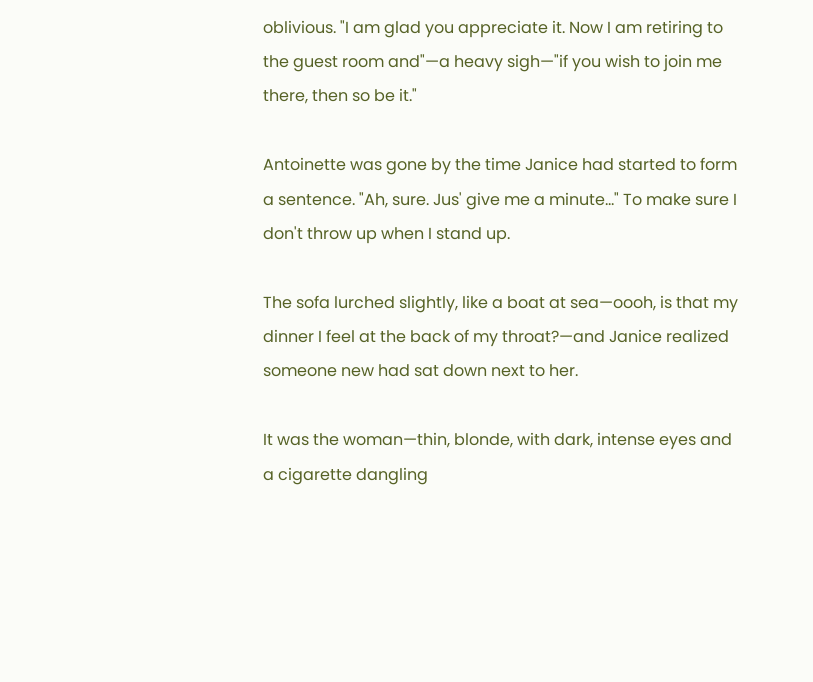oblivious. "I am glad you appreciate it. Now I am retiring to the guest room and"—a heavy sigh—"if you wish to join me there, then so be it."

Antoinette was gone by the time Janice had started to form a sentence. "Ah, sure. Jus' give me a minute…" To make sure I don't throw up when I stand up.

The sofa lurched slightly, like a boat at sea—oooh, is that my dinner I feel at the back of my throat?—and Janice realized someone new had sat down next to her.

It was the woman—thin, blonde, with dark, intense eyes and a cigarette dangling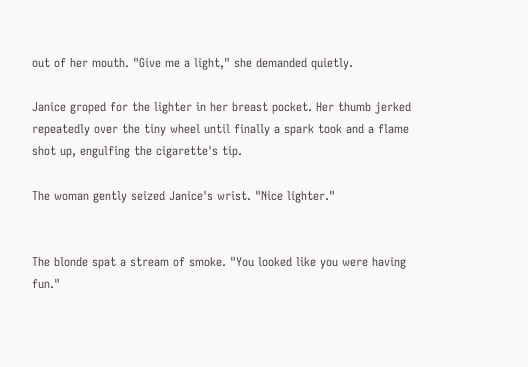out of her mouth. "Give me a light," she demanded quietly.

Janice groped for the lighter in her breast pocket. Her thumb jerked repeatedly over the tiny wheel until finally a spark took and a flame shot up, engulfing the cigarette's tip.

The woman gently seized Janice's wrist. "Nice lighter."


The blonde spat a stream of smoke. "You looked like you were having fun."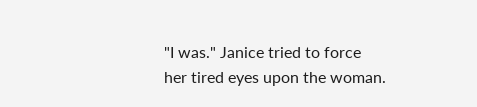"I was." Janice tried to force her tired eyes upon the woman.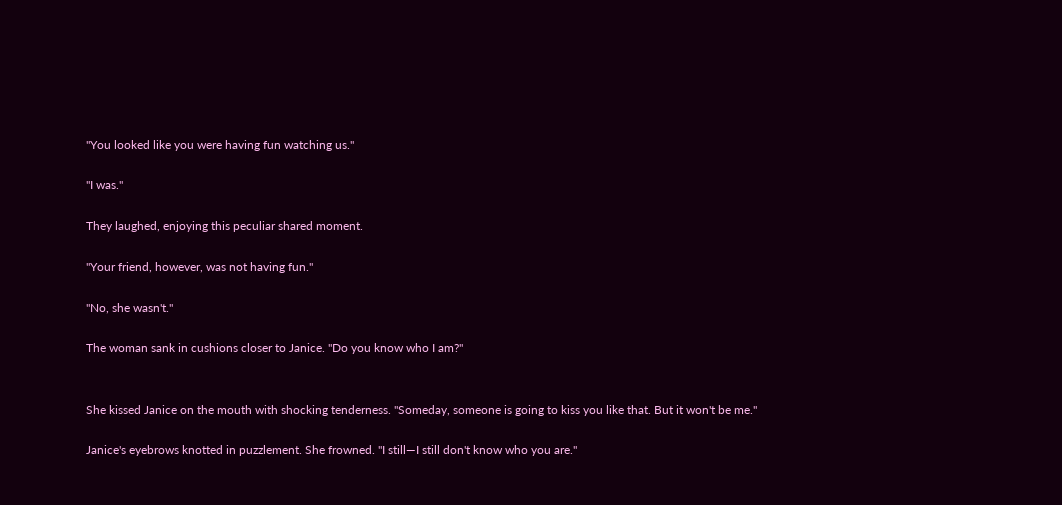"You looked like you were having fun watching us."

"I was."

They laughed, enjoying this peculiar shared moment.

"Your friend, however, was not having fun."

"No, she wasn't."

The woman sank in cushions closer to Janice. "Do you know who I am?"


She kissed Janice on the mouth with shocking tenderness. "Someday, someone is going to kiss you like that. But it won't be me."

Janice's eyebrows knotted in puzzlement. She frowned. "I still—I still don't know who you are."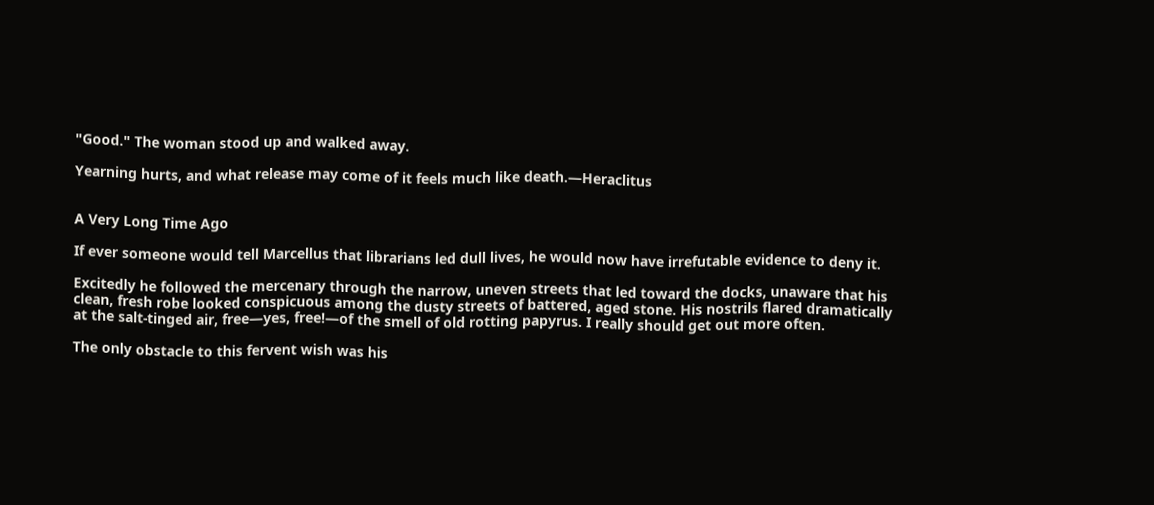"Good." The woman stood up and walked away.

Yearning hurts, and what release may come of it feels much like death.—Heraclitus


A Very Long Time Ago

If ever someone would tell Marcellus that librarians led dull lives, he would now have irrefutable evidence to deny it.

Excitedly he followed the mercenary through the narrow, uneven streets that led toward the docks, unaware that his clean, fresh robe looked conspicuous among the dusty streets of battered, aged stone. His nostrils flared dramatically at the salt-tinged air, free—yes, free!—of the smell of old rotting papyrus. I really should get out more often.

The only obstacle to this fervent wish was his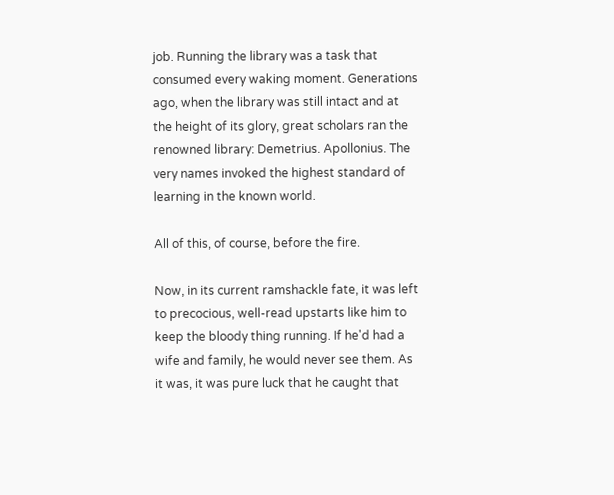job. Running the library was a task that consumed every waking moment. Generations ago, when the library was still intact and at the height of its glory, great scholars ran the renowned library: Demetrius. Apollonius. The very names invoked the highest standard of learning in the known world.

All of this, of course, before the fire.

Now, in its current ramshackle fate, it was left to precocious, well-read upstarts like him to keep the bloody thing running. If he'd had a wife and family, he would never see them. As it was, it was pure luck that he caught that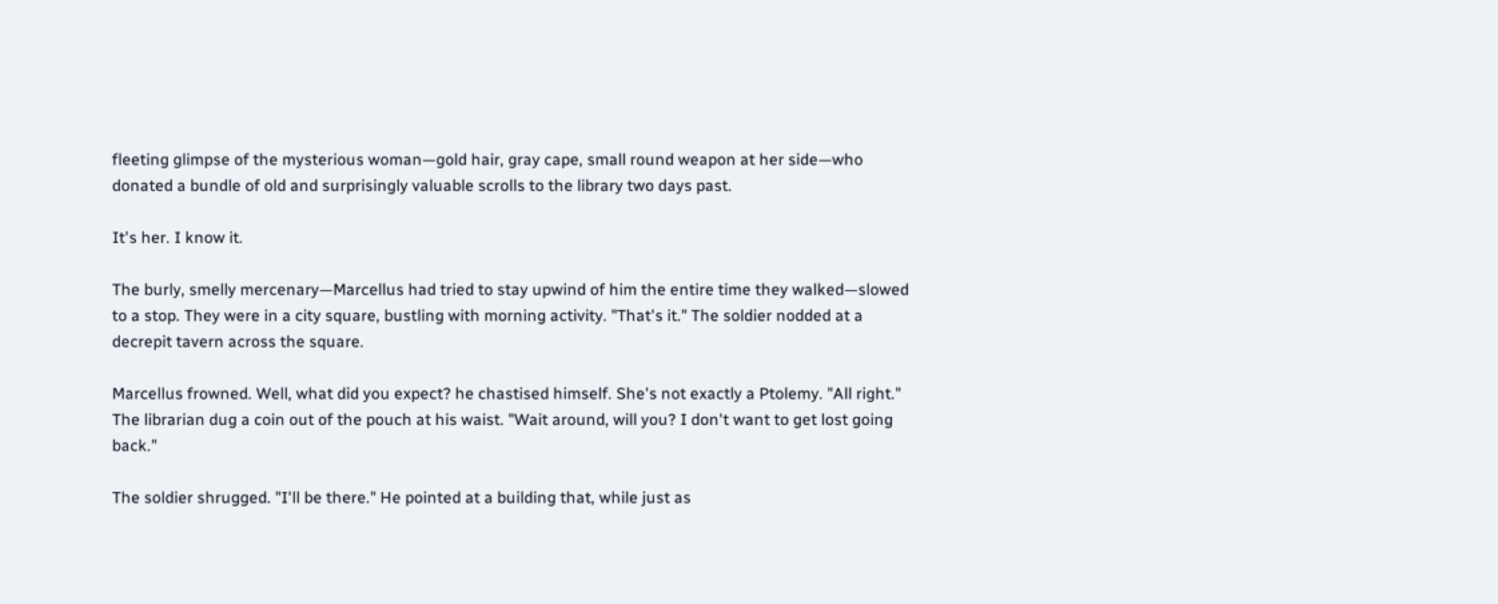fleeting glimpse of the mysterious woman—gold hair, gray cape, small round weapon at her side—who donated a bundle of old and surprisingly valuable scrolls to the library two days past.

It's her. I know it.

The burly, smelly mercenary—Marcellus had tried to stay upwind of him the entire time they walked—slowed to a stop. They were in a city square, bustling with morning activity. "That's it." The soldier nodded at a decrepit tavern across the square.

Marcellus frowned. Well, what did you expect? he chastised himself. She's not exactly a Ptolemy. "All right." The librarian dug a coin out of the pouch at his waist. "Wait around, will you? I don't want to get lost going back."

The soldier shrugged. "I'll be there." He pointed at a building that, while just as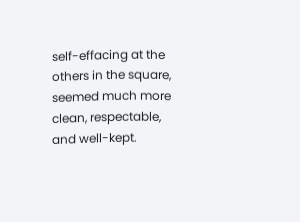self-effacing at the others in the square, seemed much more clean, respectable, and well-kept.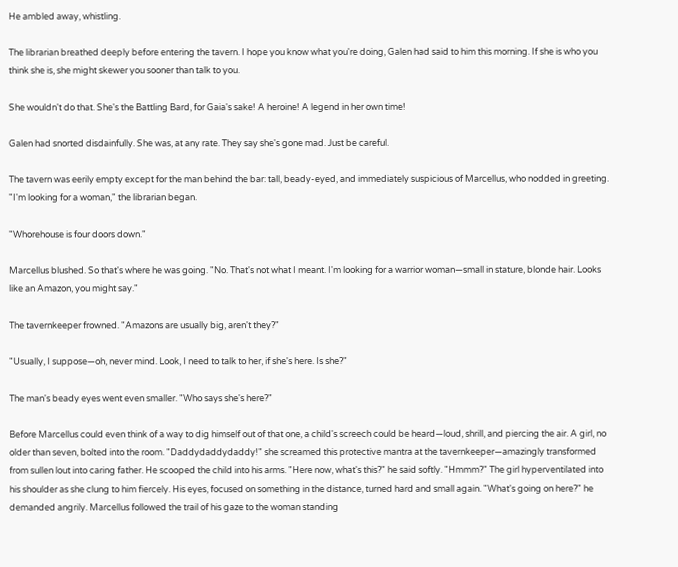He ambled away, whistling.

The librarian breathed deeply before entering the tavern. I hope you know what you're doing, Galen had said to him this morning. If she is who you think she is, she might skewer you sooner than talk to you.

She wouldn't do that. She's the Battling Bard, for Gaia's sake! A heroine! A legend in her own time!

Galen had snorted disdainfully. She was, at any rate. They say she's gone mad. Just be careful.

The tavern was eerily empty except for the man behind the bar: tall, beady-eyed, and immediately suspicious of Marcellus, who nodded in greeting. "I'm looking for a woman," the librarian began.

"Whorehouse is four doors down."

Marcellus blushed. So that's where he was going. "No. That's not what I meant. I'm looking for a warrior woman—small in stature, blonde hair. Looks like an Amazon, you might say."

The tavernkeeper frowned. "Amazons are usually big, aren't they?"

"Usually, I suppose—oh, never mind. Look, I need to talk to her, if she's here. Is she?"

The man's beady eyes went even smaller. "Who says she's here?"

Before Marcellus could even think of a way to dig himself out of that one, a child's screech could be heard—loud, shrill, and piercing the air. A girl, no older than seven, bolted into the room. "Daddydaddydaddy!" she screamed this protective mantra at the tavernkeeper—amazingly transformed from sullen lout into caring father. He scooped the child into his arms. "Here now, what's this?" he said softly. "Hmmm?" The girl hyperventilated into his shoulder as she clung to him fiercely. His eyes, focused on something in the distance, turned hard and small again. "What's going on here?" he demanded angrily. Marcellus followed the trail of his gaze to the woman standing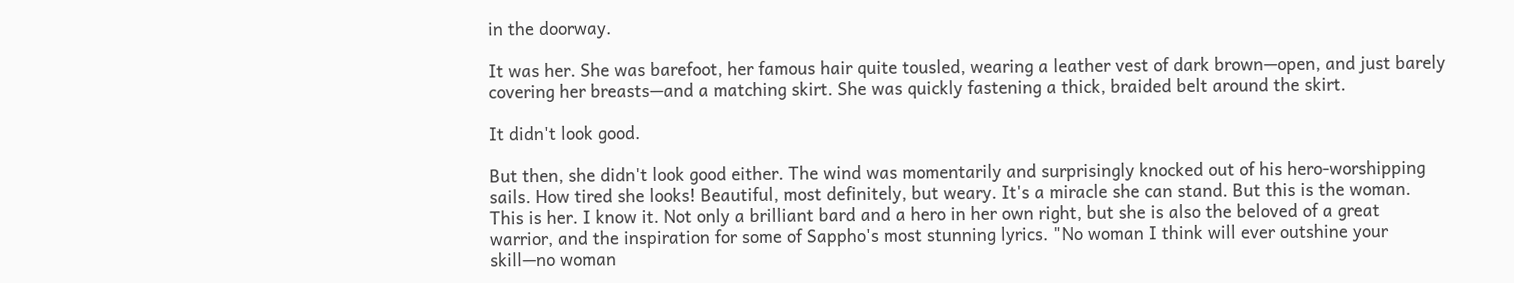in the doorway.

It was her. She was barefoot, her famous hair quite tousled, wearing a leather vest of dark brown—open, and just barely covering her breasts—and a matching skirt. She was quickly fastening a thick, braided belt around the skirt.

It didn't look good.

But then, she didn't look good either. The wind was momentarily and surprisingly knocked out of his hero-worshipping sails. How tired she looks! Beautiful, most definitely, but weary. It's a miracle she can stand. But this is the woman. This is her. I know it. Not only a brilliant bard and a hero in her own right, but she is also the beloved of a great warrior, and the inspiration for some of Sappho's most stunning lyrics. "No woman I think will ever outshine your skill—no woman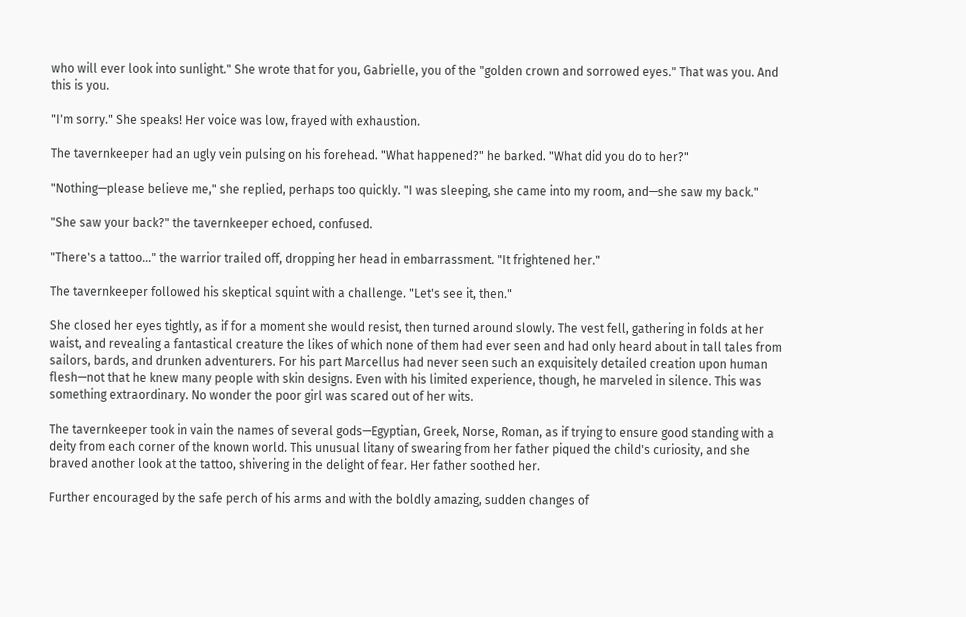who will ever look into sunlight." She wrote that for you, Gabrielle, you of the "golden crown and sorrowed eyes." That was you. And this is you.

"I'm sorry." She speaks! Her voice was low, frayed with exhaustion.

The tavernkeeper had an ugly vein pulsing on his forehead. "What happened?" he barked. "What did you do to her?"

"Nothing—please believe me," she replied, perhaps too quickly. "I was sleeping, she came into my room, and—she saw my back."

"She saw your back?" the tavernkeeper echoed, confused.

"There's a tattoo…" the warrior trailed off, dropping her head in embarrassment. "It frightened her."

The tavernkeeper followed his skeptical squint with a challenge. "Let's see it, then."

She closed her eyes tightly, as if for a moment she would resist, then turned around slowly. The vest fell, gathering in folds at her waist, and revealing a fantastical creature the likes of which none of them had ever seen and had only heard about in tall tales from sailors, bards, and drunken adventurers. For his part Marcellus had never seen such an exquisitely detailed creation upon human flesh—not that he knew many people with skin designs. Even with his limited experience, though, he marveled in silence. This was something extraordinary. No wonder the poor girl was scared out of her wits.

The tavernkeeper took in vain the names of several gods—Egyptian, Greek, Norse, Roman, as if trying to ensure good standing with a deity from each corner of the known world. This unusual litany of swearing from her father piqued the child's curiosity, and she braved another look at the tattoo, shivering in the delight of fear. Her father soothed her.

Further encouraged by the safe perch of his arms and with the boldly amazing, sudden changes of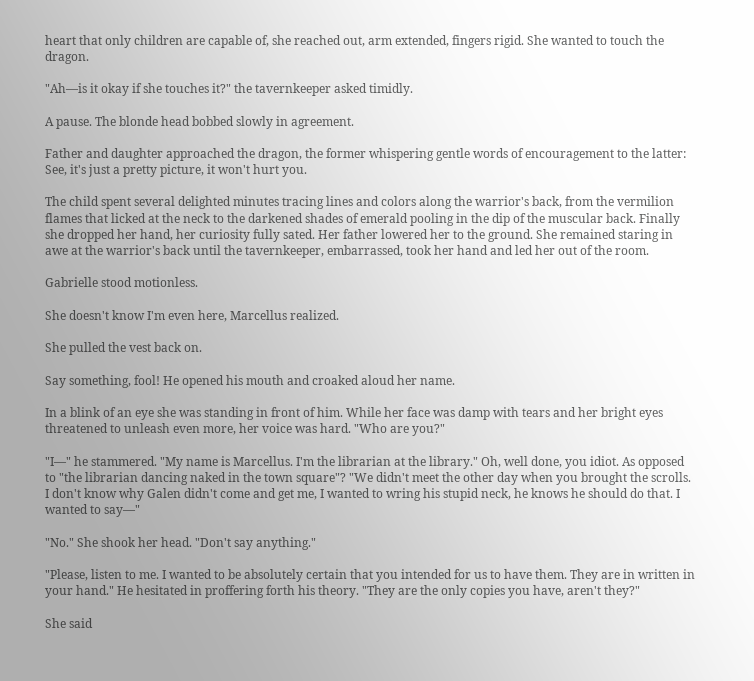heart that only children are capable of, she reached out, arm extended, fingers rigid. She wanted to touch the dragon.

"Ah—is it okay if she touches it?" the tavernkeeper asked timidly.

A pause. The blonde head bobbed slowly in agreement.

Father and daughter approached the dragon, the former whispering gentle words of encouragement to the latter: See, it's just a pretty picture, it won't hurt you.

The child spent several delighted minutes tracing lines and colors along the warrior's back, from the vermilion flames that licked at the neck to the darkened shades of emerald pooling in the dip of the muscular back. Finally she dropped her hand, her curiosity fully sated. Her father lowered her to the ground. She remained staring in awe at the warrior's back until the tavernkeeper, embarrassed, took her hand and led her out of the room.

Gabrielle stood motionless.

She doesn't know I'm even here, Marcellus realized.

She pulled the vest back on.

Say something, fool! He opened his mouth and croaked aloud her name.

In a blink of an eye she was standing in front of him. While her face was damp with tears and her bright eyes threatened to unleash even more, her voice was hard. "Who are you?"

"I—" he stammered. "My name is Marcellus. I'm the librarian at the library." Oh, well done, you idiot. As opposed to "the librarian dancing naked in the town square"? "We didn't meet the other day when you brought the scrolls. I don't know why Galen didn't come and get me, I wanted to wring his stupid neck, he knows he should do that. I wanted to say—"

"No." She shook her head. "Don't say anything."

"Please, listen to me. I wanted to be absolutely certain that you intended for us to have them. They are in written in your hand." He hesitated in proffering forth his theory. "They are the only copies you have, aren't they?"

She said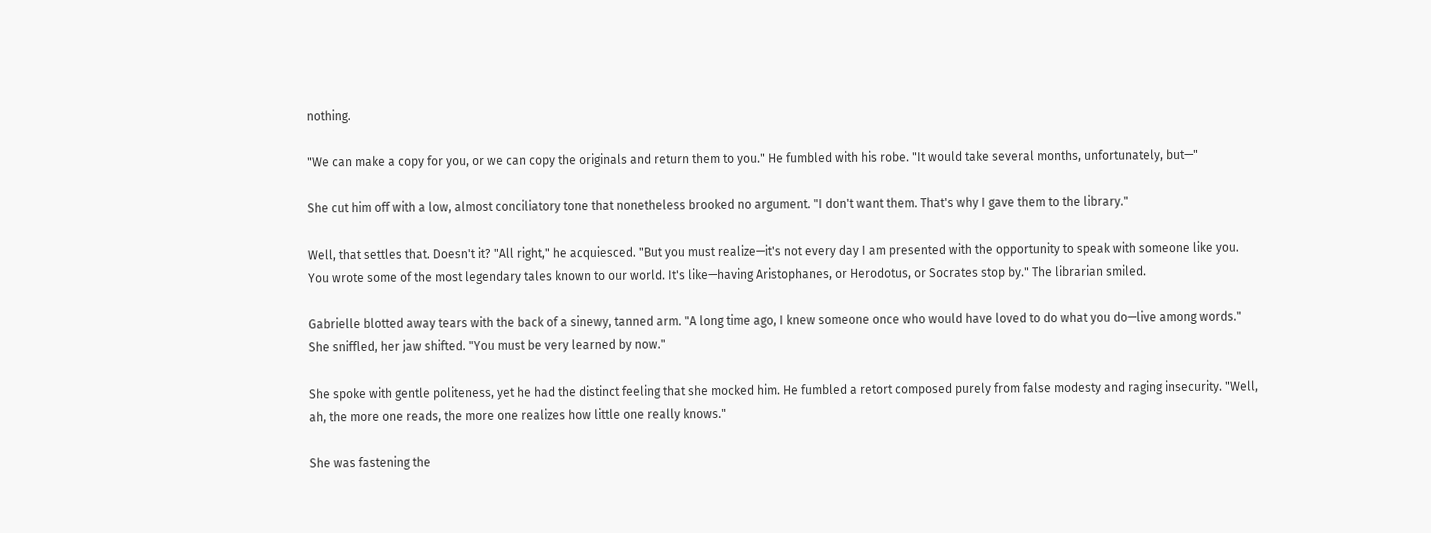nothing.

"We can make a copy for you, or we can copy the originals and return them to you." He fumbled with his robe. "It would take several months, unfortunately, but—"

She cut him off with a low, almost conciliatory tone that nonetheless brooked no argument. "I don't want them. That's why I gave them to the library."

Well, that settles that. Doesn't it? "All right," he acquiesced. "But you must realize—it's not every day I am presented with the opportunity to speak with someone like you. You wrote some of the most legendary tales known to our world. It's like—having Aristophanes, or Herodotus, or Socrates stop by." The librarian smiled.

Gabrielle blotted away tears with the back of a sinewy, tanned arm. "A long time ago, I knew someone once who would have loved to do what you do—live among words." She sniffled, her jaw shifted. "You must be very learned by now."

She spoke with gentle politeness, yet he had the distinct feeling that she mocked him. He fumbled a retort composed purely from false modesty and raging insecurity. "Well, ah, the more one reads, the more one realizes how little one really knows."

She was fastening the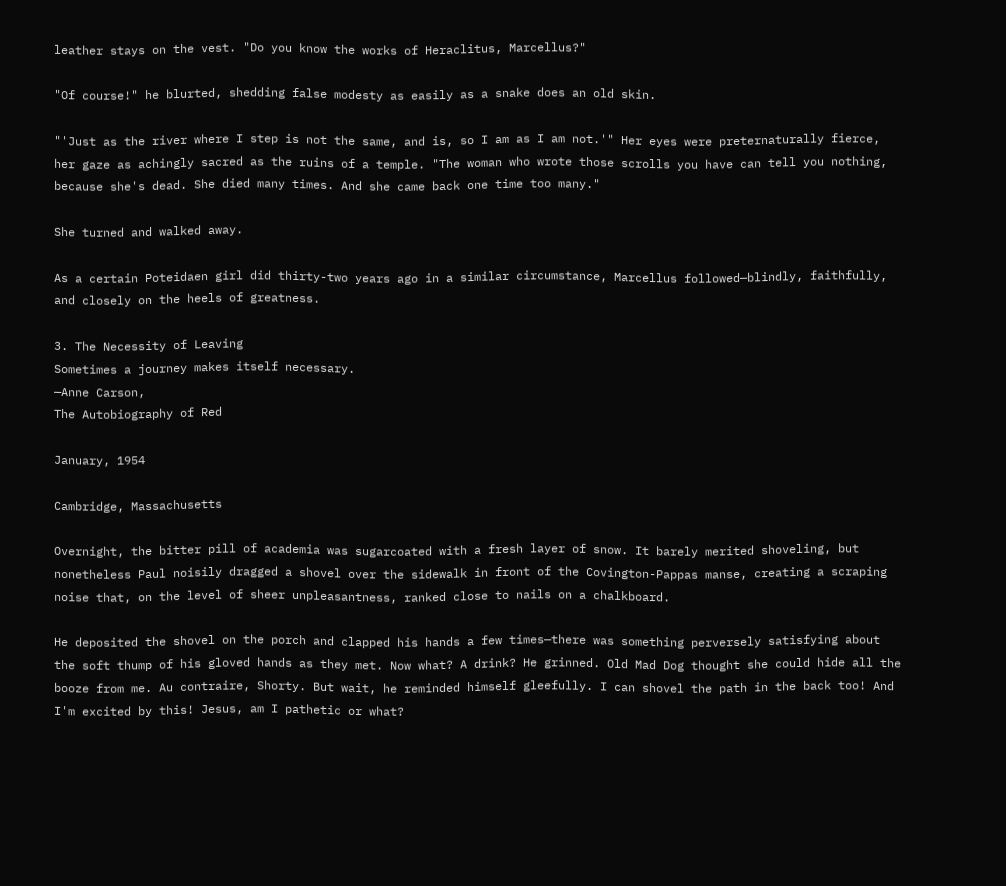leather stays on the vest. "Do you know the works of Heraclitus, Marcellus?"

"Of course!" he blurted, shedding false modesty as easily as a snake does an old skin.

"'Just as the river where I step is not the same, and is, so I am as I am not.'" Her eyes were preternaturally fierce, her gaze as achingly sacred as the ruins of a temple. "The woman who wrote those scrolls you have can tell you nothing, because she's dead. She died many times. And she came back one time too many."

She turned and walked away.

As a certain Poteidaen girl did thirty-two years ago in a similar circumstance, Marcellus followed—blindly, faithfully, and closely on the heels of greatness.

3. The Necessity of Leaving
Sometimes a journey makes itself necessary.
—Anne Carson,
The Autobiography of Red

January, 1954

Cambridge, Massachusetts

Overnight, the bitter pill of academia was sugarcoated with a fresh layer of snow. It barely merited shoveling, but nonetheless Paul noisily dragged a shovel over the sidewalk in front of the Covington-Pappas manse, creating a scraping noise that, on the level of sheer unpleasantness, ranked close to nails on a chalkboard.

He deposited the shovel on the porch and clapped his hands a few times—there was something perversely satisfying about the soft thump of his gloved hands as they met. Now what? A drink? He grinned. Old Mad Dog thought she could hide all the booze from me. Au contraire, Shorty. But wait, he reminded himself gleefully. I can shovel the path in the back too! And I'm excited by this! Jesus, am I pathetic or what?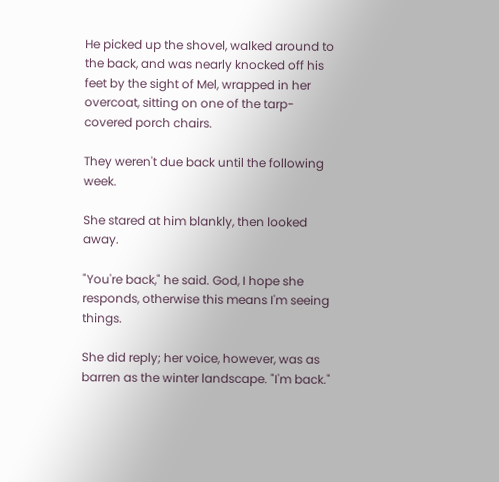He picked up the shovel, walked around to the back, and was nearly knocked off his feet by the sight of Mel, wrapped in her overcoat, sitting on one of the tarp-covered porch chairs.

They weren't due back until the following week.

She stared at him blankly, then looked away.

"You're back," he said. God, I hope she responds, otherwise this means I'm seeing things.

She did reply; her voice, however, was as barren as the winter landscape. "I'm back."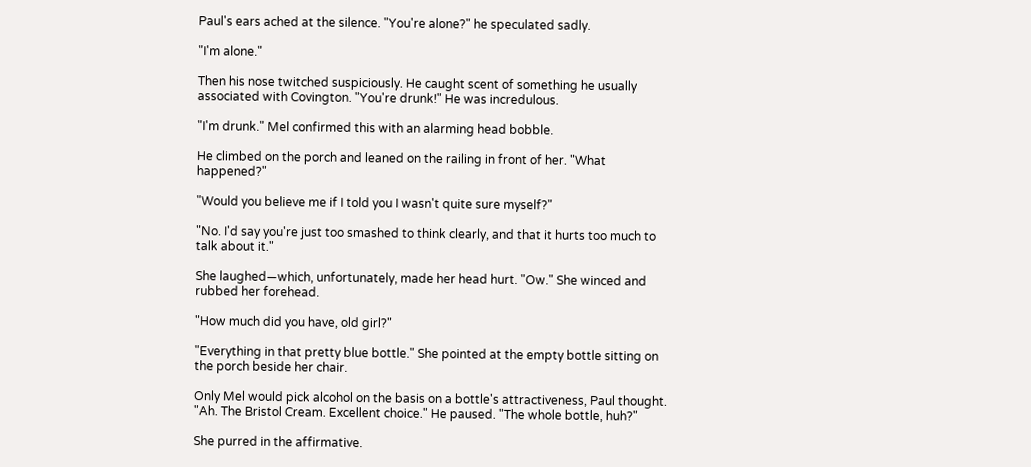Paul's ears ached at the silence. "You're alone?" he speculated sadly.

"I'm alone."

Then his nose twitched suspiciously. He caught scent of something he usually associated with Covington. "You're drunk!" He was incredulous.

"I'm drunk." Mel confirmed this with an alarming head bobble.

He climbed on the porch and leaned on the railing in front of her. "What happened?"

"Would you believe me if I told you I wasn't quite sure myself?"

"No. I'd say you're just too smashed to think clearly, and that it hurts too much to talk about it."

She laughed—which, unfortunately, made her head hurt. "Ow." She winced and rubbed her forehead.

"How much did you have, old girl?"

"Everything in that pretty blue bottle." She pointed at the empty bottle sitting on the porch beside her chair.

Only Mel would pick alcohol on the basis on a bottle's attractiveness, Paul thought. "Ah. The Bristol Cream. Excellent choice." He paused. "The whole bottle, huh?"

She purred in the affirmative.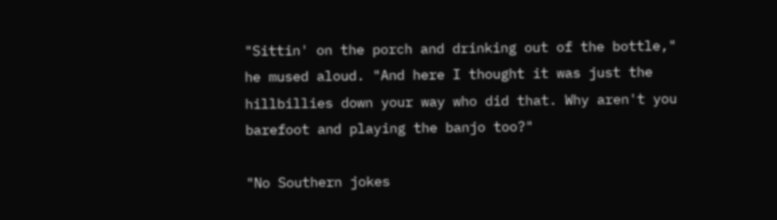"Sittin' on the porch and drinking out of the bottle," he mused aloud. "And here I thought it was just the hillbillies down your way who did that. Why aren't you barefoot and playing the banjo too?"

"No Southern jokes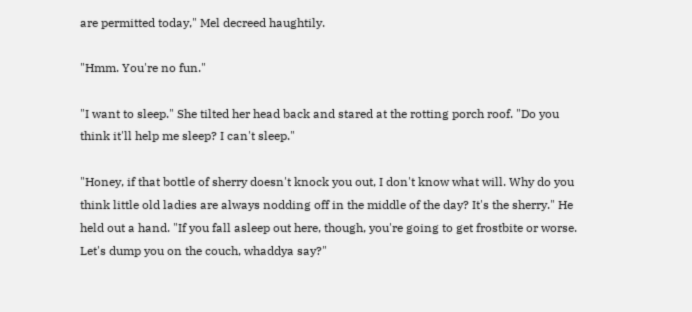are permitted today," Mel decreed haughtily.

"Hmm. You're no fun."

"I want to sleep." She tilted her head back and stared at the rotting porch roof. "Do you think it'll help me sleep? I can't sleep."

"Honey, if that bottle of sherry doesn't knock you out, I don't know what will. Why do you think little old ladies are always nodding off in the middle of the day? It's the sherry." He held out a hand. "If you fall asleep out here, though, you're going to get frostbite or worse. Let's dump you on the couch, whaddya say?"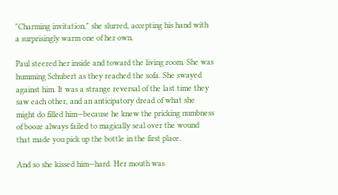"Charming invitation," she slurred, accepting his hand with a surprisingly warm one of her own.

Paul steered her inside and toward the living room. She was humming Schubert as they reached the sofa. She swayed against him. It was a strange reversal of the last time they saw each other, and an anticipatory dread of what she might do filled him—because he knew the pricking numbness of booze always failed to magically seal over the wound that made you pick up the bottle in the first place.

And so she kissed him—hard. Her mouth was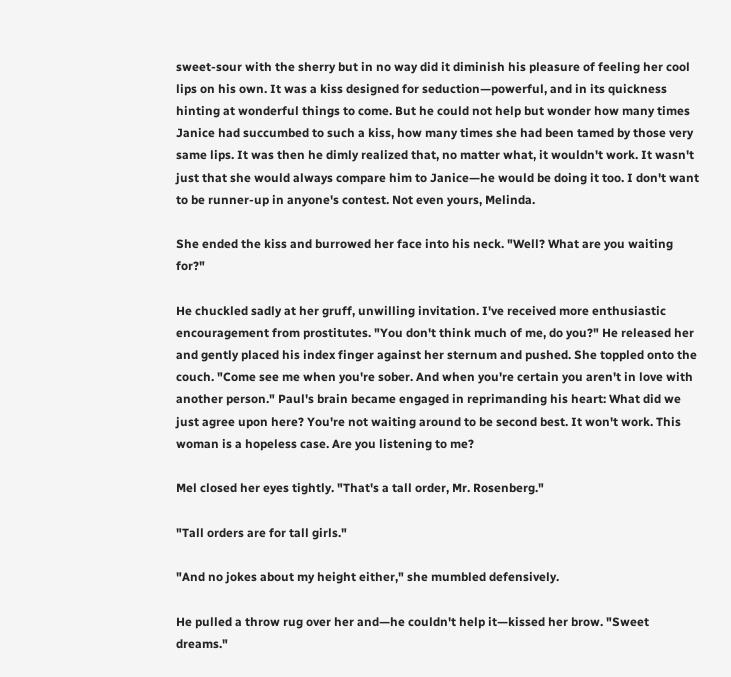sweet-sour with the sherry but in no way did it diminish his pleasure of feeling her cool lips on his own. It was a kiss designed for seduction—powerful, and in its quickness hinting at wonderful things to come. But he could not help but wonder how many times Janice had succumbed to such a kiss, how many times she had been tamed by those very same lips. It was then he dimly realized that, no matter what, it wouldn't work. It wasn't just that she would always compare him to Janice—he would be doing it too. I don't want to be runner-up in anyone's contest. Not even yours, Melinda.

She ended the kiss and burrowed her face into his neck. "Well? What are you waiting for?"

He chuckled sadly at her gruff, unwilling invitation. I've received more enthusiastic encouragement from prostitutes. "You don't think much of me, do you?" He released her and gently placed his index finger against her sternum and pushed. She toppled onto the couch. "Come see me when you're sober. And when you're certain you aren't in love with another person." Paul's brain became engaged in reprimanding his heart: What did we just agree upon here? You're not waiting around to be second best. It won't work. This woman is a hopeless case. Are you listening to me?

Mel closed her eyes tightly. "That's a tall order, Mr. Rosenberg."

"Tall orders are for tall girls."

"And no jokes about my height either," she mumbled defensively.

He pulled a throw rug over her and—he couldn't help it—kissed her brow. "Sweet dreams."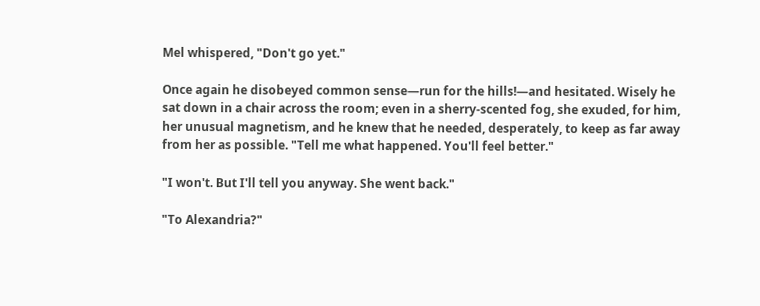Mel whispered, "Don't go yet."

Once again he disobeyed common sense—run for the hills!—and hesitated. Wisely he sat down in a chair across the room; even in a sherry-scented fog, she exuded, for him, her unusual magnetism, and he knew that he needed, desperately, to keep as far away from her as possible. "Tell me what happened. You'll feel better."

"I won't. But I'll tell you anyway. She went back."

"To Alexandria?"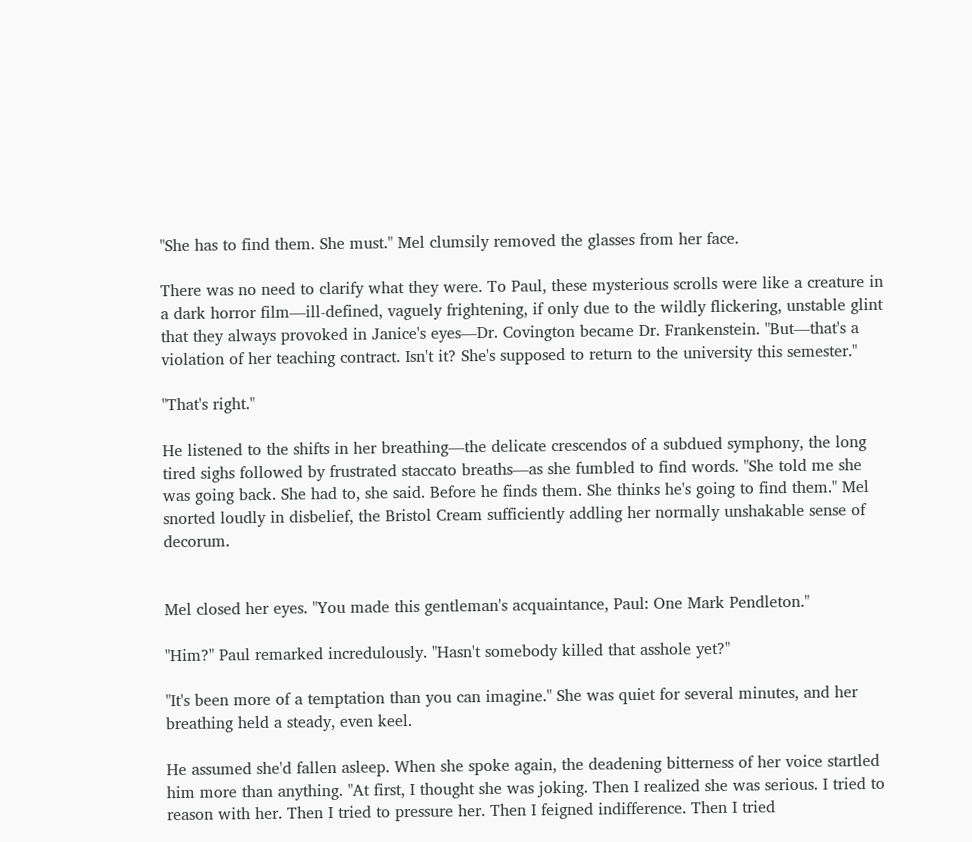"She has to find them. She must." Mel clumsily removed the glasses from her face.

There was no need to clarify what they were. To Paul, these mysterious scrolls were like a creature in a dark horror film—ill-defined, vaguely frightening, if only due to the wildly flickering, unstable glint that they always provoked in Janice's eyes—Dr. Covington became Dr. Frankenstein. "But—that's a violation of her teaching contract. Isn't it? She's supposed to return to the university this semester."

"That's right."

He listened to the shifts in her breathing—the delicate crescendos of a subdued symphony, the long tired sighs followed by frustrated staccato breaths—as she fumbled to find words. "She told me she was going back. She had to, she said. Before he finds them. She thinks he's going to find them." Mel snorted loudly in disbelief, the Bristol Cream sufficiently addling her normally unshakable sense of decorum.


Mel closed her eyes. "You made this gentleman's acquaintance, Paul: One Mark Pendleton."

"Him?" Paul remarked incredulously. "Hasn't somebody killed that asshole yet?"

"It's been more of a temptation than you can imagine." She was quiet for several minutes, and her breathing held a steady, even keel.

He assumed she'd fallen asleep. When she spoke again, the deadening bitterness of her voice startled him more than anything. "At first, I thought she was joking. Then I realized she was serious. I tried to reason with her. Then I tried to pressure her. Then I feigned indifference. Then I tried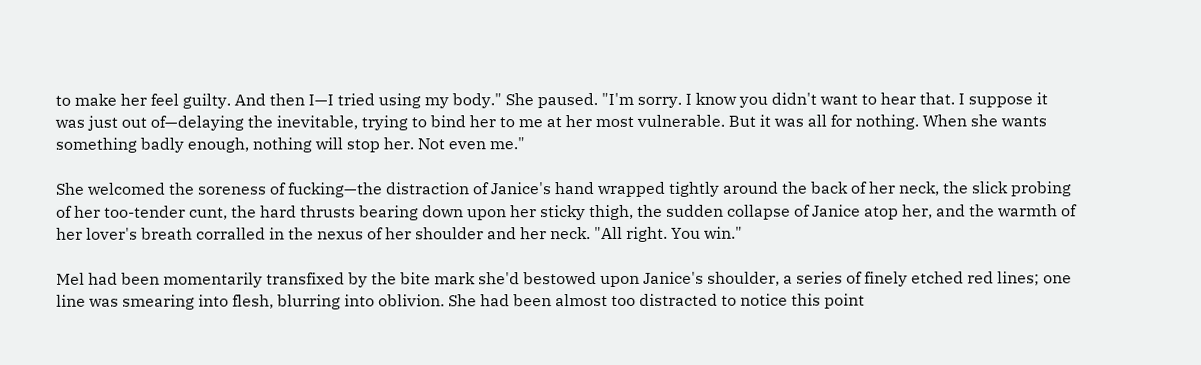to make her feel guilty. And then I—I tried using my body." She paused. "I'm sorry. I know you didn't want to hear that. I suppose it was just out of—delaying the inevitable, trying to bind her to me at her most vulnerable. But it was all for nothing. When she wants something badly enough, nothing will stop her. Not even me."

She welcomed the soreness of fucking—the distraction of Janice's hand wrapped tightly around the back of her neck, the slick probing of her too-tender cunt, the hard thrusts bearing down upon her sticky thigh, the sudden collapse of Janice atop her, and the warmth of her lover's breath corralled in the nexus of her shoulder and her neck. "All right. You win."

Mel had been momentarily transfixed by the bite mark she'd bestowed upon Janice's shoulder, a series of finely etched red lines; one line was smearing into flesh, blurring into oblivion. She had been almost too distracted to notice this point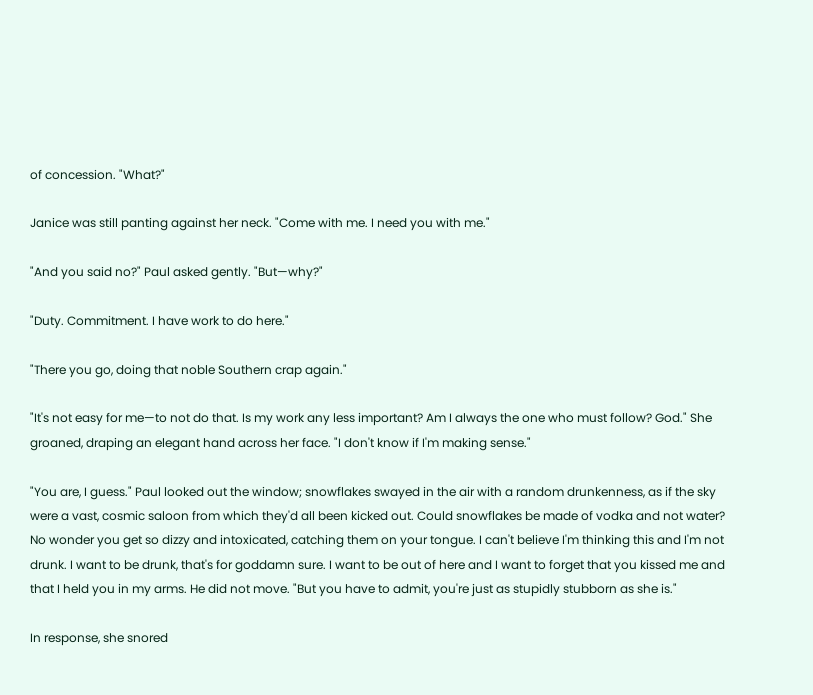of concession. "What?"

Janice was still panting against her neck. "Come with me. I need you with me."

"And you said no?" Paul asked gently. "But—why?"

"Duty. Commitment. I have work to do here."

"There you go, doing that noble Southern crap again."

"It's not easy for me—to not do that. Is my work any less important? Am I always the one who must follow? God." She groaned, draping an elegant hand across her face. "I don't know if I'm making sense."

"You are, I guess." Paul looked out the window; snowflakes swayed in the air with a random drunkenness, as if the sky were a vast, cosmic saloon from which they'd all been kicked out. Could snowflakes be made of vodka and not water? No wonder you get so dizzy and intoxicated, catching them on your tongue. I can't believe I'm thinking this and I'm not drunk. I want to be drunk, that's for goddamn sure. I want to be out of here and I want to forget that you kissed me and that I held you in my arms. He did not move. "But you have to admit, you're just as stupidly stubborn as she is."

In response, she snored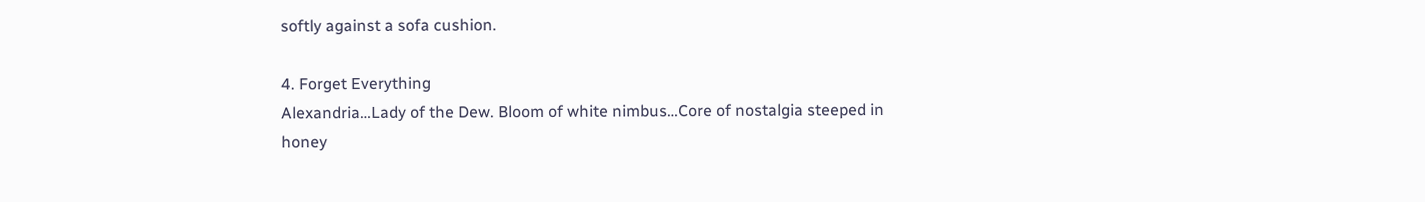softly against a sofa cushion.

4. Forget Everything
Alexandria…Lady of the Dew. Bloom of white nimbus…Core of nostalgia steeped in honey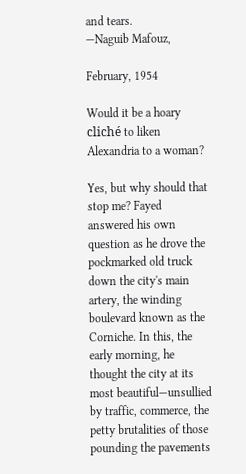and tears.
—Naguib Mafouz,

February, 1954

Would it be a hoary cliché to liken Alexandria to a woman?

Yes, but why should that stop me? Fayed answered his own question as he drove the pockmarked old truck down the city's main artery, the winding boulevard known as the Corniche. In this, the early morning, he thought the city at its most beautiful—unsullied by traffic, commerce, the petty brutalities of those pounding the pavements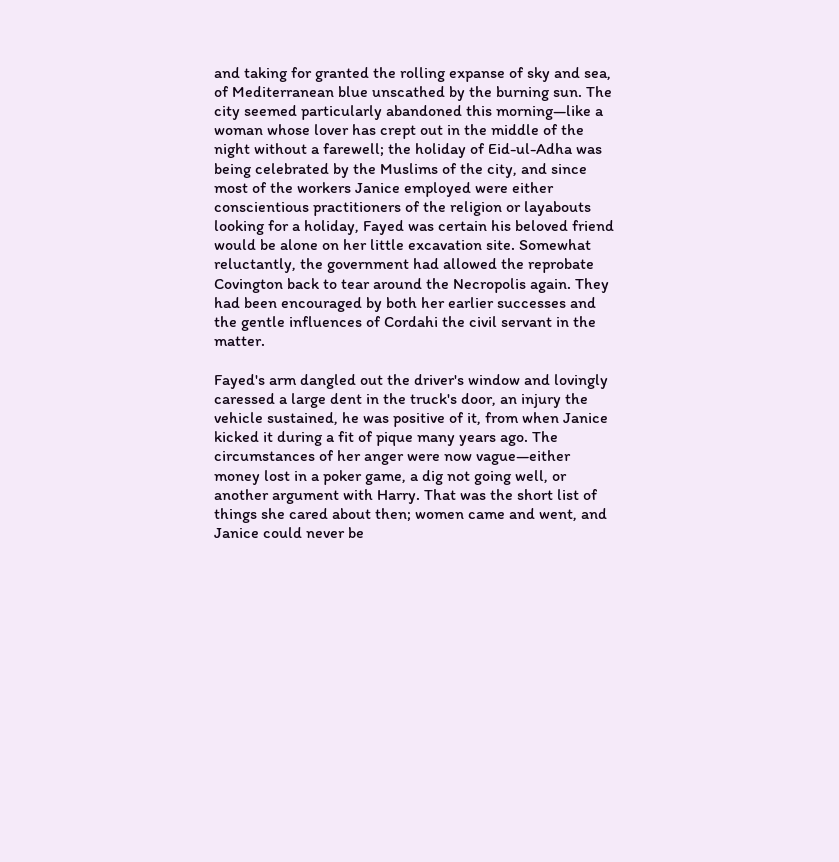and taking for granted the rolling expanse of sky and sea, of Mediterranean blue unscathed by the burning sun. The city seemed particularly abandoned this morning—like a woman whose lover has crept out in the middle of the night without a farewell; the holiday of Eid-ul-Adha was being celebrated by the Muslims of the city, and since most of the workers Janice employed were either conscientious practitioners of the religion or layabouts looking for a holiday, Fayed was certain his beloved friend would be alone on her little excavation site. Somewhat reluctantly, the government had allowed the reprobate Covington back to tear around the Necropolis again. They had been encouraged by both her earlier successes and the gentle influences of Cordahi the civil servant in the matter.

Fayed's arm dangled out the driver's window and lovingly caressed a large dent in the truck's door, an injury the vehicle sustained, he was positive of it, from when Janice kicked it during a fit of pique many years ago. The circumstances of her anger were now vague—either money lost in a poker game, a dig not going well, or another argument with Harry. That was the short list of things she cared about then; women came and went, and Janice could never be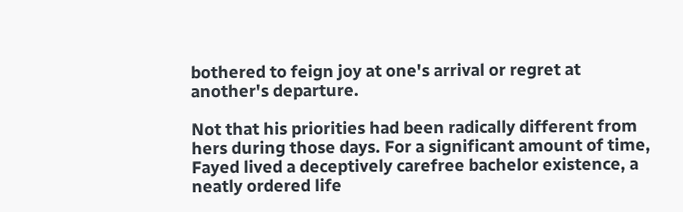bothered to feign joy at one's arrival or regret at another's departure.

Not that his priorities had been radically different from hers during those days. For a significant amount of time, Fayed lived a deceptively carefree bachelor existence, a neatly ordered life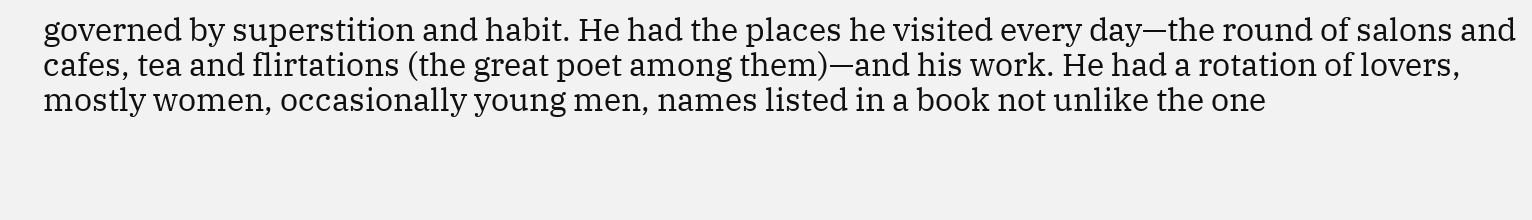governed by superstition and habit. He had the places he visited every day—the round of salons and cafes, tea and flirtations (the great poet among them)—and his work. He had a rotation of lovers, mostly women, occasionally young men, names listed in a book not unlike the one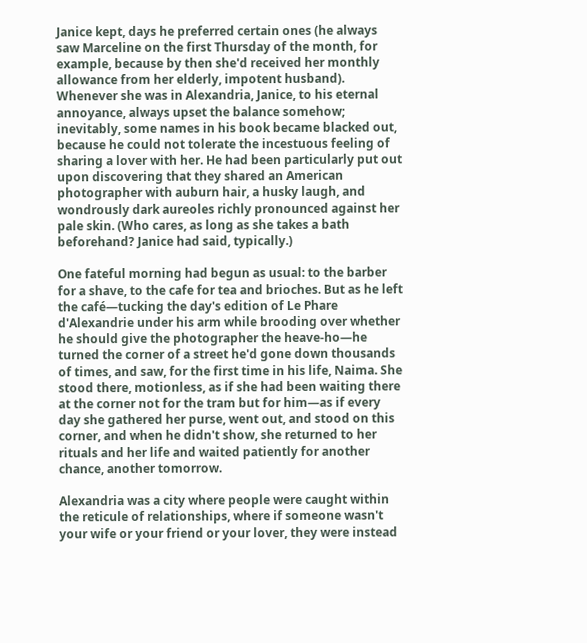Janice kept, days he preferred certain ones (he always saw Marceline on the first Thursday of the month, for example, because by then she'd received her monthly allowance from her elderly, impotent husband). Whenever she was in Alexandria, Janice, to his eternal annoyance, always upset the balance somehow; inevitably, some names in his book became blacked out, because he could not tolerate the incestuous feeling of sharing a lover with her. He had been particularly put out upon discovering that they shared an American photographer with auburn hair, a husky laugh, and wondrously dark aureoles richly pronounced against her pale skin. (Who cares, as long as she takes a bath beforehand? Janice had said, typically.)

One fateful morning had begun as usual: to the barber for a shave, to the cafe for tea and brioches. But as he left the café—tucking the day's edition of Le Phare d'Alexandrie under his arm while brooding over whether he should give the photographer the heave-ho—he turned the corner of a street he'd gone down thousands of times, and saw, for the first time in his life, Naima. She stood there, motionless, as if she had been waiting there at the corner not for the tram but for him—as if every day she gathered her purse, went out, and stood on this corner, and when he didn't show, she returned to her rituals and her life and waited patiently for another chance, another tomorrow.

Alexandria was a city where people were caught within the reticule of relationships, where if someone wasn't your wife or your friend or your lover, they were instead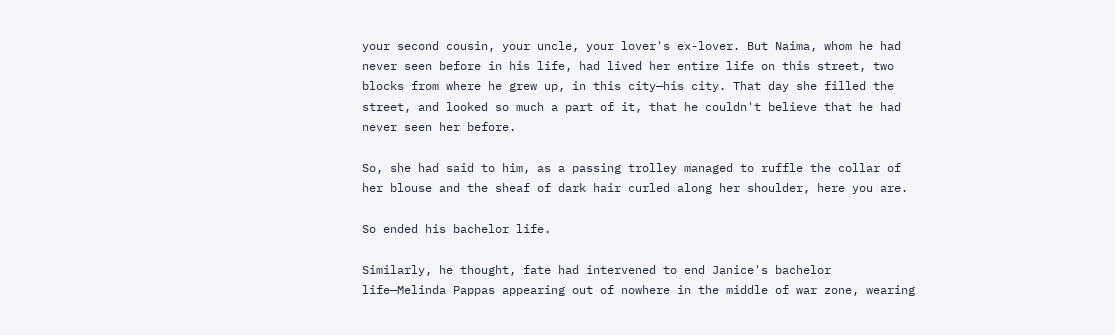your second cousin, your uncle, your lover's ex-lover. But Naima, whom he had never seen before in his life, had lived her entire life on this street, two blocks from where he grew up, in this city—his city. That day she filled the street, and looked so much a part of it, that he couldn't believe that he had never seen her before.

So, she had said to him, as a passing trolley managed to ruffle the collar of her blouse and the sheaf of dark hair curled along her shoulder, here you are.

So ended his bachelor life.

Similarly, he thought, fate had intervened to end Janice's bachelor life—Melinda Pappas appearing out of nowhere in the middle of war zone, wearing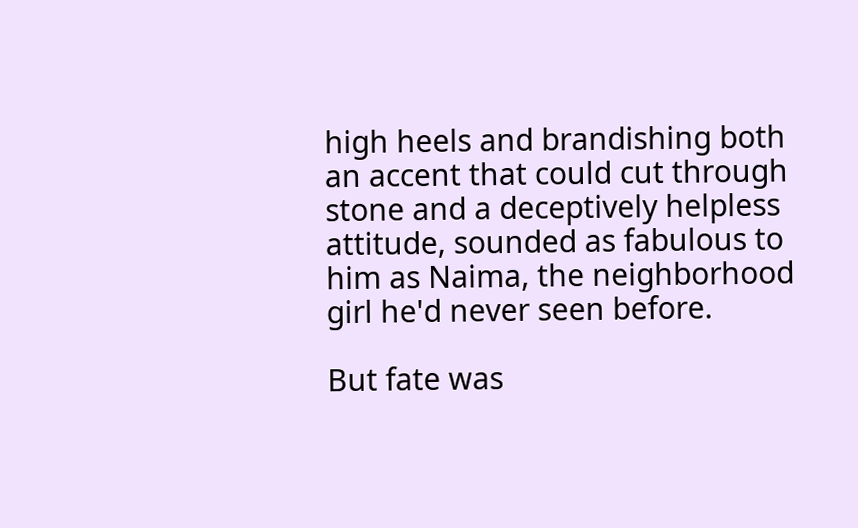high heels and brandishing both an accent that could cut through stone and a deceptively helpless attitude, sounded as fabulous to him as Naima, the neighborhood girl he'd never seen before.

But fate was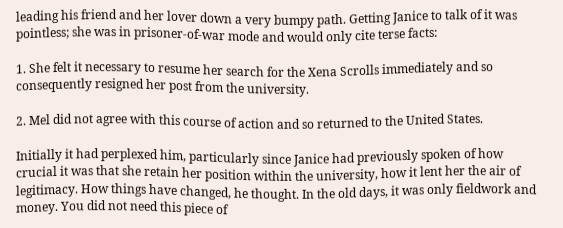leading his friend and her lover down a very bumpy path. Getting Janice to talk of it was pointless; she was in prisoner-of-war mode and would only cite terse facts:

1. She felt it necessary to resume her search for the Xena Scrolls immediately and so consequently resigned her post from the university.

2. Mel did not agree with this course of action and so returned to the United States.

Initially it had perplexed him, particularly since Janice had previously spoken of how crucial it was that she retain her position within the university, how it lent her the air of legitimacy. How things have changed, he thought. In the old days, it was only fieldwork and money. You did not need this piece of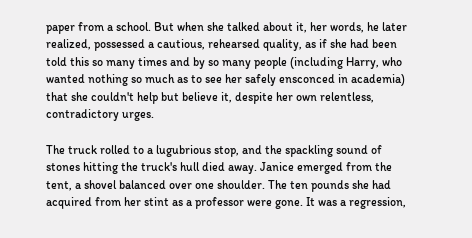paper from a school. But when she talked about it, her words, he later realized, possessed a cautious, rehearsed quality, as if she had been told this so many times and by so many people (including Harry, who wanted nothing so much as to see her safely ensconced in academia) that she couldn't help but believe it, despite her own relentless, contradictory urges.

The truck rolled to a lugubrious stop, and the spackling sound of stones hitting the truck's hull died away. Janice emerged from the tent, a shovel balanced over one shoulder. The ten pounds she had acquired from her stint as a professor were gone. It was a regression,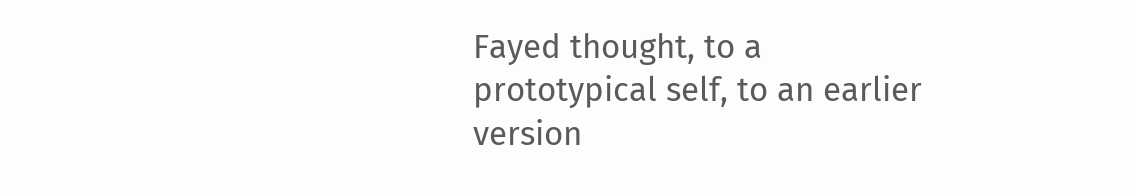Fayed thought, to a prototypical self, to an earlier version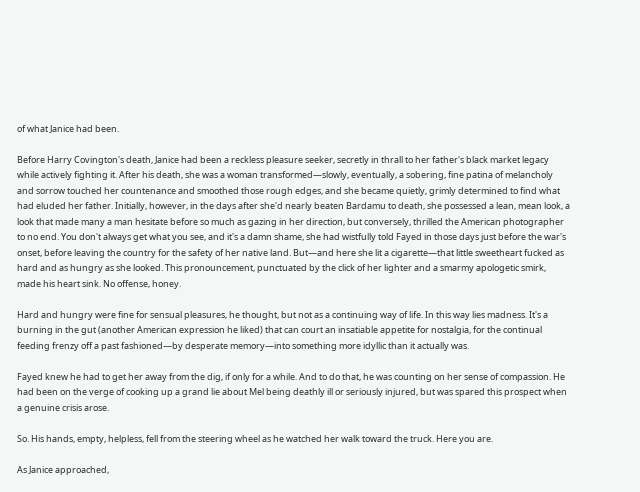of what Janice had been.

Before Harry Covington's death, Janice had been a reckless pleasure seeker, secretly in thrall to her father's black market legacy while actively fighting it. After his death, she was a woman transformed—slowly, eventually, a sobering, fine patina of melancholy and sorrow touched her countenance and smoothed those rough edges, and she became quietly, grimly determined to find what had eluded her father. Initially, however, in the days after she'd nearly beaten Bardamu to death, she possessed a lean, mean look, a look that made many a man hesitate before so much as gazing in her direction, but conversely, thrilled the American photographer to no end. You don't always get what you see, and it's a damn shame, she had wistfully told Fayed in those days just before the war's onset, before leaving the country for the safety of her native land. But—and here she lit a cigarette—that little sweetheart fucked as hard and as hungry as she looked. This pronouncement, punctuated by the click of her lighter and a smarmy apologetic smirk, made his heart sink. No offense, honey.

Hard and hungry were fine for sensual pleasures, he thought, but not as a continuing way of life. In this way lies madness. It's a burning in the gut (another American expression he liked) that can court an insatiable appetite for nostalgia, for the continual feeding frenzy off a past fashioned—by desperate memory—into something more idyllic than it actually was.

Fayed knew he had to get her away from the dig, if only for a while. And to do that, he was counting on her sense of compassion. He had been on the verge of cooking up a grand lie about Mel being deathly ill or seriously injured, but was spared this prospect when a genuine crisis arose.

So. His hands, empty, helpless, fell from the steering wheel as he watched her walk toward the truck. Here you are.

As Janice approached,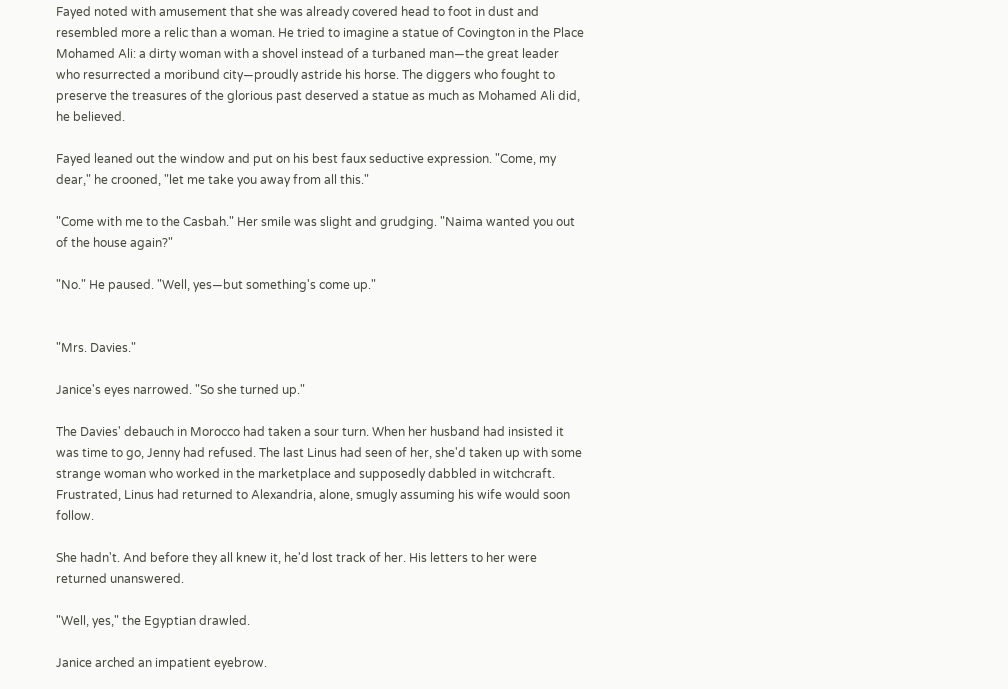Fayed noted with amusement that she was already covered head to foot in dust and resembled more a relic than a woman. He tried to imagine a statue of Covington in the Place Mohamed Ali: a dirty woman with a shovel instead of a turbaned man—the great leader who resurrected a moribund city—proudly astride his horse. The diggers who fought to preserve the treasures of the glorious past deserved a statue as much as Mohamed Ali did, he believed.

Fayed leaned out the window and put on his best faux seductive expression. "Come, my dear," he crooned, "let me take you away from all this."

"Come with me to the Casbah." Her smile was slight and grudging. "Naima wanted you out of the house again?"

"No." He paused. "Well, yes—but something's come up."


"Mrs. Davies."

Janice's eyes narrowed. "So she turned up."

The Davies' debauch in Morocco had taken a sour turn. When her husband had insisted it was time to go, Jenny had refused. The last Linus had seen of her, she'd taken up with some strange woman who worked in the marketplace and supposedly dabbled in witchcraft. Frustrated, Linus had returned to Alexandria, alone, smugly assuming his wife would soon follow.

She hadn't. And before they all knew it, he'd lost track of her. His letters to her were returned unanswered.

"Well, yes," the Egyptian drawled.

Janice arched an impatient eyebrow.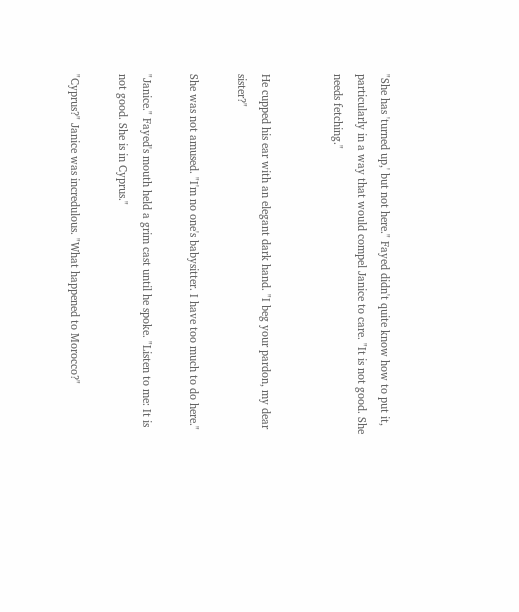"She has 'turned up,' but not here." Fayed didn't quite know how to put it, particularly in a way that would compel Janice to care. "It is not good. She needs fetching."


He cupped his ear with an elegant dark hand. "I beg your pardon, my dear sister?"

She was not amused. "I'm no one's babysitter. I have too much to do here."

"Janice." Fayed's mouth held a grim cast until he spoke. "Listen to me: It is not good. She is in Cyprus."

"Cyprus?" Janice was incredulous. "What happened to Morocco?"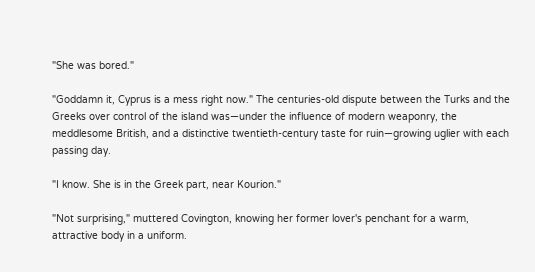"She was bored."

"Goddamn it, Cyprus is a mess right now." The centuries-old dispute between the Turks and the Greeks over control of the island was—under the influence of modern weaponry, the meddlesome British, and a distinctive twentieth-century taste for ruin—growing uglier with each passing day.

"I know. She is in the Greek part, near Kourion."

"Not surprising," muttered Covington, knowing her former lover's penchant for a warm, attractive body in a uniform.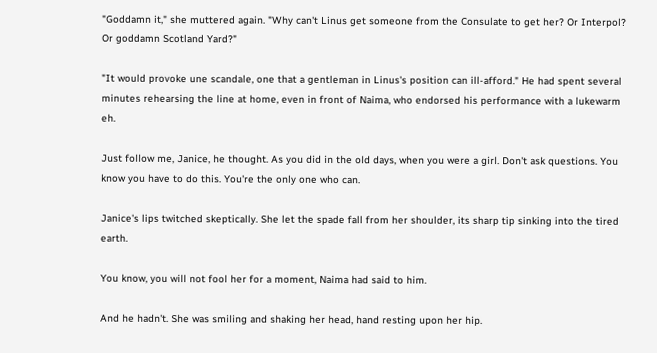"Goddamn it," she muttered again. "Why can't Linus get someone from the Consulate to get her? Or Interpol? Or goddamn Scotland Yard?"

"It would provoke une scandale, one that a gentleman in Linus's position can ill-afford." He had spent several minutes rehearsing the line at home, even in front of Naima, who endorsed his performance with a lukewarm eh.

Just follow me, Janice, he thought. As you did in the old days, when you were a girl. Don't ask questions. You know you have to do this. You're the only one who can.

Janice's lips twitched skeptically. She let the spade fall from her shoulder, its sharp tip sinking into the tired earth.

You know, you will not fool her for a moment, Naima had said to him.

And he hadn't. She was smiling and shaking her head, hand resting upon her hip.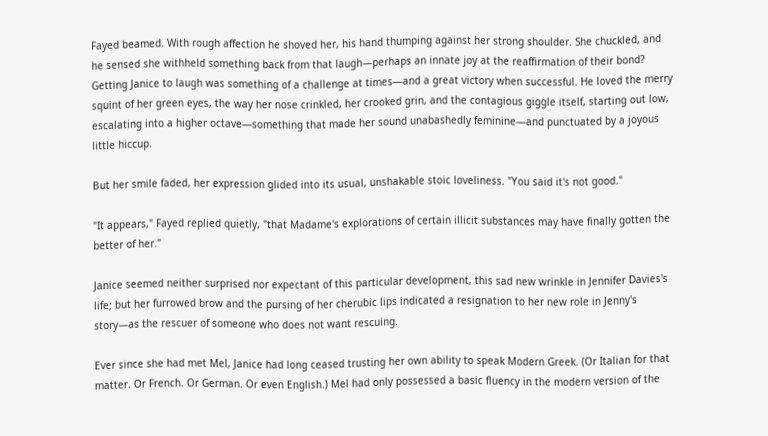Fayed beamed. With rough affection he shoved her, his hand thumping against her strong shoulder. She chuckled, and he sensed she withheld something back from that laugh—perhaps an innate joy at the reaffirmation of their bond? Getting Janice to laugh was something of a challenge at times—and a great victory when successful. He loved the merry squint of her green eyes, the way her nose crinkled, her crooked grin, and the contagious giggle itself, starting out low, escalating into a higher octave—something that made her sound unabashedly feminine—and punctuated by a joyous little hiccup.

But her smile faded, her expression glided into its usual, unshakable stoic loveliness. "You said it's not good."

"It appears," Fayed replied quietly, "that Madame's explorations of certain illicit substances may have finally gotten the better of her."

Janice seemed neither surprised nor expectant of this particular development, this sad new wrinkle in Jennifer Davies's life; but her furrowed brow and the pursing of her cherubic lips indicated a resignation to her new role in Jenny's story—as the rescuer of someone who does not want rescuing.

Ever since she had met Mel, Janice had long ceased trusting her own ability to speak Modern Greek. (Or Italian for that matter. Or French. Or German. Or even English.) Mel had only possessed a basic fluency in the modern version of the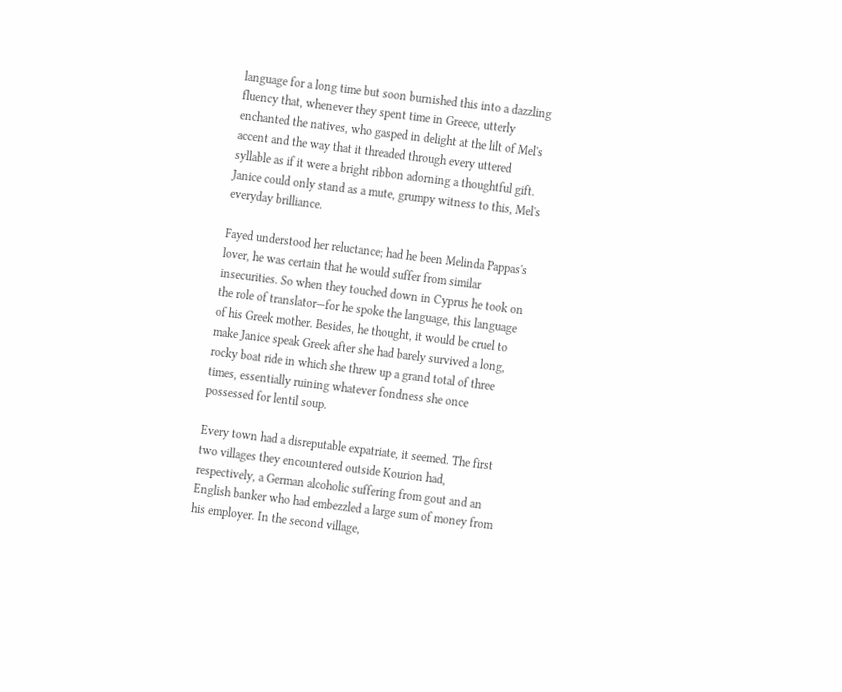language for a long time but soon burnished this into a dazzling fluency that, whenever they spent time in Greece, utterly enchanted the natives, who gasped in delight at the lilt of Mel's accent and the way that it threaded through every uttered syllable as if it were a bright ribbon adorning a thoughtful gift. Janice could only stand as a mute, grumpy witness to this, Mel's everyday brilliance.

Fayed understood her reluctance; had he been Melinda Pappas's lover, he was certain that he would suffer from similar insecurities. So when they touched down in Cyprus he took on the role of translator—for he spoke the language, this language of his Greek mother. Besides, he thought, it would be cruel to make Janice speak Greek after she had barely survived a long, rocky boat ride in which she threw up a grand total of three times, essentially ruining whatever fondness she once possessed for lentil soup.

Every town had a disreputable expatriate, it seemed. The first two villages they encountered outside Kourion had, respectively, a German alcoholic suffering from gout and an English banker who had embezzled a large sum of money from his employer. In the second village,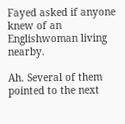Fayed asked if anyone knew of an Englishwoman living nearby.

Ah. Several of them pointed to the next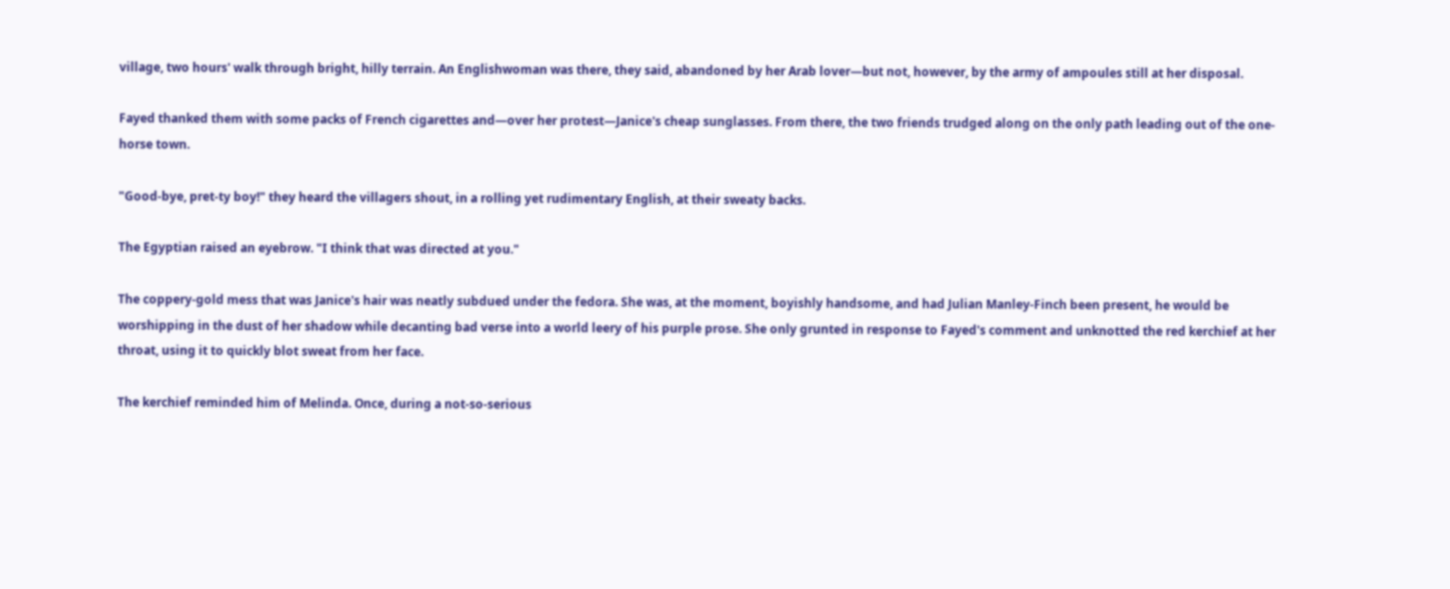village, two hours' walk through bright, hilly terrain. An Englishwoman was there, they said, abandoned by her Arab lover—but not, however, by the army of ampoules still at her disposal.

Fayed thanked them with some packs of French cigarettes and—over her protest—Janice's cheap sunglasses. From there, the two friends trudged along on the only path leading out of the one-horse town.

"Good-bye, pret-ty boy!" they heard the villagers shout, in a rolling yet rudimentary English, at their sweaty backs.

The Egyptian raised an eyebrow. "I think that was directed at you."

The coppery-gold mess that was Janice's hair was neatly subdued under the fedora. She was, at the moment, boyishly handsome, and had Julian Manley-Finch been present, he would be worshipping in the dust of her shadow while decanting bad verse into a world leery of his purple prose. She only grunted in response to Fayed's comment and unknotted the red kerchief at her throat, using it to quickly blot sweat from her face.

The kerchief reminded him of Melinda. Once, during a not-so-serious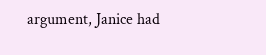argument, Janice had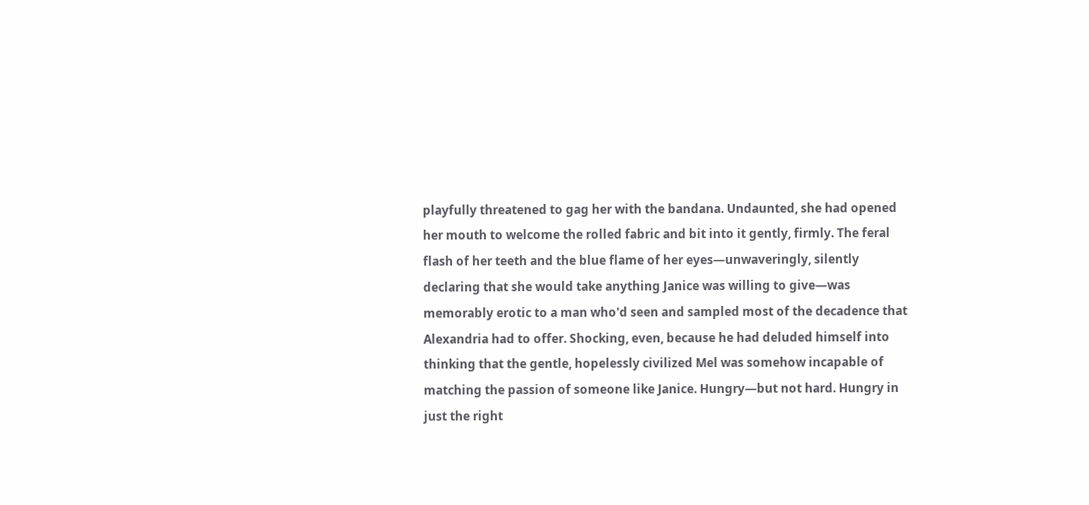playfully threatened to gag her with the bandana. Undaunted, she had opened her mouth to welcome the rolled fabric and bit into it gently, firmly. The feral flash of her teeth and the blue flame of her eyes—unwaveringly, silently declaring that she would take anything Janice was willing to give—was memorably erotic to a man who'd seen and sampled most of the decadence that Alexandria had to offer. Shocking, even, because he had deluded himself into thinking that the gentle, hopelessly civilized Mel was somehow incapable of matching the passion of someone like Janice. Hungry—but not hard. Hungry in just the right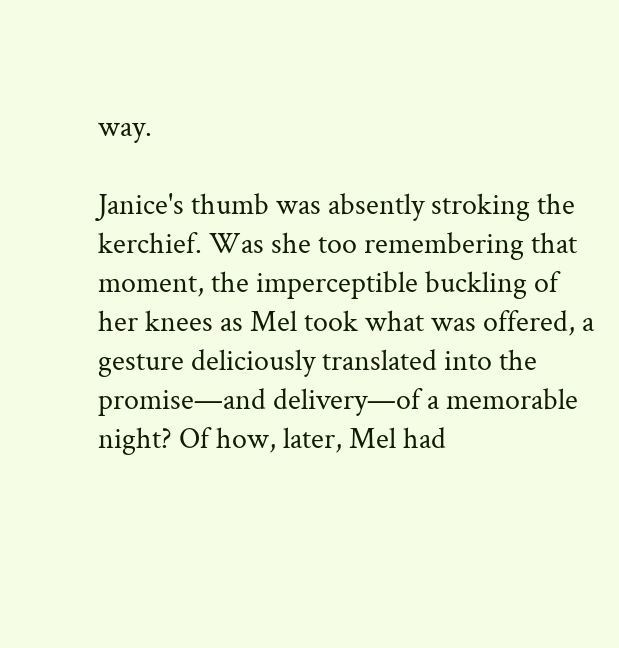way.

Janice's thumb was absently stroking the kerchief. Was she too remembering that moment, the imperceptible buckling of her knees as Mel took what was offered, a gesture deliciously translated into the promise—and delivery—of a memorable night? Of how, later, Mel had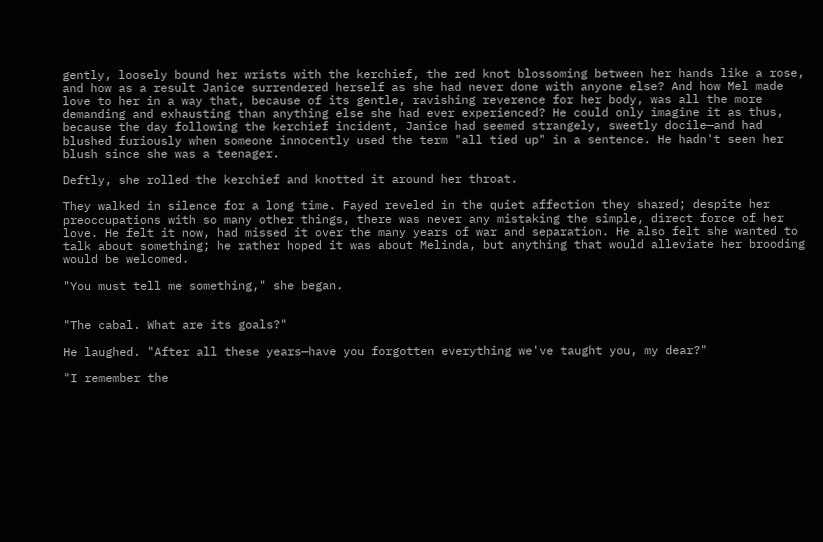gently, loosely bound her wrists with the kerchief, the red knot blossoming between her hands like a rose, and how as a result Janice surrendered herself as she had never done with anyone else? And how Mel made love to her in a way that, because of its gentle, ravishing reverence for her body, was all the more demanding and exhausting than anything else she had ever experienced? He could only imagine it as thus, because the day following the kerchief incident, Janice had seemed strangely, sweetly docile—and had blushed furiously when someone innocently used the term "all tied up" in a sentence. He hadn't seen her blush since she was a teenager.

Deftly, she rolled the kerchief and knotted it around her throat.

They walked in silence for a long time. Fayed reveled in the quiet affection they shared; despite her preoccupations with so many other things, there was never any mistaking the simple, direct force of her love. He felt it now, had missed it over the many years of war and separation. He also felt she wanted to talk about something; he rather hoped it was about Melinda, but anything that would alleviate her brooding would be welcomed.

"You must tell me something," she began.


"The cabal. What are its goals?"

He laughed. "After all these years—have you forgotten everything we've taught you, my dear?"

"I remember the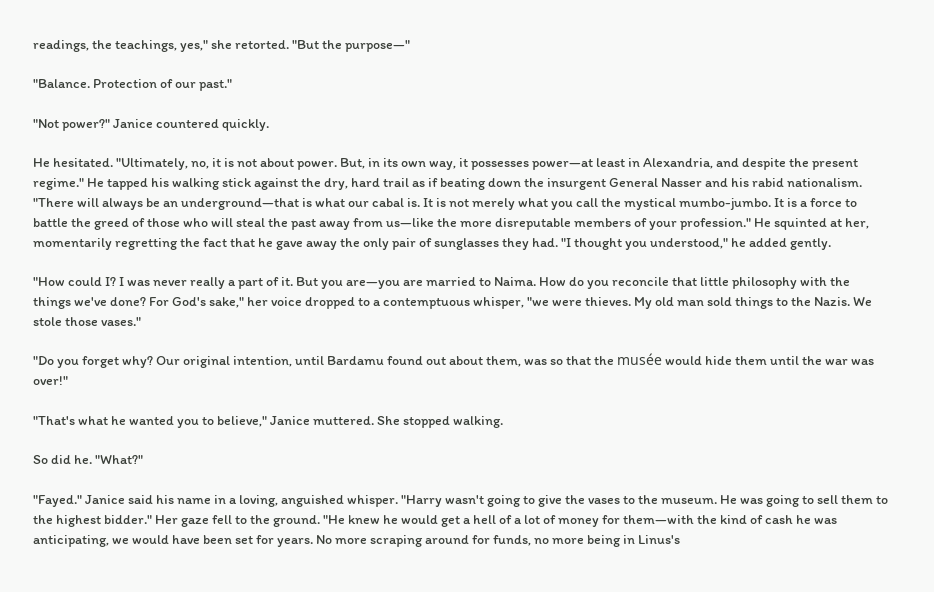readings, the teachings, yes," she retorted. "But the purpose—"

"Balance. Protection of our past."

"Not power?" Janice countered quickly.

He hesitated. "Ultimately, no, it is not about power. But, in its own way, it possesses power—at least in Alexandria, and despite the present regime." He tapped his walking stick against the dry, hard trail as if beating down the insurgent General Nasser and his rabid nationalism. "There will always be an underground—that is what our cabal is. It is not merely what you call the mystical mumbo-jumbo. It is a force to battle the greed of those who will steal the past away from us—like the more disreputable members of your profession." He squinted at her, momentarily regretting the fact that he gave away the only pair of sunglasses they had. "I thought you understood," he added gently.

"How could I? I was never really a part of it. But you are—you are married to Naima. How do you reconcile that little philosophy with the things we've done? For God's sake," her voice dropped to a contemptuous whisper, "we were thieves. My old man sold things to the Nazis. We stole those vases."

"Do you forget why? Our original intention, until Bardamu found out about them, was so that the musée would hide them until the war was over!"

"That's what he wanted you to believe," Janice muttered. She stopped walking.

So did he. "What?"

"Fayed." Janice said his name in a loving, anguished whisper. "Harry wasn't going to give the vases to the museum. He was going to sell them to the highest bidder." Her gaze fell to the ground. "He knew he would get a hell of a lot of money for them—with the kind of cash he was anticipating, we would have been set for years. No more scraping around for funds, no more being in Linus's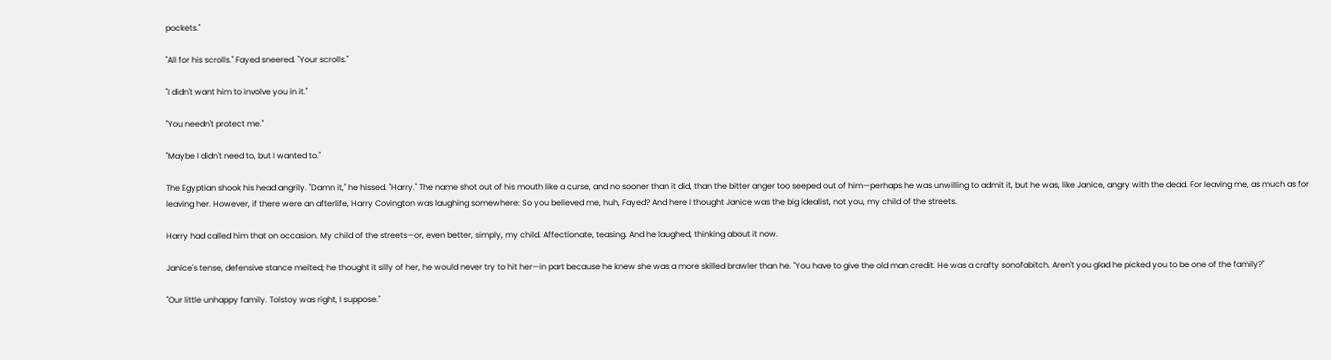pockets."

"All for his scrolls." Fayed sneered. "Your scrolls."

"I didn't want him to involve you in it."

"You needn't protect me."

"Maybe I didn't need to, but I wanted to."

The Egyptian shook his head angrily. "Damn it," he hissed. "Harry." The name shot out of his mouth like a curse, and no sooner than it did, than the bitter anger too seeped out of him—perhaps he was unwilling to admit it, but he was, like Janice, angry with the dead. For leaving me, as much as for leaving her. However, if there were an afterlife, Harry Covington was laughing somewhere: So you believed me, huh, Fayed? And here I thought Janice was the big idealist, not you, my child of the streets.

Harry had called him that on occasion. My child of the streets—or, even better, simply, my child. Affectionate, teasing. And he laughed, thinking about it now.

Janice's tense, defensive stance melted; he thought it silly of her, he would never try to hit her—in part because he knew she was a more skilled brawler than he. "You have to give the old man credit. He was a crafty sonofabitch. Aren't you glad he picked you to be one of the family?"

"Our little unhappy family. Tolstoy was right, I suppose."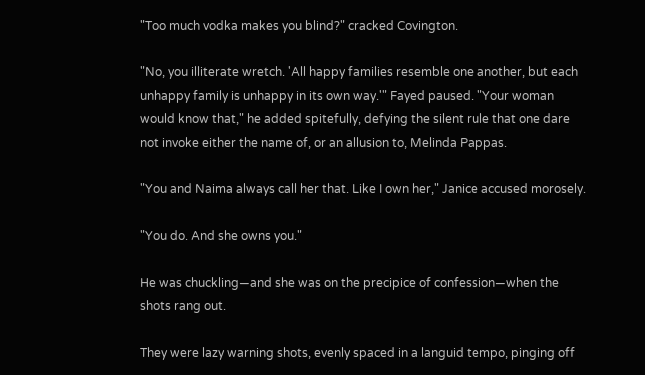"Too much vodka makes you blind?" cracked Covington.

"No, you illiterate wretch. 'All happy families resemble one another, but each unhappy family is unhappy in its own way.'" Fayed paused. "Your woman would know that," he added spitefully, defying the silent rule that one dare not invoke either the name of, or an allusion to, Melinda Pappas.

"You and Naima always call her that. Like I own her," Janice accused morosely.

"You do. And she owns you."

He was chuckling—and she was on the precipice of confession—when the shots rang out.

They were lazy warning shots, evenly spaced in a languid tempo, pinging off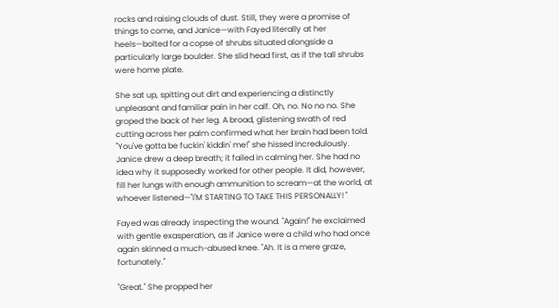rocks and raising clouds of dust. Still, they were a promise of things to come, and Janice—with Fayed literally at her heels—bolted for a copse of shrubs situated alongside a particularly large boulder. She slid head first, as if the tall shrubs were home plate.

She sat up, spitting out dirt and experiencing a distinctly unpleasant and familiar pain in her calf. Oh, no. No no no. She groped the back of her leg. A broad, glistening swath of red cutting across her palm confirmed what her brain had been told. "You've gotta be fuckin' kiddin' me!" she hissed incredulously. Janice drew a deep breath; it failed in calming her. She had no idea why it supposedly worked for other people. It did, however, fill her lungs with enough ammunition to scream—at the world, at whoever listened—"I'M STARTING TO TAKE THIS PERSONALLY! "

Fayed was already inspecting the wound. "Again!" he exclaimed with gentle exasperation, as if Janice were a child who had once again skinned a much-abused knee. "Ah. It is a mere graze, fortunately."

"Great." She propped her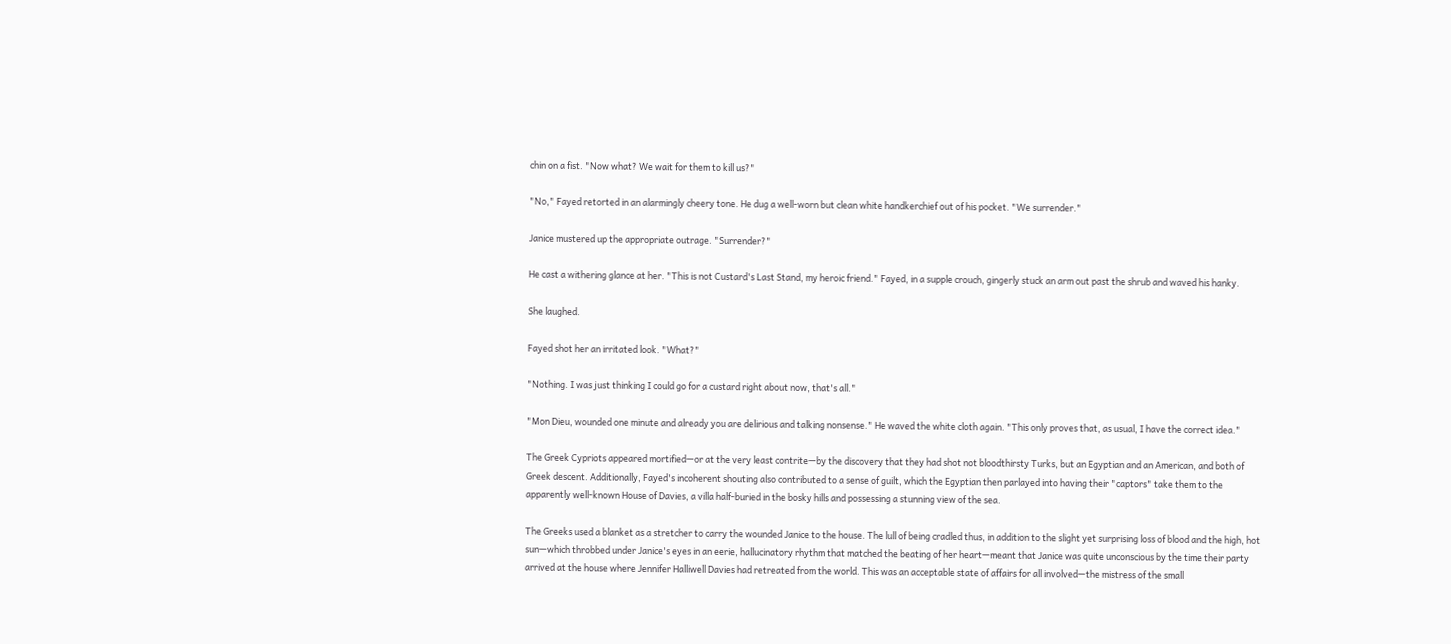chin on a fist. "Now what? We wait for them to kill us?"

"No," Fayed retorted in an alarmingly cheery tone. He dug a well-worn but clean white handkerchief out of his pocket. "We surrender."

Janice mustered up the appropriate outrage. "Surrender?"

He cast a withering glance at her. "This is not Custard's Last Stand, my heroic friend." Fayed, in a supple crouch, gingerly stuck an arm out past the shrub and waved his hanky.

She laughed.

Fayed shot her an irritated look. "What?"

"Nothing. I was just thinking I could go for a custard right about now, that's all."

"Mon Dieu, wounded one minute and already you are delirious and talking nonsense." He waved the white cloth again. "This only proves that, as usual, I have the correct idea."

The Greek Cypriots appeared mortified—or at the very least contrite—by the discovery that they had shot not bloodthirsty Turks, but an Egyptian and an American, and both of Greek descent. Additionally, Fayed's incoherent shouting also contributed to a sense of guilt, which the Egyptian then parlayed into having their "captors" take them to the apparently well-known House of Davies, a villa half-buried in the bosky hills and possessing a stunning view of the sea.

The Greeks used a blanket as a stretcher to carry the wounded Janice to the house. The lull of being cradled thus, in addition to the slight yet surprising loss of blood and the high, hot sun—which throbbed under Janice's eyes in an eerie, hallucinatory rhythm that matched the beating of her heart—meant that Janice was quite unconscious by the time their party arrived at the house where Jennifer Halliwell Davies had retreated from the world. This was an acceptable state of affairs for all involved—the mistress of the small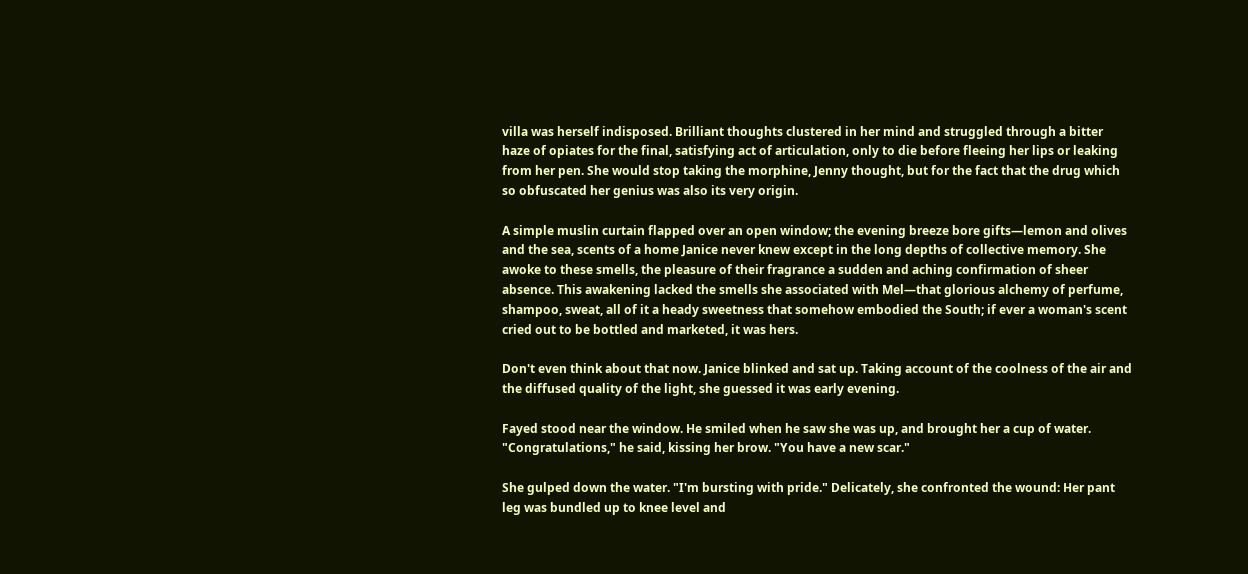villa was herself indisposed. Brilliant thoughts clustered in her mind and struggled through a bitter haze of opiates for the final, satisfying act of articulation, only to die before fleeing her lips or leaking from her pen. She would stop taking the morphine, Jenny thought, but for the fact that the drug which so obfuscated her genius was also its very origin.

A simple muslin curtain flapped over an open window; the evening breeze bore gifts—lemon and olives and the sea, scents of a home Janice never knew except in the long depths of collective memory. She awoke to these smells, the pleasure of their fragrance a sudden and aching confirmation of sheer absence. This awakening lacked the smells she associated with Mel—that glorious alchemy of perfume, shampoo, sweat, all of it a heady sweetness that somehow embodied the South; if ever a woman's scent cried out to be bottled and marketed, it was hers.

Don't even think about that now. Janice blinked and sat up. Taking account of the coolness of the air and the diffused quality of the light, she guessed it was early evening.

Fayed stood near the window. He smiled when he saw she was up, and brought her a cup of water. "Congratulations," he said, kissing her brow. "You have a new scar."

She gulped down the water. "I'm bursting with pride." Delicately, she confronted the wound: Her pant leg was bundled up to knee level and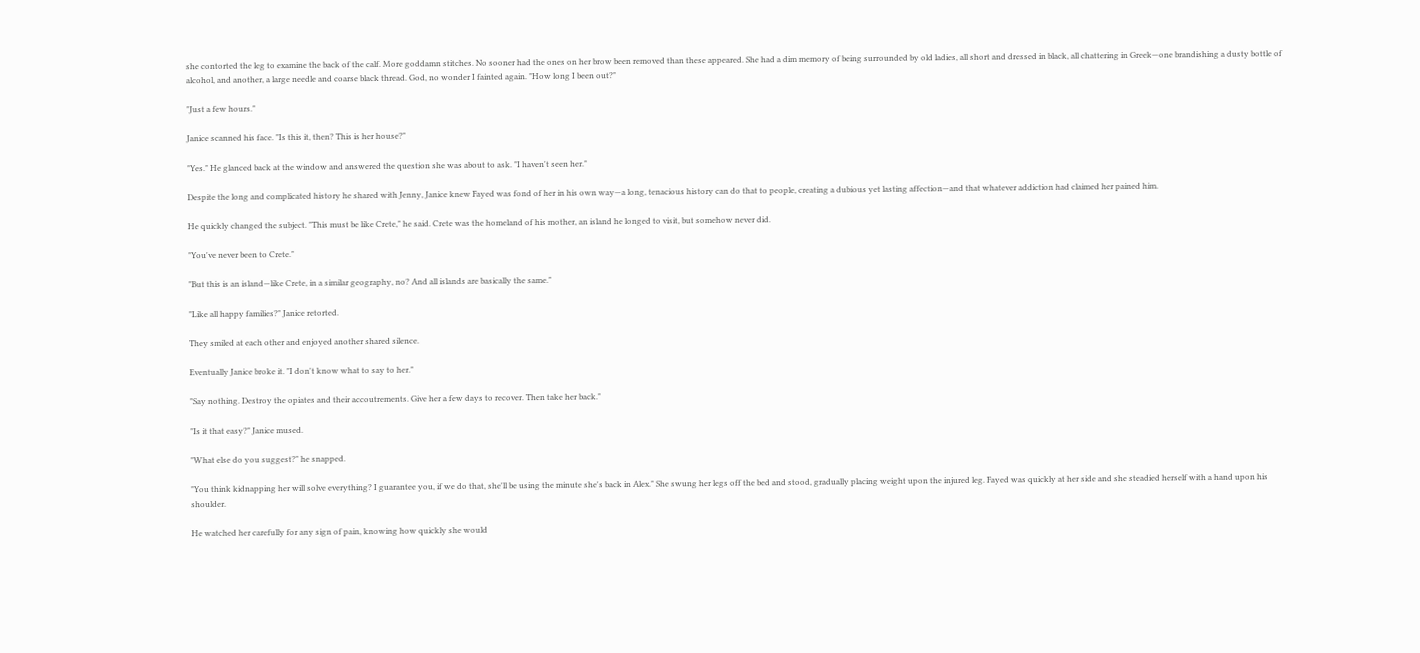she contorted the leg to examine the back of the calf. More goddamn stitches. No sooner had the ones on her brow been removed than these appeared. She had a dim memory of being surrounded by old ladies, all short and dressed in black, all chattering in Greek—one brandishing a dusty bottle of alcohol, and another, a large needle and coarse black thread. God, no wonder I fainted again. "How long I been out?"

"Just a few hours."

Janice scanned his face. "Is this it, then? This is her house?"

"Yes." He glanced back at the window and answered the question she was about to ask. "I haven't seen her."

Despite the long and complicated history he shared with Jenny, Janice knew Fayed was fond of her in his own way—a long, tenacious history can do that to people, creating a dubious yet lasting affection—and that whatever addiction had claimed her pained him.

He quickly changed the subject. "This must be like Crete," he said. Crete was the homeland of his mother, an island he longed to visit, but somehow never did.

"You've never been to Crete."

"But this is an island—like Crete, in a similar geography, no? And all islands are basically the same."

"Like all happy families?" Janice retorted.

They smiled at each other and enjoyed another shared silence.

Eventually Janice broke it. "I don't know what to say to her."

"Say nothing. Destroy the opiates and their accoutrements. Give her a few days to recover. Then take her back."

"Is it that easy?" Janice mused.

"What else do you suggest?" he snapped.

"You think kidnapping her will solve everything? I guarantee you, if we do that, she'll be using the minute she's back in Alex." She swung her legs off the bed and stood, gradually placing weight upon the injured leg. Fayed was quickly at her side and she steadied herself with a hand upon his shoulder.

He watched her carefully for any sign of pain, knowing how quickly she would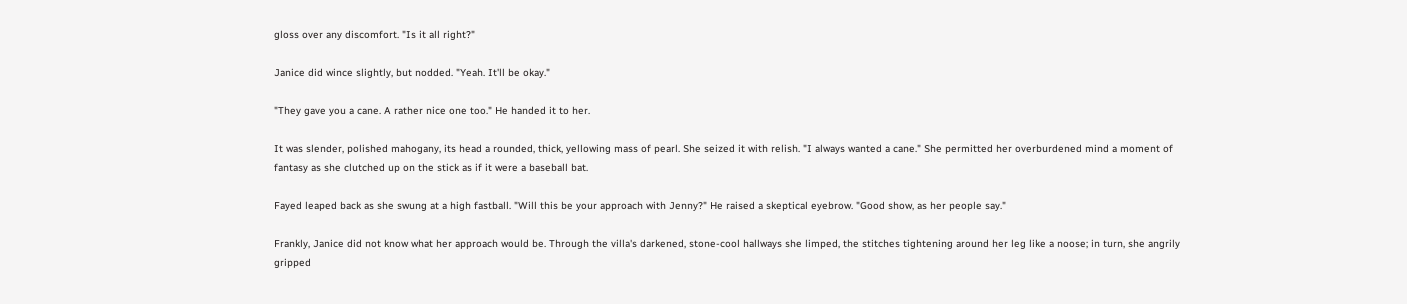gloss over any discomfort. "Is it all right?"

Janice did wince slightly, but nodded. "Yeah. It'll be okay."

"They gave you a cane. A rather nice one too." He handed it to her.

It was slender, polished mahogany, its head a rounded, thick, yellowing mass of pearl. She seized it with relish. "I always wanted a cane." She permitted her overburdened mind a moment of fantasy as she clutched up on the stick as if it were a baseball bat.

Fayed leaped back as she swung at a high fastball. "Will this be your approach with Jenny?" He raised a skeptical eyebrow. "Good show, as her people say."

Frankly, Janice did not know what her approach would be. Through the villa's darkened, stone-cool hallways she limped, the stitches tightening around her leg like a noose; in turn, she angrily gripped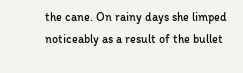the cane. On rainy days she limped noticeably as a result of the bullet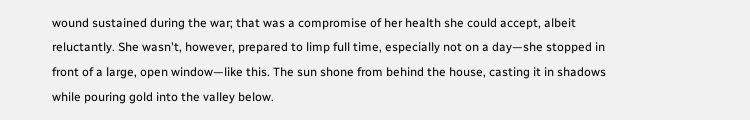wound sustained during the war; that was a compromise of her health she could accept, albeit reluctantly. She wasn't, however, prepared to limp full time, especially not on a day—she stopped in front of a large, open window—like this. The sun shone from behind the house, casting it in shadows while pouring gold into the valley below.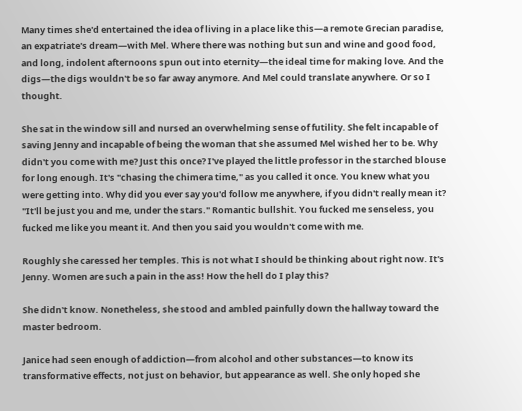Many times she'd entertained the idea of living in a place like this—a remote Grecian paradise, an expatriate's dream—with Mel. Where there was nothing but sun and wine and good food, and long, indolent afternoons spun out into eternity—the ideal time for making love. And the digs—the digs wouldn't be so far away anymore. And Mel could translate anywhere. Or so I thought.

She sat in the window sill and nursed an overwhelming sense of futility. She felt incapable of saving Jenny and incapable of being the woman that she assumed Mel wished her to be. Why didn't you come with me? Just this once? I've played the little professor in the starched blouse for long enough. It's "chasing the chimera time," as you called it once. You knew what you were getting into. Why did you ever say you'd follow me anywhere, if you didn't really mean it? "It'll be just you and me, under the stars." Romantic bullshit. You fucked me senseless, you fucked me like you meant it. And then you said you wouldn't come with me.

Roughly she caressed her temples. This is not what I should be thinking about right now. It's Jenny. Women are such a pain in the ass! How the hell do I play this?

She didn't know. Nonetheless, she stood and ambled painfully down the hallway toward the master bedroom.

Janice had seen enough of addiction—from alcohol and other substances—to know its transformative effects, not just on behavior, but appearance as well. She only hoped she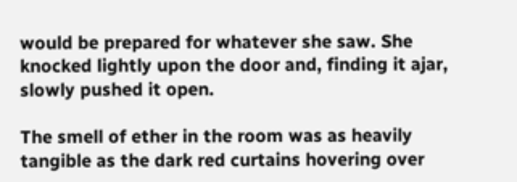would be prepared for whatever she saw. She knocked lightly upon the door and, finding it ajar, slowly pushed it open.

The smell of ether in the room was as heavily tangible as the dark red curtains hovering over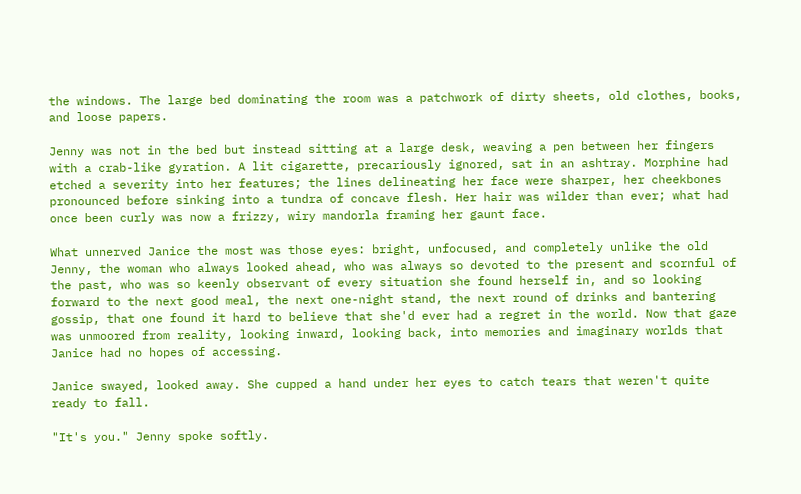the windows. The large bed dominating the room was a patchwork of dirty sheets, old clothes, books, and loose papers.

Jenny was not in the bed but instead sitting at a large desk, weaving a pen between her fingers with a crab-like gyration. A lit cigarette, precariously ignored, sat in an ashtray. Morphine had etched a severity into her features; the lines delineating her face were sharper, her cheekbones pronounced before sinking into a tundra of concave flesh. Her hair was wilder than ever; what had once been curly was now a frizzy, wiry mandorla framing her gaunt face.

What unnerved Janice the most was those eyes: bright, unfocused, and completely unlike the old Jenny, the woman who always looked ahead, who was always so devoted to the present and scornful of the past, who was so keenly observant of every situation she found herself in, and so looking forward to the next good meal, the next one-night stand, the next round of drinks and bantering gossip, that one found it hard to believe that she'd ever had a regret in the world. Now that gaze was unmoored from reality, looking inward, looking back, into memories and imaginary worlds that Janice had no hopes of accessing.

Janice swayed, looked away. She cupped a hand under her eyes to catch tears that weren't quite ready to fall.

"It's you." Jenny spoke softly.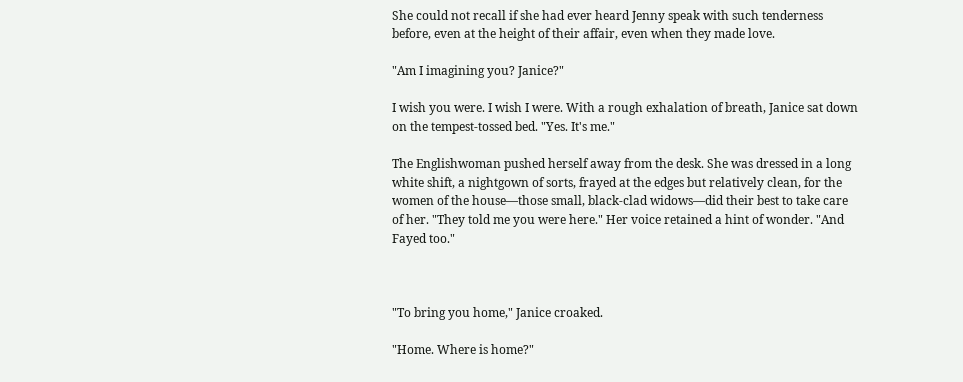She could not recall if she had ever heard Jenny speak with such tenderness before, even at the height of their affair, even when they made love.

"Am I imagining you? Janice?"

I wish you were. I wish I were. With a rough exhalation of breath, Janice sat down on the tempest-tossed bed. "Yes. It's me."

The Englishwoman pushed herself away from the desk. She was dressed in a long white shift, a nightgown of sorts, frayed at the edges but relatively clean, for the women of the house—those small, black-clad widows—did their best to take care of her. "They told me you were here." Her voice retained a hint of wonder. "And Fayed too."



"To bring you home," Janice croaked.

"Home. Where is home?"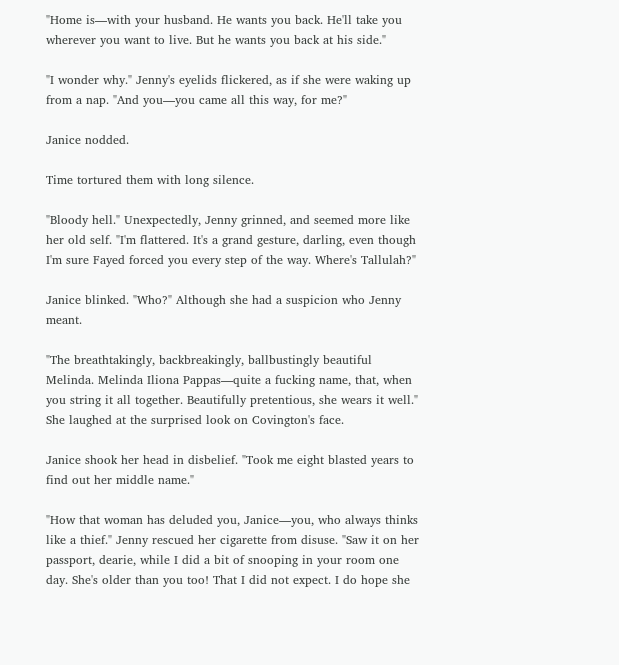"Home is—with your husband. He wants you back. He'll take you wherever you want to live. But he wants you back at his side."

"I wonder why." Jenny's eyelids flickered, as if she were waking up from a nap. "And you—you came all this way, for me?"

Janice nodded.

Time tortured them with long silence.

"Bloody hell." Unexpectedly, Jenny grinned, and seemed more like her old self. "I'm flattered. It's a grand gesture, darling, even though I'm sure Fayed forced you every step of the way. Where's Tallulah?"

Janice blinked. "Who?" Although she had a suspicion who Jenny meant.

"The breathtakingly, backbreakingly, ballbustingly beautiful Melinda. Melinda Iliona Pappas—quite a fucking name, that, when you string it all together. Beautifully pretentious, she wears it well." She laughed at the surprised look on Covington's face.

Janice shook her head in disbelief. "Took me eight blasted years to find out her middle name."

"How that woman has deluded you, Janice—you, who always thinks like a thief." Jenny rescued her cigarette from disuse. "Saw it on her passport, dearie, while I did a bit of snooping in your room one day. She's older than you too! That I did not expect. I do hope she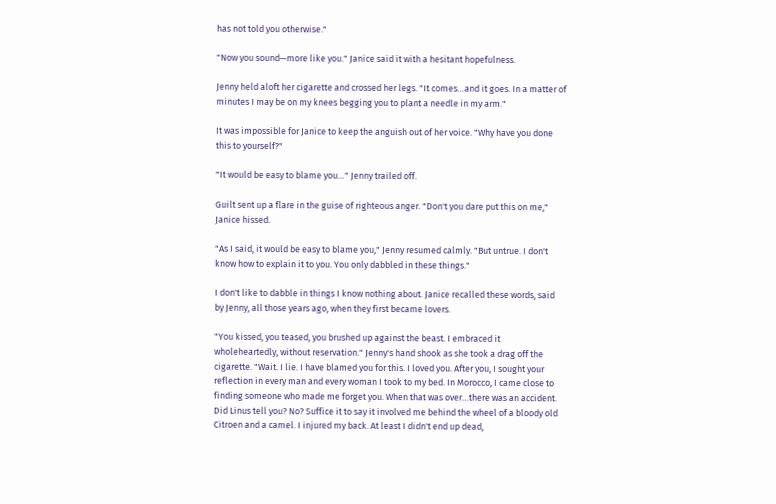has not told you otherwise."

"Now you sound—more like you." Janice said it with a hesitant hopefulness.

Jenny held aloft her cigarette and crossed her legs. "It comes…and it goes. In a matter of minutes I may be on my knees begging you to plant a needle in my arm."

It was impossible for Janice to keep the anguish out of her voice. "Why have you done this to yourself?"

"It would be easy to blame you…" Jenny trailed off.

Guilt sent up a flare in the guise of righteous anger. "Don't you dare put this on me," Janice hissed.

"As I said, it would be easy to blame you," Jenny resumed calmly. "But untrue. I don't know how to explain it to you. You only dabbled in these things."

I don't like to dabble in things I know nothing about. Janice recalled these words, said by Jenny, all those years ago, when they first became lovers.

"You kissed, you teased, you brushed up against the beast. I embraced it wholeheartedly, without reservation." Jenny's hand shook as she took a drag off the cigarette. "Wait. I lie. I have blamed you for this. I loved you. After you, I sought your reflection in every man and every woman I took to my bed. In Morocco, I came close to finding someone who made me forget you. When that was over…there was an accident. Did Linus tell you? No? Suffice it to say it involved me behind the wheel of a bloody old Citroen and a camel. I injured my back. At least I didn't end up dead,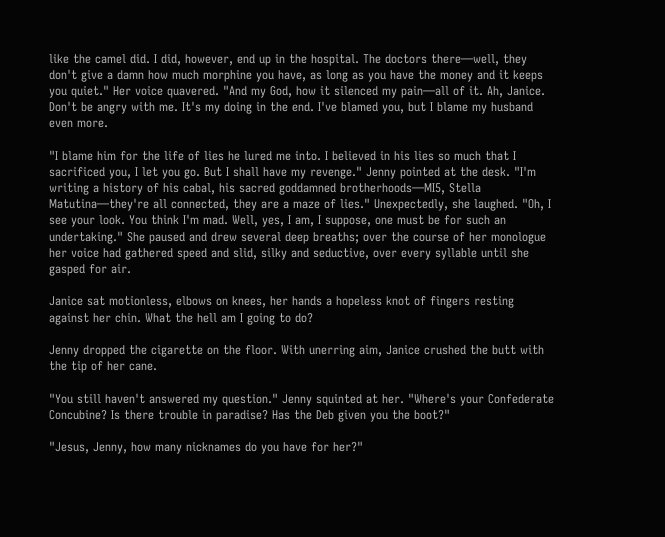like the camel did. I did, however, end up in the hospital. The doctors there—well, they don't give a damn how much morphine you have, as long as you have the money and it keeps you quiet." Her voice quavered. "And my God, how it silenced my pain—all of it. Ah, Janice. Don't be angry with me. It's my doing in the end. I've blamed you, but I blame my husband even more.

"I blame him for the life of lies he lured me into. I believed in his lies so much that I sacrificed you, I let you go. But I shall have my revenge." Jenny pointed at the desk. "I'm writing a history of his cabal, his sacred goddamned brotherhoods—MI5, Stella Matutina—they're all connected, they are a maze of lies." Unexpectedly, she laughed. "Oh, I see your look. You think I'm mad. Well, yes, I am, I suppose, one must be for such an undertaking." She paused and drew several deep breaths; over the course of her monologue her voice had gathered speed and slid, silky and seductive, over every syllable until she gasped for air.

Janice sat motionless, elbows on knees, her hands a hopeless knot of fingers resting against her chin. What the hell am I going to do?

Jenny dropped the cigarette on the floor. With unerring aim, Janice crushed the butt with the tip of her cane.

"You still haven't answered my question." Jenny squinted at her. "Where's your Confederate Concubine? Is there trouble in paradise? Has the Deb given you the boot?"

"Jesus, Jenny, how many nicknames do you have for her?"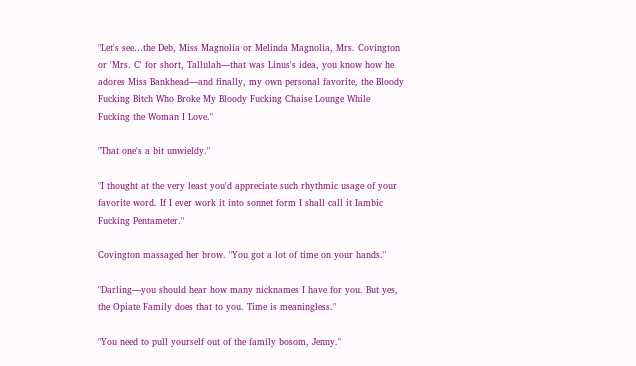"Let's see…the Deb, Miss Magnolia or Melinda Magnolia, Mrs. Covington or 'Mrs. C' for short, Tallulah—that was Linus's idea, you know how he adores Miss Bankhead—and finally, my own personal favorite, the Bloody Fucking Bitch Who Broke My Bloody Fucking Chaise Lounge While Fucking the Woman I Love."

"That one's a bit unwieldy."

"I thought at the very least you'd appreciate such rhythmic usage of your favorite word. If I ever work it into sonnet form I shall call it Iambic Fucking Pentameter."

Covington massaged her brow. "You got a lot of time on your hands."

"Darling—you should hear how many nicknames I have for you. But yes, the Opiate Family does that to you. Time is meaningless."

"You need to pull yourself out of the family bosom, Jenny."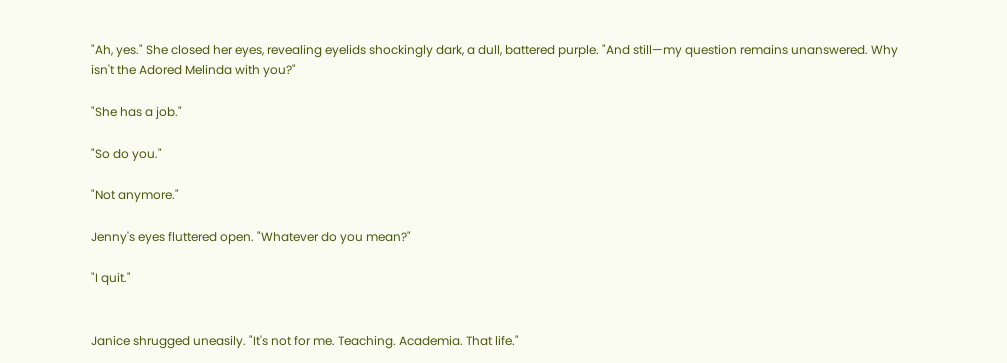"Ah, yes." She closed her eyes, revealing eyelids shockingly dark, a dull, battered purple. "And still—my question remains unanswered. Why isn't the Adored Melinda with you?"

"She has a job."

"So do you."

"Not anymore."

Jenny's eyes fluttered open. "Whatever do you mean?"

"I quit."


Janice shrugged uneasily. "It's not for me. Teaching. Academia. That life."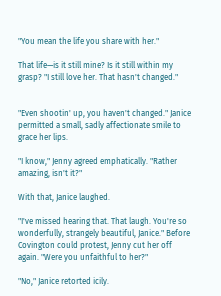"You mean the life you share with her."

That life—is it still mine? Is it still within my grasp? "I still love her. That hasn't changed."


"Even shootin' up, you haven't changed." Janice permitted a small, sadly affectionate smile to grace her lips.

"I know," Jenny agreed emphatically. "Rather amazing, isn't it?"

With that, Janice laughed.

"I've missed hearing that. That laugh. You're so wonderfully, strangely beautiful, Janice." Before Covington could protest, Jenny cut her off again. "Were you unfaithful to her?"

"No," Janice retorted icily.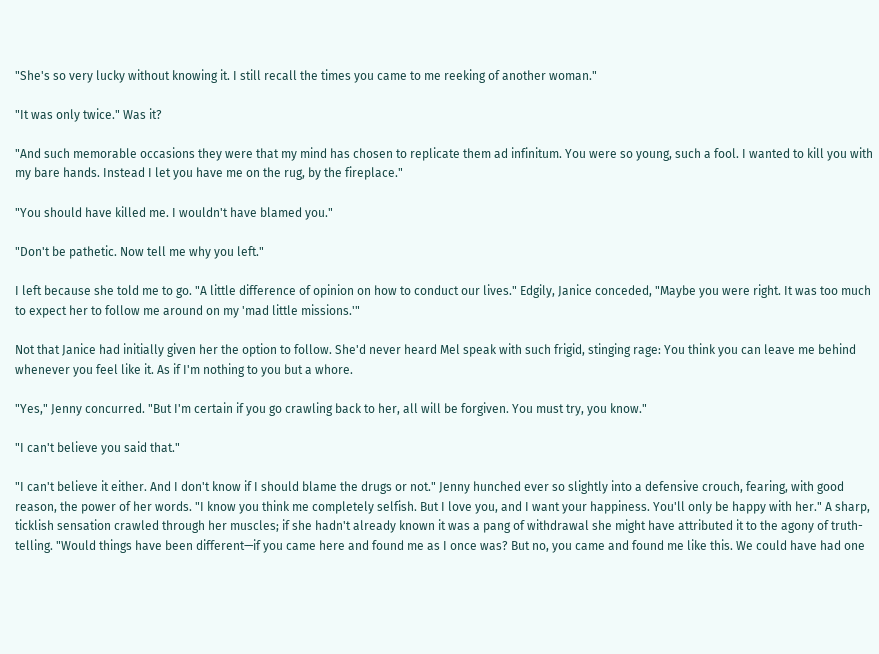"She's so very lucky without knowing it. I still recall the times you came to me reeking of another woman."

"It was only twice." Was it?

"And such memorable occasions they were that my mind has chosen to replicate them ad infinitum. You were so young, such a fool. I wanted to kill you with my bare hands. Instead I let you have me on the rug, by the fireplace."

"You should have killed me. I wouldn't have blamed you."

"Don't be pathetic. Now tell me why you left."

I left because she told me to go. "A little difference of opinion on how to conduct our lives." Edgily, Janice conceded, "Maybe you were right. It was too much to expect her to follow me around on my 'mad little missions.'"

Not that Janice had initially given her the option to follow. She'd never heard Mel speak with such frigid, stinging rage: You think you can leave me behind whenever you feel like it. As if I'm nothing to you but a whore.

"Yes," Jenny concurred. "But I'm certain if you go crawling back to her, all will be forgiven. You must try, you know."

"I can't believe you said that."

"I can't believe it either. And I don't know if I should blame the drugs or not." Jenny hunched ever so slightly into a defensive crouch, fearing, with good reason, the power of her words. "I know you think me completely selfish. But I love you, and I want your happiness. You'll only be happy with her." A sharp, ticklish sensation crawled through her muscles; if she hadn't already known it was a pang of withdrawal she might have attributed it to the agony of truth-telling. "Would things have been different—if you came here and found me as I once was? But no, you came and found me like this. We could have had one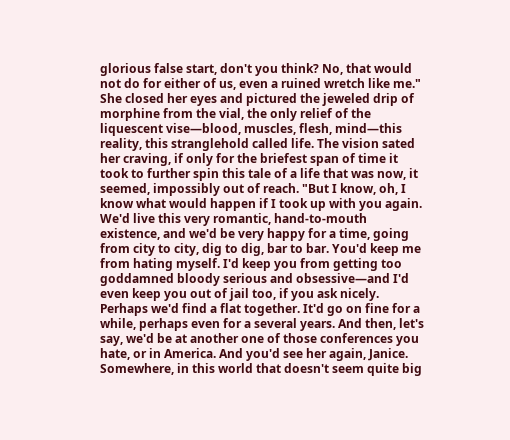glorious false start, don't you think? No, that would not do for either of us, even a ruined wretch like me." She closed her eyes and pictured the jeweled drip of morphine from the vial, the only relief of the liquescent vise—blood, muscles, flesh, mind—this reality, this stranglehold called life. The vision sated her craving, if only for the briefest span of time it took to further spin this tale of a life that was now, it seemed, impossibly out of reach. "But I know, oh, I know what would happen if I took up with you again. We'd live this very romantic, hand-to-mouth existence, and we'd be very happy for a time, going from city to city, dig to dig, bar to bar. You'd keep me from hating myself. I'd keep you from getting too goddamned bloody serious and obsessive—and I'd even keep you out of jail too, if you ask nicely. Perhaps we'd find a flat together. It'd go on fine for a while, perhaps even for a several years. And then, let's say, we'd be at another one of those conferences you hate, or in America. And you'd see her again, Janice. Somewhere, in this world that doesn't seem quite big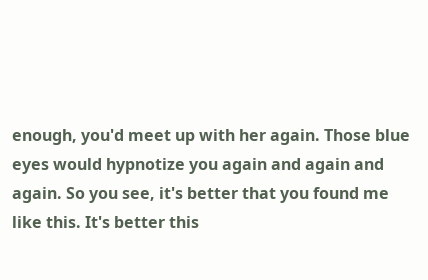enough, you'd meet up with her again. Those blue eyes would hypnotize you again and again and again. So you see, it's better that you found me like this. It's better this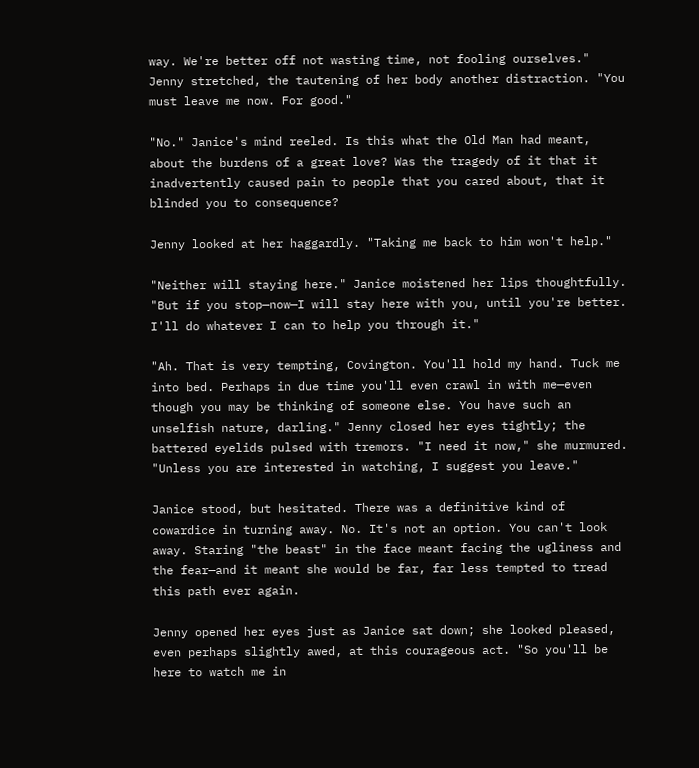way. We're better off not wasting time, not fooling ourselves." Jenny stretched, the tautening of her body another distraction. "You must leave me now. For good."

"No." Janice's mind reeled. Is this what the Old Man had meant, about the burdens of a great love? Was the tragedy of it that it inadvertently caused pain to people that you cared about, that it blinded you to consequence?

Jenny looked at her haggardly. "Taking me back to him won't help."

"Neither will staying here." Janice moistened her lips thoughtfully. "But if you stop—now—I will stay here with you, until you're better. I'll do whatever I can to help you through it."

"Ah. That is very tempting, Covington. You'll hold my hand. Tuck me into bed. Perhaps in due time you'll even crawl in with me—even though you may be thinking of someone else. You have such an unselfish nature, darling." Jenny closed her eyes tightly; the battered eyelids pulsed with tremors. "I need it now," she murmured. "Unless you are interested in watching, I suggest you leave."

Janice stood, but hesitated. There was a definitive kind of cowardice in turning away. No. It's not an option. You can't look away. Staring "the beast" in the face meant facing the ugliness and the fear—and it meant she would be far, far less tempted to tread this path ever again.

Jenny opened her eyes just as Janice sat down; she looked pleased, even perhaps slightly awed, at this courageous act. "So you'll be here to watch me in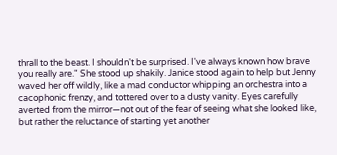thrall to the beast. I shouldn't be surprised. I've always known how brave you really are." She stood up shakily. Janice stood again to help but Jenny waved her off wildly, like a mad conductor whipping an orchestra into a cacophonic frenzy, and tottered over to a dusty vanity. Eyes carefully averted from the mirror—not out of the fear of seeing what she looked like, but rather the reluctance of starting yet another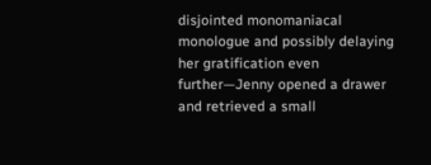disjointed monomaniacal monologue and possibly delaying her gratification even further—Jenny opened a drawer and retrieved a small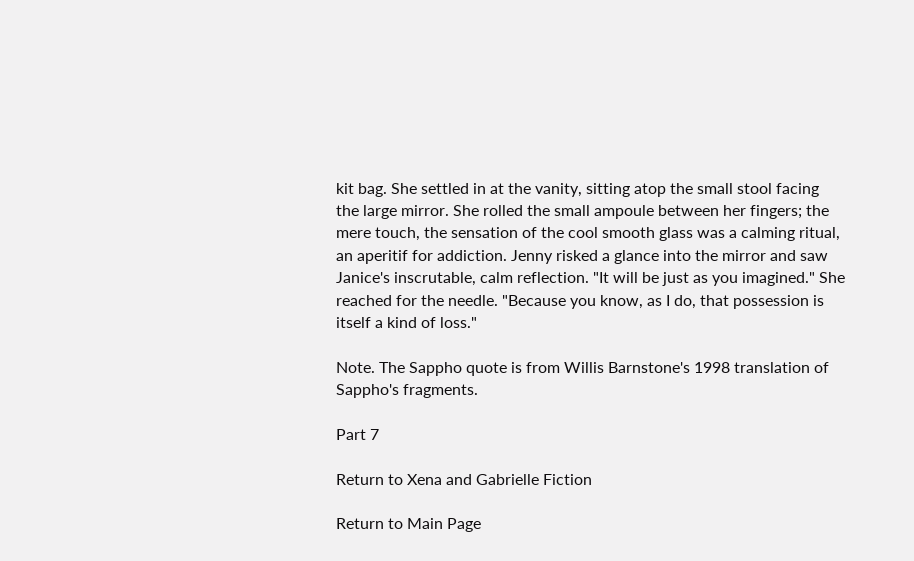kit bag. She settled in at the vanity, sitting atop the small stool facing the large mirror. She rolled the small ampoule between her fingers; the mere touch, the sensation of the cool smooth glass was a calming ritual, an aperitif for addiction. Jenny risked a glance into the mirror and saw Janice's inscrutable, calm reflection. "It will be just as you imagined." She reached for the needle. "Because you know, as I do, that possession is itself a kind of loss."

Note. The Sappho quote is from Willis Barnstone's 1998 translation of Sappho's fragments.

Part 7

Return to Xena and Gabrielle Fiction

Return to Main Page